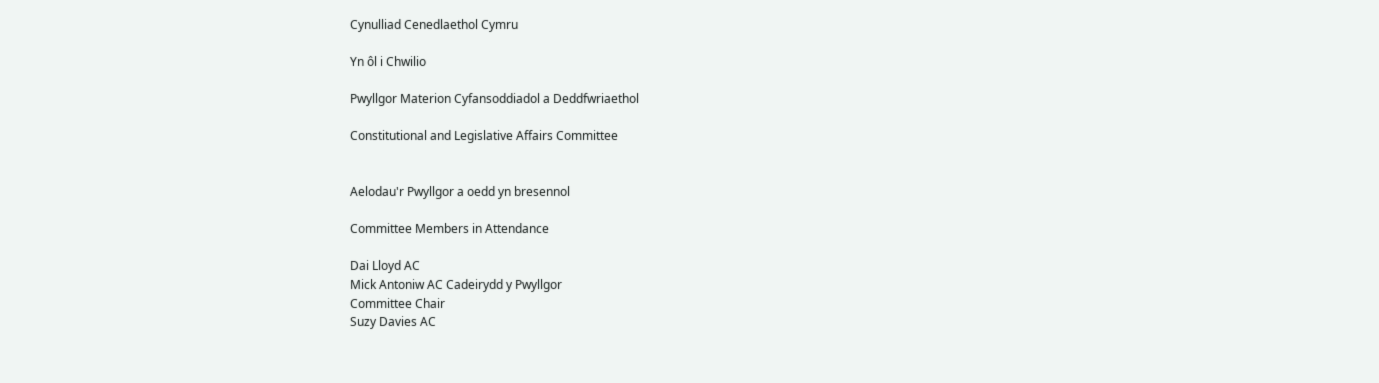Cynulliad Cenedlaethol Cymru

Yn ôl i Chwilio

Pwyllgor Materion Cyfansoddiadol a Deddfwriaethol

Constitutional and Legislative Affairs Committee


Aelodau'r Pwyllgor a oedd yn bresennol

Committee Members in Attendance

Dai Lloyd AC
Mick Antoniw AC Cadeirydd y Pwyllgor
Committee Chair
Suzy Davies AC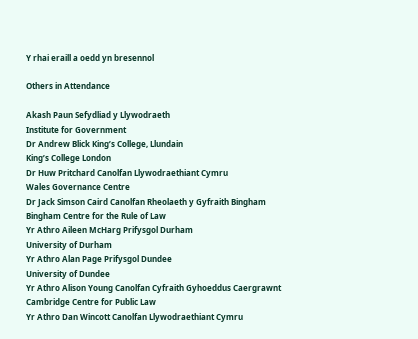Y rhai eraill a oedd yn bresennol

Others in Attendance

Akash Paun Sefydliad y Llywodraeth
Institute for Government
Dr Andrew Blick King’s College, Llundain
King’s College London
Dr Huw Pritchard Canolfan Llywodraethiant Cymru
Wales Governance Centre
Dr Jack Simson Caird Canolfan Rheolaeth y Gyfraith Bingham
Bingham Centre for the Rule of Law
Yr Athro Aileen McHarg Prifysgol Durham
University of Durham
Yr Athro Alan Page Prifysgol Dundee
University of Dundee
Yr Athro Alison Young Canolfan Cyfraith Gyhoeddus Caergrawnt
Cambridge Centre for Public Law
Yr Athro Dan Wincott Canolfan Llywodraethiant Cymru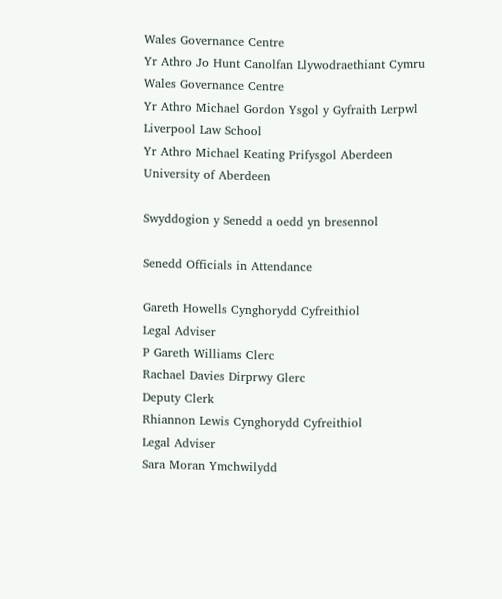Wales Governance Centre
Yr Athro Jo Hunt Canolfan Llywodraethiant Cymru
Wales Governance Centre
Yr Athro Michael Gordon Ysgol y Gyfraith Lerpwl
Liverpool Law School
Yr Athro Michael Keating Prifysgol Aberdeen
University of Aberdeen

Swyddogion y Senedd a oedd yn bresennol

Senedd Officials in Attendance

Gareth Howells Cynghorydd Cyfreithiol
Legal Adviser
P Gareth Williams Clerc
Rachael Davies Dirprwy Glerc
Deputy Clerk
Rhiannon Lewis Cynghorydd Cyfreithiol
Legal Adviser
Sara Moran Ymchwilydd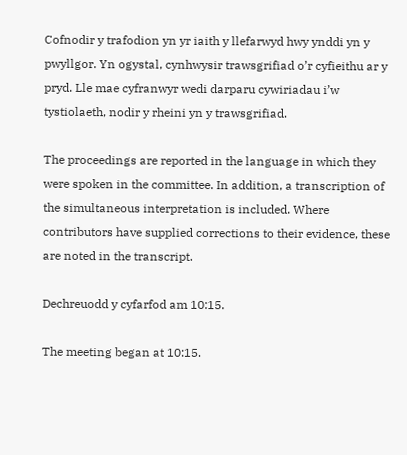Cofnodir y trafodion yn yr iaith y llefarwyd hwy ynddi yn y pwyllgor. Yn ogystal, cynhwysir trawsgrifiad o’r cyfieithu ar y pryd. Lle mae cyfranwyr wedi darparu cywiriadau i’w tystiolaeth, nodir y rheini yn y trawsgrifiad.

The proceedings are reported in the language in which they were spoken in the committee. In addition, a transcription of the simultaneous interpretation is included. Where contributors have supplied corrections to their evidence, these are noted in the transcript.

Dechreuodd y cyfarfod am 10:15.

The meeting began at 10:15.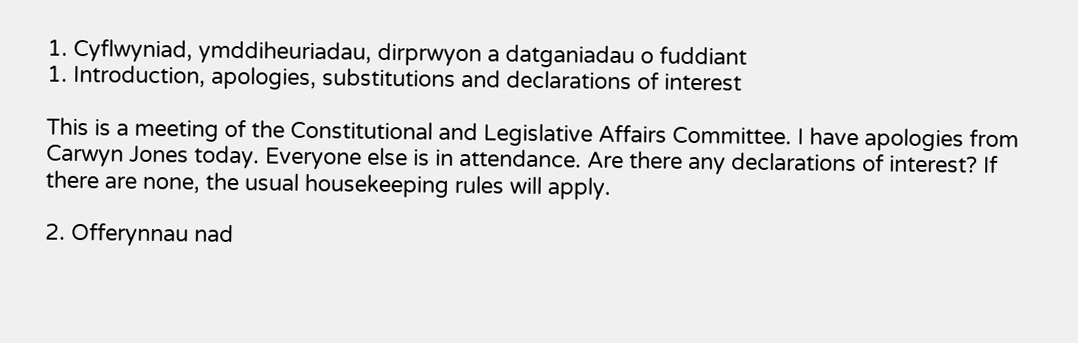1. Cyflwyniad, ymddiheuriadau, dirprwyon a datganiadau o fuddiant
1. Introduction, apologies, substitutions and declarations of interest

This is a meeting of the Constitutional and Legislative Affairs Committee. I have apologies from Carwyn Jones today. Everyone else is in attendance. Are there any declarations of interest? If there are none, the usual housekeeping rules will apply.

2. Offerynnau nad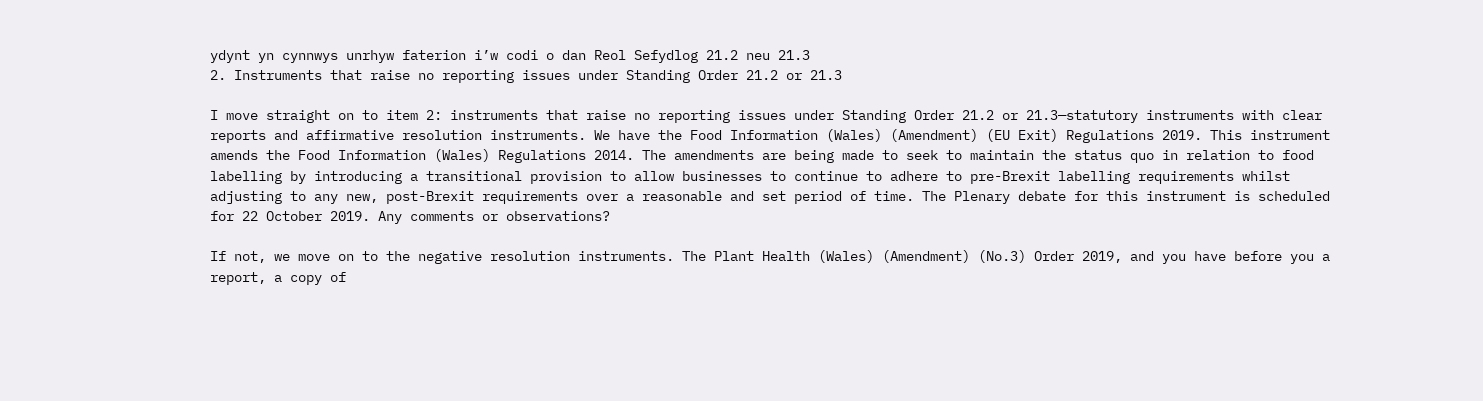ydynt yn cynnwys unrhyw faterion i’w codi o dan Reol Sefydlog 21.2 neu 21.3
2. Instruments that raise no reporting issues under Standing Order 21.2 or 21.3

I move straight on to item 2: instruments that raise no reporting issues under Standing Order 21.2 or 21.3—statutory instruments with clear reports and affirmative resolution instruments. We have the Food Information (Wales) (Amendment) (EU Exit) Regulations 2019. This instrument amends the Food Information (Wales) Regulations 2014. The amendments are being made to seek to maintain the status quo in relation to food labelling by introducing a transitional provision to allow businesses to continue to adhere to pre-Brexit labelling requirements whilst adjusting to any new, post-Brexit requirements over a reasonable and set period of time. The Plenary debate for this instrument is scheduled for 22 October 2019. Any comments or observations?

If not, we move on to the negative resolution instruments. The Plant Health (Wales) (Amendment) (No.3) Order 2019, and you have before you a report, a copy of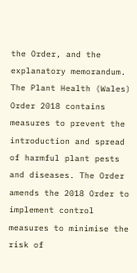the Order, and the explanatory memorandum. The Plant Health (Wales) Order 2018 contains measures to prevent the introduction and spread of harmful plant pests and diseases. The Order amends the 2018 Order to implement control measures to minimise the risk of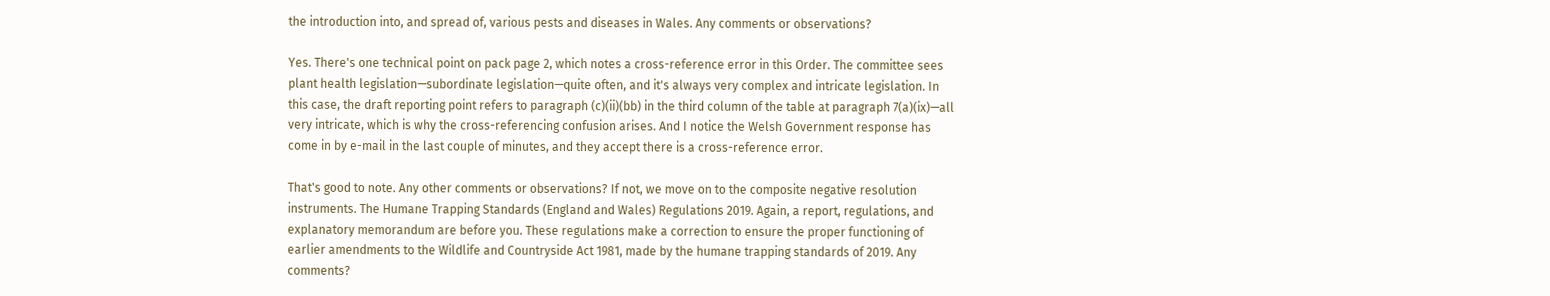the introduction into, and spread of, various pests and diseases in Wales. Any comments or observations?

Yes. There's one technical point on pack page 2, which notes a cross-reference error in this Order. The committee sees plant health legislation—subordinate legislation—quite often, and it's always very complex and intricate legislation. In this case, the draft reporting point refers to paragraph (c)(ii)(bb) in the third column of the table at paragraph 7(a)(ix)—all very intricate, which is why the cross-referencing confusion arises. And I notice the Welsh Government response has come in by e-mail in the last couple of minutes, and they accept there is a cross-reference error.

That's good to note. Any other comments or observations? If not, we move on to the composite negative resolution instruments. The Humane Trapping Standards (England and Wales) Regulations 2019. Again, a report, regulations, and explanatory memorandum are before you. These regulations make a correction to ensure the proper functioning of earlier amendments to the Wildlife and Countryside Act 1981, made by the humane trapping standards of 2019. Any comments?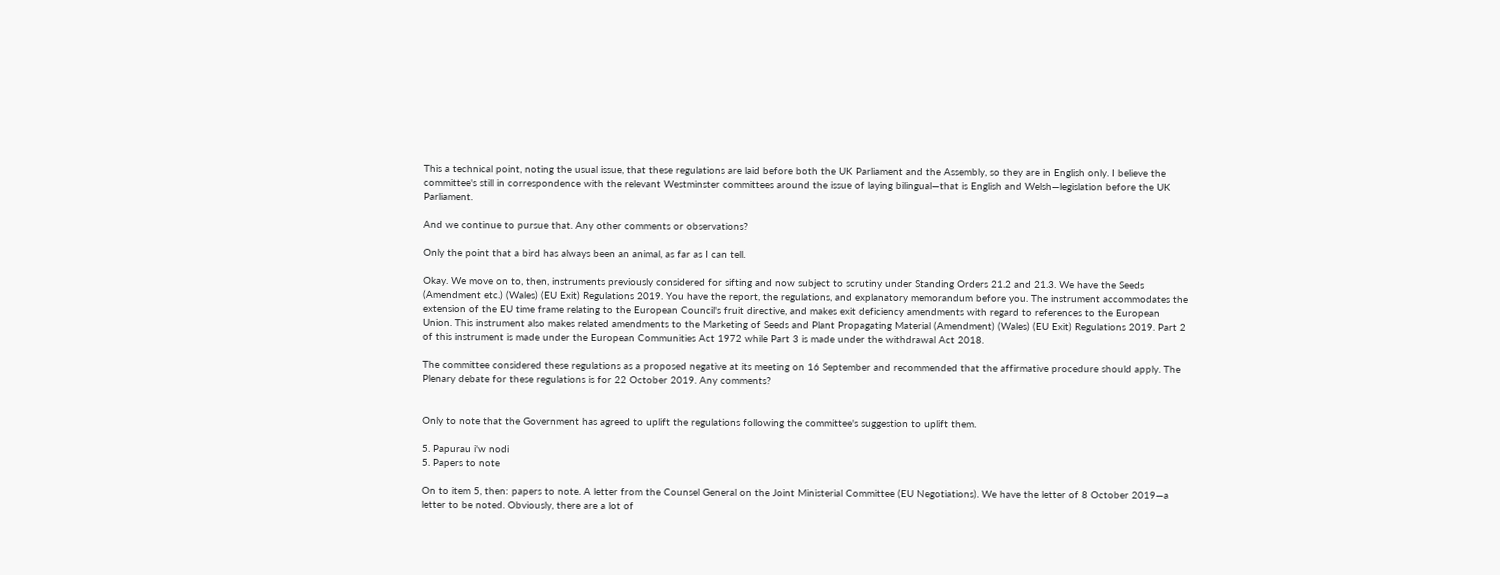This a technical point, noting the usual issue, that these regulations are laid before both the UK Parliament and the Assembly, so they are in English only. I believe the committee's still in correspondence with the relevant Westminster committees around the issue of laying bilingual—that is English and Welsh—legislation before the UK Parliament.

And we continue to pursue that. Any other comments or observations?

Only the point that a bird has always been an animal, as far as I can tell.

Okay. We move on to, then, instruments previously considered for sifting and now subject to scrutiny under Standing Orders 21.2 and 21.3. We have the Seeds (Amendment etc.) (Wales) (EU Exit) Regulations 2019. You have the report, the regulations, and explanatory memorandum before you. The instrument accommodates the extension of the EU time frame relating to the European Council's fruit directive, and makes exit deficiency amendments with regard to references to the European Union. This instrument also makes related amendments to the Marketing of Seeds and Plant Propagating Material (Amendment) (Wales) (EU Exit) Regulations 2019. Part 2 of this instrument is made under the European Communities Act 1972 while Part 3 is made under the withdrawal Act 2018.

The committee considered these regulations as a proposed negative at its meeting on 16 September and recommended that the affirmative procedure should apply. The Plenary debate for these regulations is for 22 October 2019. Any comments?


Only to note that the Government has agreed to uplift the regulations following the committee's suggestion to uplift them.

5. Papurau i'w nodi
5. Papers to note

On to item 5, then: papers to note. A letter from the Counsel General on the Joint Ministerial Committee (EU Negotiations). We have the letter of 8 October 2019—a letter to be noted. Obviously, there are a lot of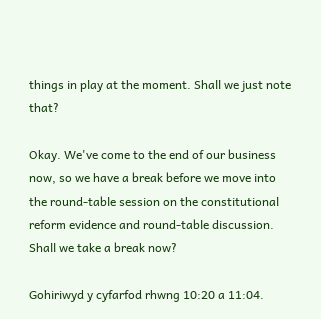things in play at the moment. Shall we just note that?

Okay. We've come to the end of our business now, so we have a break before we move into the round-table session on the constitutional reform evidence and round-table discussion. Shall we take a break now?

Gohiriwyd y cyfarfod rhwng 10:20 a 11:04.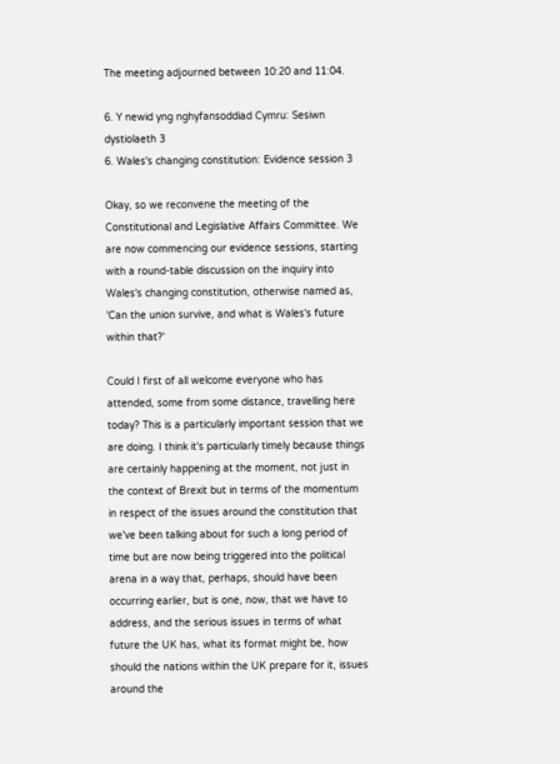The meeting adjourned between 10:20 and 11:04.

6. Y newid yng nghyfansoddiad Cymru: Sesiwn dystiolaeth 3
6. Wales's changing constitution: Evidence session 3

Okay, so we reconvene the meeting of the Constitutional and Legislative Affairs Committee. We are now commencing our evidence sessions, starting with a round-table discussion on the inquiry into Wales's changing constitution, otherwise named as, 'Can the union survive, and what is Wales's future within that?'

Could I first of all welcome everyone who has attended, some from some distance, travelling here today? This is a particularly important session that we are doing. I think it's particularly timely because things are certainly happening at the moment, not just in the context of Brexit but in terms of the momentum in respect of the issues around the constitution that we've been talking about for such a long period of time but are now being triggered into the political arena in a way that, perhaps, should have been occurring earlier, but is one, now, that we have to address, and the serious issues in terms of what future the UK has, what its format might be, how should the nations within the UK prepare for it, issues around the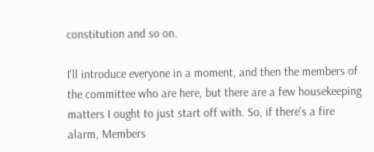constitution and so on.

I'll introduce everyone in a moment, and then the members of the committee who are here, but there are a few housekeeping matters I ought to just start off with. So, if there's a fire alarm, Members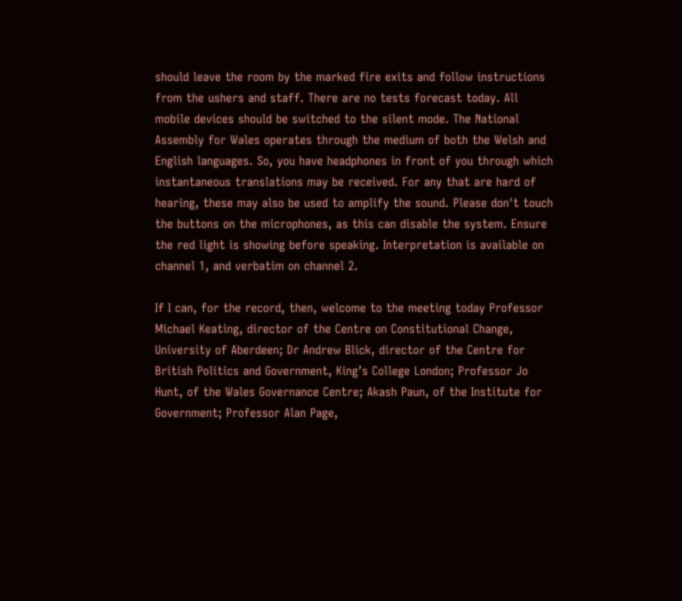should leave the room by the marked fire exits and follow instructions from the ushers and staff. There are no tests forecast today. All mobile devices should be switched to the silent mode. The National Assembly for Wales operates through the medium of both the Welsh and English languages. So, you have headphones in front of you through which instantaneous translations may be received. For any that are hard of hearing, these may also be used to amplify the sound. Please don't touch the buttons on the microphones, as this can disable the system. Ensure the red light is showing before speaking. Interpretation is available on channel 1, and verbatim on channel 2.

If I can, for the record, then, welcome to the meeting today Professor Michael Keating, director of the Centre on Constitutional Change, University of Aberdeen; Dr Andrew Blick, director of the Centre for British Politics and Government, King’s College London; Professor Jo Hunt, of the Wales Governance Centre; Akash Paun, of the Institute for Government; Professor Alan Page,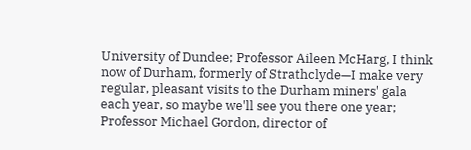University of Dundee; Professor Aileen McHarg, I think now of Durham, formerly of Strathclyde—I make very regular, pleasant visits to the Durham miners' gala each year, so maybe we'll see you there one year; Professor Michael Gordon, director of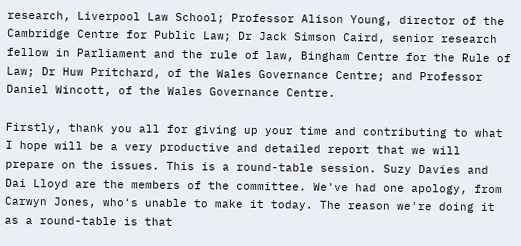research, Liverpool Law School; Professor Alison Young, director of the Cambridge Centre for Public Law; Dr Jack Simson Caird, senior research fellow in Parliament and the rule of law, Bingham Centre for the Rule of Law; Dr Huw Pritchard, of the Wales Governance Centre; and Professor Daniel Wincott, of the Wales Governance Centre.

Firstly, thank you all for giving up your time and contributing to what I hope will be a very productive and detailed report that we will prepare on the issues. This is a round-table session. Suzy Davies and Dai Lloyd are the members of the committee. We've had one apology, from Carwyn Jones, who's unable to make it today. The reason we're doing it as a round-table is that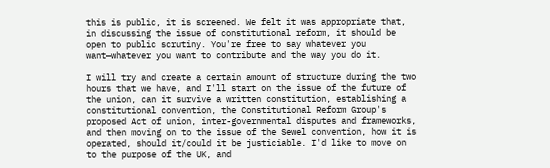this is public, it is screened. We felt it was appropriate that, in discussing the issue of constitutional reform, it should be open to public scrutiny. You're free to say whatever you want—whatever you want to contribute and the way you do it.

I will try and create a certain amount of structure during the two hours that we have, and I'll start on the issue of the future of the union, can it survive a written constitution, establishing a constitutional convention, the Constitutional Reform Group's proposed Act of union, inter-governmental disputes and frameworks, and then moving on to the issue of the Sewel convention, how it is operated, should it/could it be justiciable. I'd like to move on to the purpose of the UK, and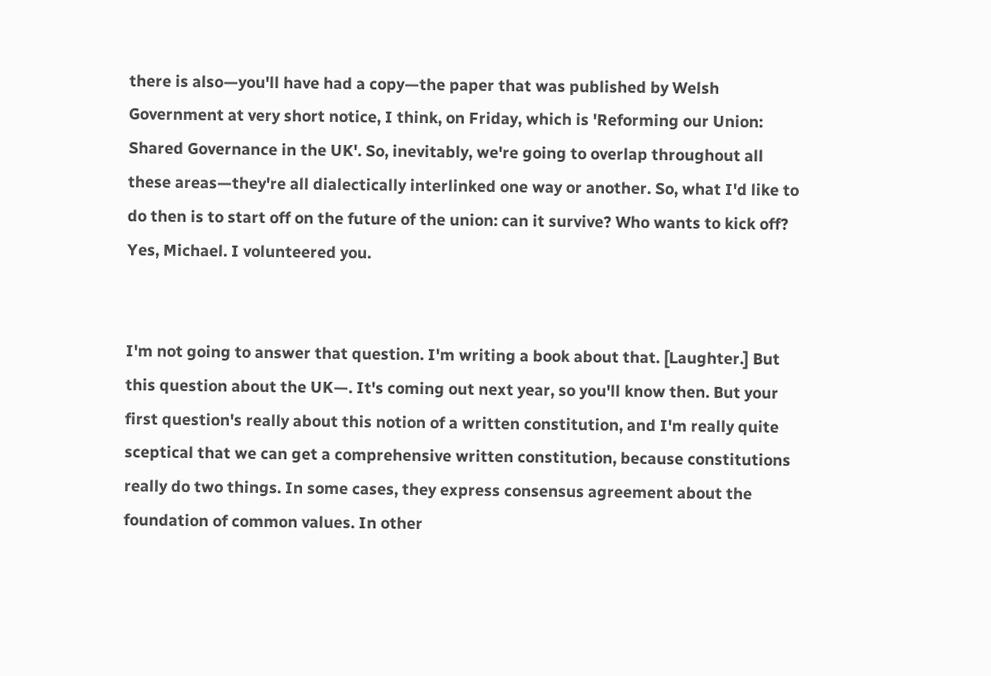there is also—you'll have had a copy—the paper that was published by Welsh Government at very short notice, I think, on Friday, which is 'Reforming our Union: Shared Governance in the UK'. So, inevitably, we're going to overlap throughout all these areas—they're all dialectically interlinked one way or another. So, what I'd like to do then is to start off on the future of the union: can it survive? Who wants to kick off? Yes, Michael. I volunteered you.


I'm not going to answer that question. I'm writing a book about that. [Laughter.] But this question about the UK—. It's coming out next year, so you'll know then. But your first question's really about this notion of a written constitution, and I'm really quite sceptical that we can get a comprehensive written constitution, because constitutions really do two things. In some cases, they express consensus agreement about the foundation of common values. In other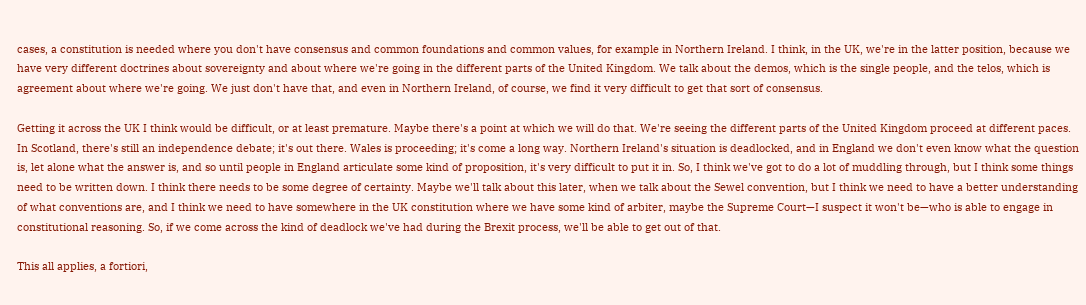cases, a constitution is needed where you don't have consensus and common foundations and common values, for example in Northern Ireland. I think, in the UK, we're in the latter position, because we have very different doctrines about sovereignty and about where we're going in the different parts of the United Kingdom. We talk about the demos, which is the single people, and the telos, which is agreement about where we're going. We just don't have that, and even in Northern Ireland, of course, we find it very difficult to get that sort of consensus.

Getting it across the UK I think would be difficult, or at least premature. Maybe there's a point at which we will do that. We're seeing the different parts of the United Kingdom proceed at different paces. In Scotland, there's still an independence debate; it's out there. Wales is proceeding; it's come a long way. Northern Ireland's situation is deadlocked, and in England we don't even know what the question is, let alone what the answer is, and so until people in England articulate some kind of proposition, it's very difficult to put it in. So, I think we've got to do a lot of muddling through, but I think some things need to be written down. I think there needs to be some degree of certainty. Maybe we'll talk about this later, when we talk about the Sewel convention, but I think we need to have a better understanding of what conventions are, and I think we need to have somewhere in the UK constitution where we have some kind of arbiter, maybe the Supreme Court—I suspect it won't be—who is able to engage in constitutional reasoning. So, if we come across the kind of deadlock we've had during the Brexit process, we'll be able to get out of that.

This all applies, a fortiori,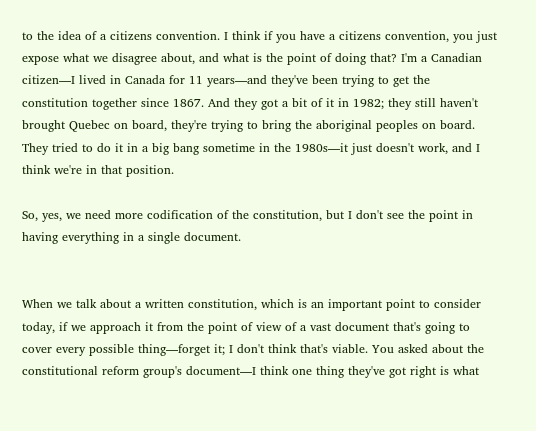to the idea of a citizens convention. I think if you have a citizens convention, you just expose what we disagree about, and what is the point of doing that? I'm a Canadian citizen—I lived in Canada for 11 years—and they've been trying to get the constitution together since 1867. And they got a bit of it in 1982; they still haven't brought Quebec on board, they're trying to bring the aboriginal peoples on board. They tried to do it in a big bang sometime in the 1980s—it just doesn't work, and I think we're in that position.

So, yes, we need more codification of the constitution, but I don't see the point in having everything in a single document.


When we talk about a written constitution, which is an important point to consider today, if we approach it from the point of view of a vast document that's going to cover every possible thing—forget it; I don't think that's viable. You asked about the constitutional reform group's document—I think one thing they've got right is what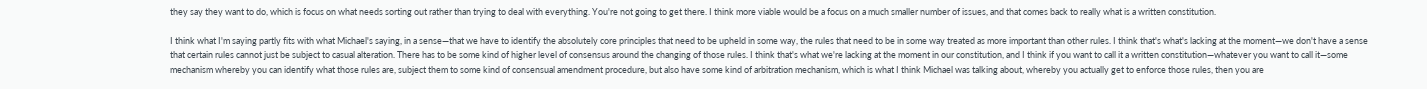they say they want to do, which is focus on what needs sorting out rather than trying to deal with everything. You're not going to get there. I think more viable would be a focus on a much smaller number of issues, and that comes back to really what is a written constitution.

I think what I'm saying partly fits with what Michael's saying, in a sense—that we have to identify the absolutely core principles that need to be upheld in some way, the rules that need to be in some way treated as more important than other rules. I think that's what's lacking at the moment—we don't have a sense that certain rules cannot just be subject to casual alteration. There has to be some kind of higher level of consensus around the changing of those rules. I think that's what we're lacking at the moment in our constitution, and I think if you want to call it a written constitution—whatever you want to call it—some mechanism whereby you can identify what those rules are, subject them to some kind of consensual amendment procedure, but also have some kind of arbitration mechanism, which is what I think Michael was talking about, whereby you actually get to enforce those rules, then you are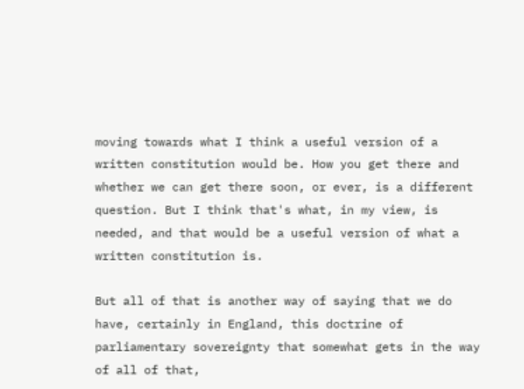moving towards what I think a useful version of a written constitution would be. How you get there and whether we can get there soon, or ever, is a different question. But I think that's what, in my view, is needed, and that would be a useful version of what a written constitution is.

But all of that is another way of saying that we do have, certainly in England, this doctrine of parliamentary sovereignty that somewhat gets in the way of all of that,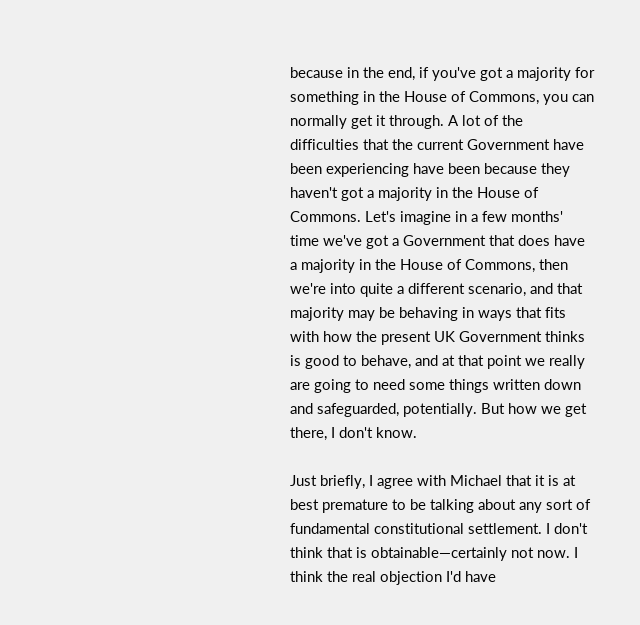because in the end, if you've got a majority for something in the House of Commons, you can normally get it through. A lot of the difficulties that the current Government have been experiencing have been because they haven't got a majority in the House of Commons. Let's imagine in a few months' time we've got a Government that does have a majority in the House of Commons, then we're into quite a different scenario, and that majority may be behaving in ways that fits with how the present UK Government thinks is good to behave, and at that point we really are going to need some things written down and safeguarded, potentially. But how we get there, I don't know.

Just briefly, I agree with Michael that it is at best premature to be talking about any sort of fundamental constitutional settlement. I don't think that is obtainable—certainly not now. I think the real objection I'd have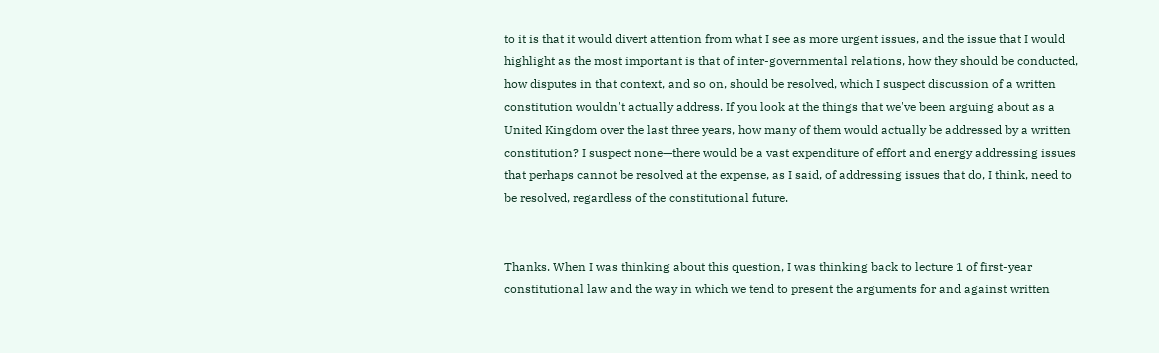to it is that it would divert attention from what I see as more urgent issues, and the issue that I would highlight as the most important is that of inter-governmental relations, how they should be conducted, how disputes in that context, and so on, should be resolved, which I suspect discussion of a written constitution wouldn't actually address. If you look at the things that we've been arguing about as a United Kingdom over the last three years, how many of them would actually be addressed by a written constitution? I suspect none—there would be a vast expenditure of effort and energy addressing issues that perhaps cannot be resolved at the expense, as I said, of addressing issues that do, I think, need to be resolved, regardless of the constitutional future.


Thanks. When I was thinking about this question, I was thinking back to lecture 1 of first-year constitutional law and the way in which we tend to present the arguments for and against written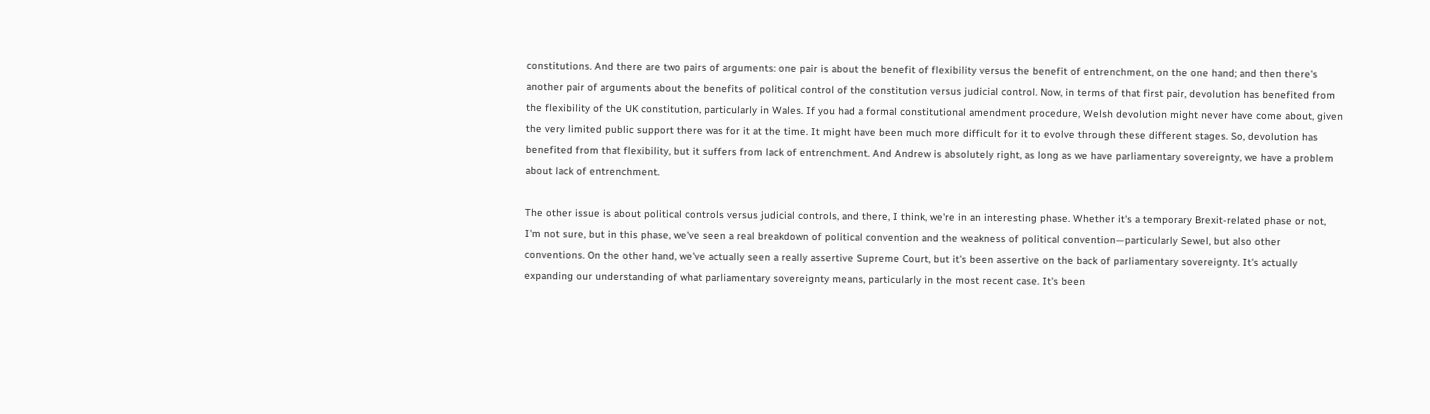constitutions. And there are two pairs of arguments: one pair is about the benefit of flexibility versus the benefit of entrenchment, on the one hand; and then there's another pair of arguments about the benefits of political control of the constitution versus judicial control. Now, in terms of that first pair, devolution has benefited from the flexibility of the UK constitution, particularly in Wales. If you had a formal constitutional amendment procedure, Welsh devolution might never have come about, given the very limited public support there was for it at the time. It might have been much more difficult for it to evolve through these different stages. So, devolution has benefited from that flexibility, but it suffers from lack of entrenchment. And Andrew is absolutely right, as long as we have parliamentary sovereignty, we have a problem about lack of entrenchment.

The other issue is about political controls versus judicial controls, and there, I think, we're in an interesting phase. Whether it's a temporary Brexit-related phase or not, I'm not sure, but in this phase, we've seen a real breakdown of political convention and the weakness of political convention—particularly Sewel, but also other conventions. On the other hand, we've actually seen a really assertive Supreme Court, but it's been assertive on the back of parliamentary sovereignty. It's actually expanding our understanding of what parliamentary sovereignty means, particularly in the most recent case. It's been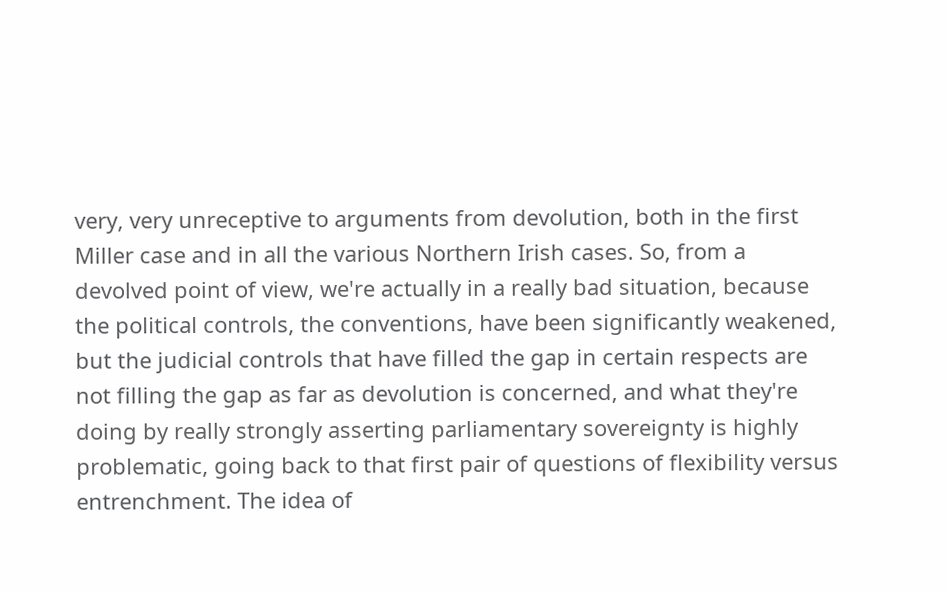very, very unreceptive to arguments from devolution, both in the first Miller case and in all the various Northern Irish cases. So, from a devolved point of view, we're actually in a really bad situation, because the political controls, the conventions, have been significantly weakened, but the judicial controls that have filled the gap in certain respects are not filling the gap as far as devolution is concerned, and what they're doing by really strongly asserting parliamentary sovereignty is highly problematic, going back to that first pair of questions of flexibility versus entrenchment. The idea of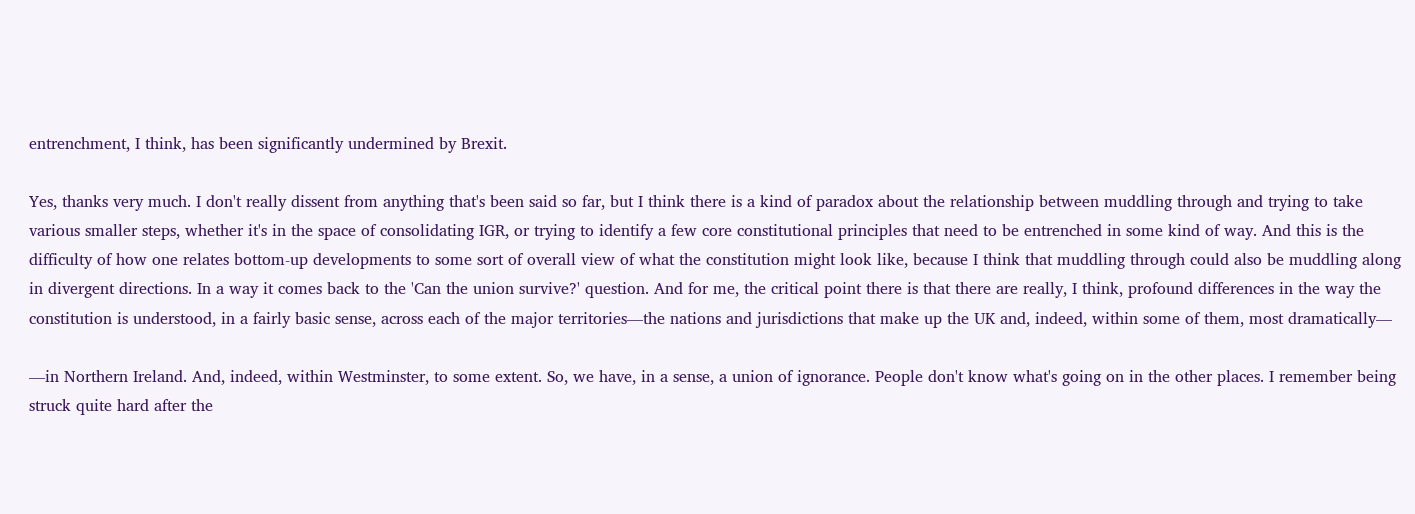entrenchment, I think, has been significantly undermined by Brexit.

Yes, thanks very much. I don't really dissent from anything that's been said so far, but I think there is a kind of paradox about the relationship between muddling through and trying to take various smaller steps, whether it's in the space of consolidating IGR, or trying to identify a few core constitutional principles that need to be entrenched in some kind of way. And this is the difficulty of how one relates bottom-up developments to some sort of overall view of what the constitution might look like, because I think that muddling through could also be muddling along in divergent directions. In a way it comes back to the 'Can the union survive?' question. And for me, the critical point there is that there are really, I think, profound differences in the way the constitution is understood, in a fairly basic sense, across each of the major territories—the nations and jurisdictions that make up the UK and, indeed, within some of them, most dramatically—

—in Northern Ireland. And, indeed, within Westminster, to some extent. So, we have, in a sense, a union of ignorance. People don't know what's going on in the other places. I remember being struck quite hard after the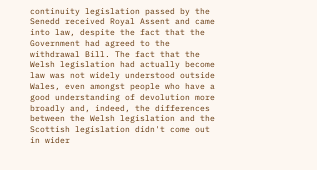continuity legislation passed by the Senedd received Royal Assent and came into law, despite the fact that the Government had agreed to the withdrawal Bill. The fact that the Welsh legislation had actually become law was not widely understood outside Wales, even amongst people who have a good understanding of devolution more broadly and, indeed, the differences between the Welsh legislation and the Scottish legislation didn't come out in wider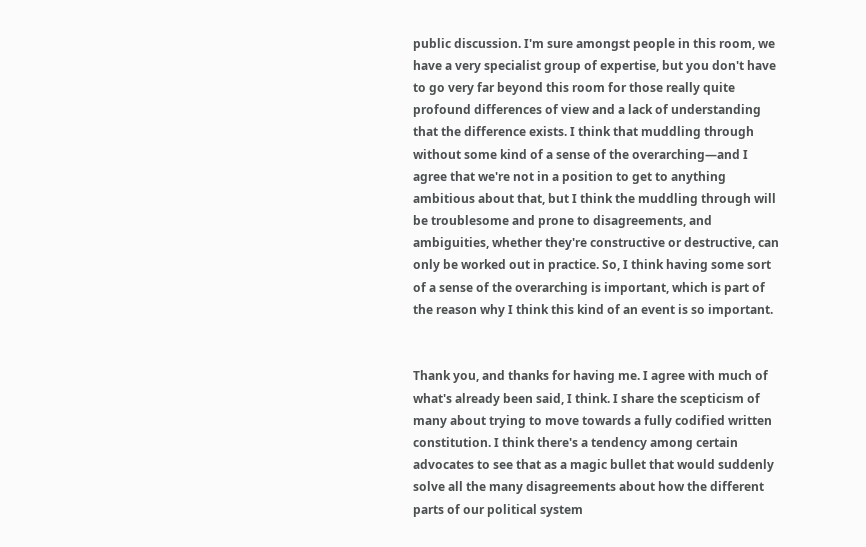public discussion. I'm sure amongst people in this room, we have a very specialist group of expertise, but you don't have to go very far beyond this room for those really quite profound differences of view and a lack of understanding that the difference exists. I think that muddling through without some kind of a sense of the overarching—and I agree that we're not in a position to get to anything ambitious about that, but I think the muddling through will be troublesome and prone to disagreements, and ambiguities, whether they're constructive or destructive, can only be worked out in practice. So, I think having some sort of a sense of the overarching is important, which is part of the reason why I think this kind of an event is so important.


Thank you, and thanks for having me. I agree with much of what's already been said, I think. I share the scepticism of many about trying to move towards a fully codified written constitution. I think there's a tendency among certain advocates to see that as a magic bullet that would suddenly solve all the many disagreements about how the different parts of our political system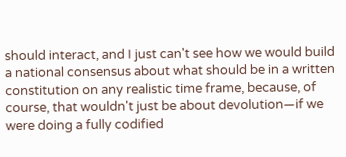should interact, and I just can't see how we would build a national consensus about what should be in a written constitution on any realistic time frame, because, of course, that wouldn't just be about devolution—if we were doing a fully codified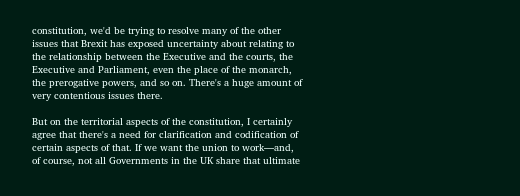constitution, we'd be trying to resolve many of the other issues that Brexit has exposed uncertainty about relating to the relationship between the Executive and the courts, the Executive and Parliament, even the place of the monarch, the prerogative powers, and so on. There's a huge amount of very contentious issues there.

But on the territorial aspects of the constitution, I certainly agree that there's a need for clarification and codification of certain aspects of that. If we want the union to work—and, of course, not all Governments in the UK share that ultimate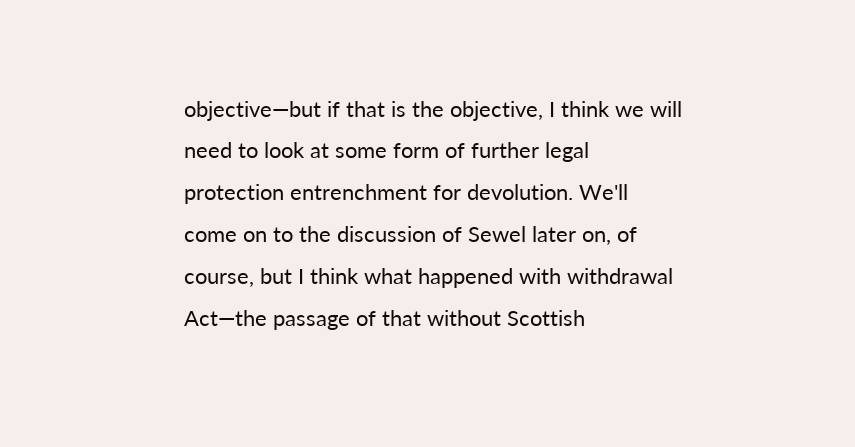objective—but if that is the objective, I think we will need to look at some form of further legal protection entrenchment for devolution. We'll come on to the discussion of Sewel later on, of course, but I think what happened with withdrawal Act—the passage of that without Scottish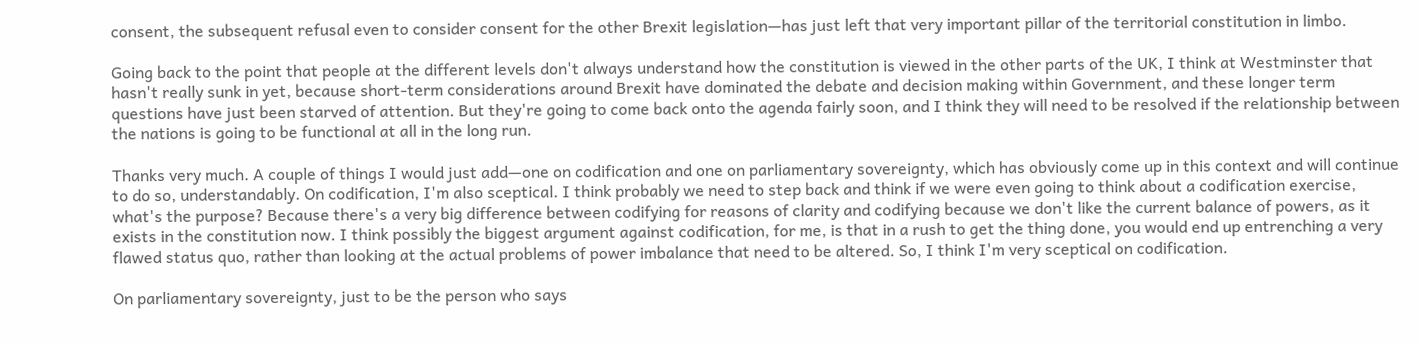consent, the subsequent refusal even to consider consent for the other Brexit legislation—has just left that very important pillar of the territorial constitution in limbo.

Going back to the point that people at the different levels don't always understand how the constitution is viewed in the other parts of the UK, I think at Westminster that hasn't really sunk in yet, because short-term considerations around Brexit have dominated the debate and decision making within Government, and these longer term questions have just been starved of attention. But they're going to come back onto the agenda fairly soon, and I think they will need to be resolved if the relationship between the nations is going to be functional at all in the long run.

Thanks very much. A couple of things I would just add—one on codification and one on parliamentary sovereignty, which has obviously come up in this context and will continue to do so, understandably. On codification, I'm also sceptical. I think probably we need to step back and think if we were even going to think about a codification exercise, what's the purpose? Because there's a very big difference between codifying for reasons of clarity and codifying because we don't like the current balance of powers, as it exists in the constitution now. I think possibly the biggest argument against codification, for me, is that in a rush to get the thing done, you would end up entrenching a very flawed status quo, rather than looking at the actual problems of power imbalance that need to be altered. So, I think I'm very sceptical on codification.

On parliamentary sovereignty, just to be the person who says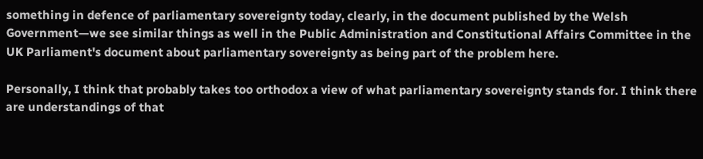something in defence of parliamentary sovereignty today, clearly, in the document published by the Welsh Government—we see similar things as well in the Public Administration and Constitutional Affairs Committee in the UK Parliament's document about parliamentary sovereignty as being part of the problem here.

Personally, I think that probably takes too orthodox a view of what parliamentary sovereignty stands for. I think there are understandings of that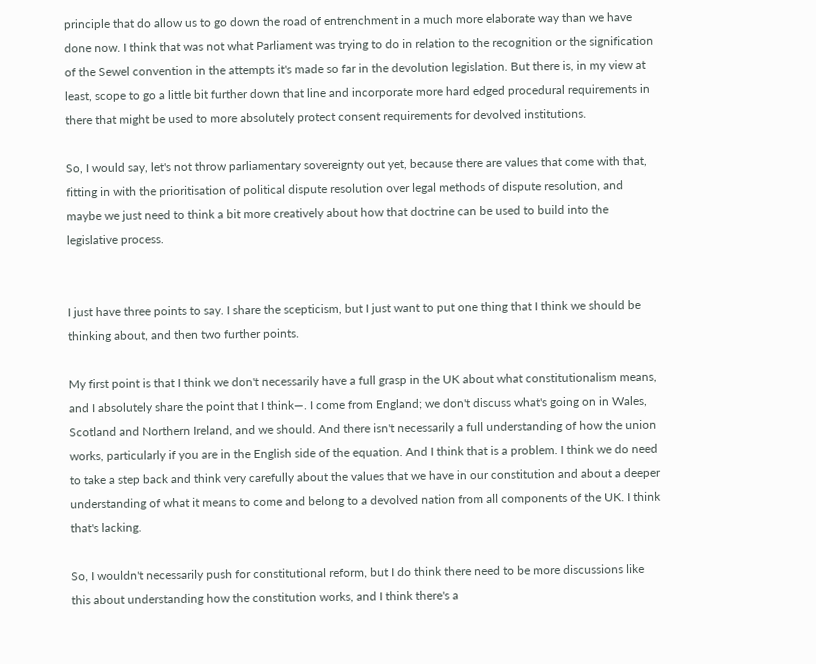principle that do allow us to go down the road of entrenchment in a much more elaborate way than we have done now. I think that was not what Parliament was trying to do in relation to the recognition or the signification of the Sewel convention in the attempts it's made so far in the devolution legislation. But there is, in my view at least, scope to go a little bit further down that line and incorporate more hard edged procedural requirements in there that might be used to more absolutely protect consent requirements for devolved institutions.

So, I would say, let's not throw parliamentary sovereignty out yet, because there are values that come with that, fitting in with the prioritisation of political dispute resolution over legal methods of dispute resolution, and maybe we just need to think a bit more creatively about how that doctrine can be used to build into the legislative process.


I just have three points to say. I share the scepticism, but I just want to put one thing that I think we should be thinking about, and then two further points.

My first point is that I think we don't necessarily have a full grasp in the UK about what constitutionalism means, and I absolutely share the point that I think—. I come from England; we don't discuss what's going on in Wales, Scotland and Northern Ireland, and we should. And there isn't necessarily a full understanding of how the union works, particularly if you are in the English side of the equation. And I think that is a problem. I think we do need to take a step back and think very carefully about the values that we have in our constitution and about a deeper understanding of what it means to come and belong to a devolved nation from all components of the UK. I think that's lacking.

So, I wouldn't necessarily push for constitutional reform, but I do think there need to be more discussions like this about understanding how the constitution works, and I think there's a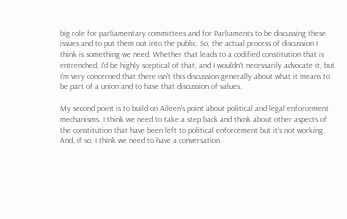big role for parliamentary committees and for Parliaments to be discussing these issues and to put them out into the public. So, the actual process of discussion I think is something we need. Whether that leads to a codified constitution that is entrenched, I'd be highly sceptical of that, and I wouldn't necessarily advocate it, but I'm very concerned that there isn't this discussion generally about what it means to be part of a union and to have that discussion of values.

My second point is to build on Aileen's point about political and legal enforcement mechanisms. I think we need to take a step back and think about other aspects of the constitution that have been left to political enforcement but it's not working. And, if so, I think we need to have a conversation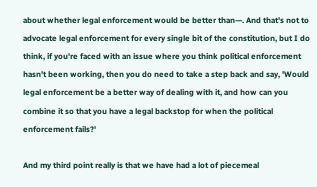about whether legal enforcement would be better than—. And that's not to advocate legal enforcement for every single bit of the constitution, but I do think, if you're faced with an issue where you think political enforcement hasn't been working, then you do need to take a step back and say, 'Would legal enforcement be a better way of dealing with it, and how can you combine it so that you have a legal backstop for when the political enforcement fails?'

And my third point really is that we have had a lot of piecemeal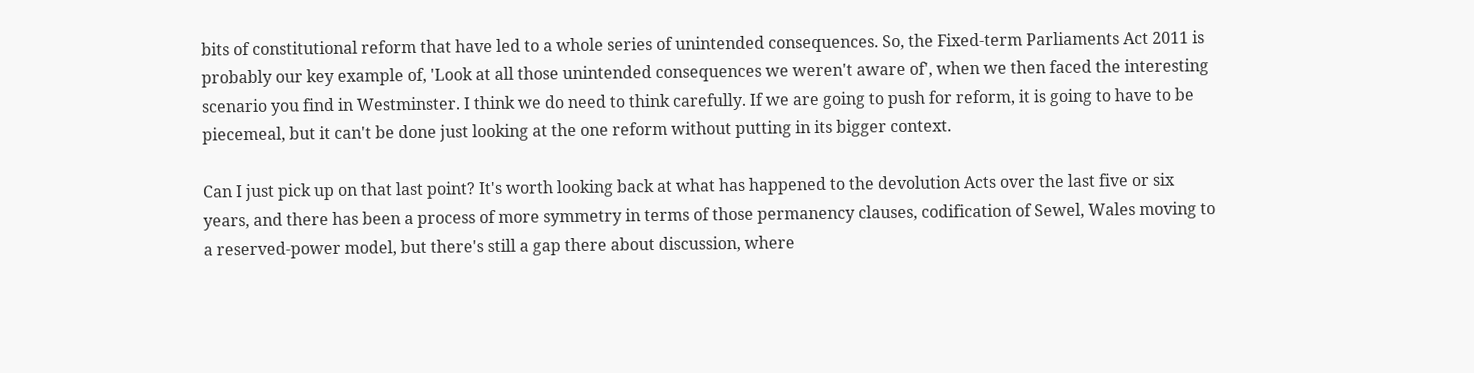bits of constitutional reform that have led to a whole series of unintended consequences. So, the Fixed-term Parliaments Act 2011 is probably our key example of, 'Look at all those unintended consequences we weren't aware of', when we then faced the interesting scenario you find in Westminster. I think we do need to think carefully. If we are going to push for reform, it is going to have to be piecemeal, but it can't be done just looking at the one reform without putting in its bigger context.

Can I just pick up on that last point? It's worth looking back at what has happened to the devolution Acts over the last five or six years, and there has been a process of more symmetry in terms of those permanency clauses, codification of Sewel, Wales moving to a reserved-power model, but there's still a gap there about discussion, where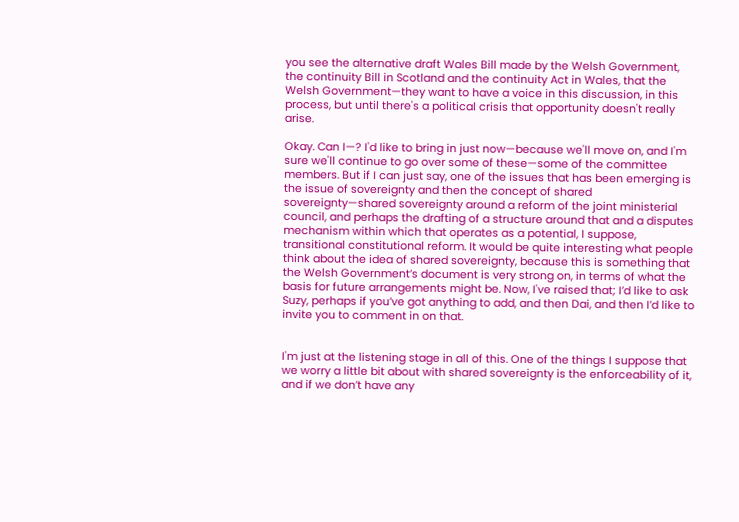you see the alternative draft Wales Bill made by the Welsh Government, the continuity Bill in Scotland and the continuity Act in Wales, that the Welsh Government—they want to have a voice in this discussion, in this process, but until there's a political crisis that opportunity doesn't really arise.

Okay. Can I—? I'd like to bring in just now—because we'll move on, and I'm sure we'll continue to go over some of these—some of the committee members. But if I can just say, one of the issues that has been emerging is the issue of sovereignty and then the concept of shared sovereignty—shared sovereignty around a reform of the joint ministerial council, and perhaps the drafting of a structure around that and a disputes mechanism within which that operates as a potential, I suppose, transitional constitutional reform. It would be quite interesting what people think about the idea of shared sovereignty, because this is something that the Welsh Government’s document is very strong on, in terms of what the basis for future arrangements might be. Now, I've raised that; I’d like to ask Suzy, perhaps if you’ve got anything to add, and then Dai, and then I’d like to invite you to comment in on that.


I'm just at the listening stage in all of this. One of the things I suppose that we worry a little bit about with shared sovereignty is the enforceability of it, and if we don’t have any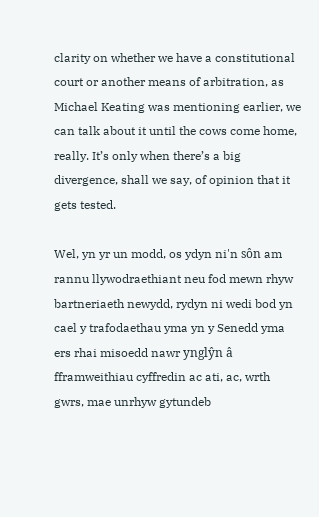clarity on whether we have a constitutional court or another means of arbitration, as Michael Keating was mentioning earlier, we can talk about it until the cows come home, really. It’s only when there’s a big divergence, shall we say, of opinion that it gets tested.

Wel, yn yr un modd, os ydyn ni'n sôn am rannu llywodraethiant neu fod mewn rhyw bartneriaeth newydd, rydyn ni wedi bod yn cael y trafodaethau yma yn y Senedd yma ers rhai misoedd nawr ynglŷn â fframweithiau cyffredin ac ati, ac, wrth gwrs, mae unrhyw gytundeb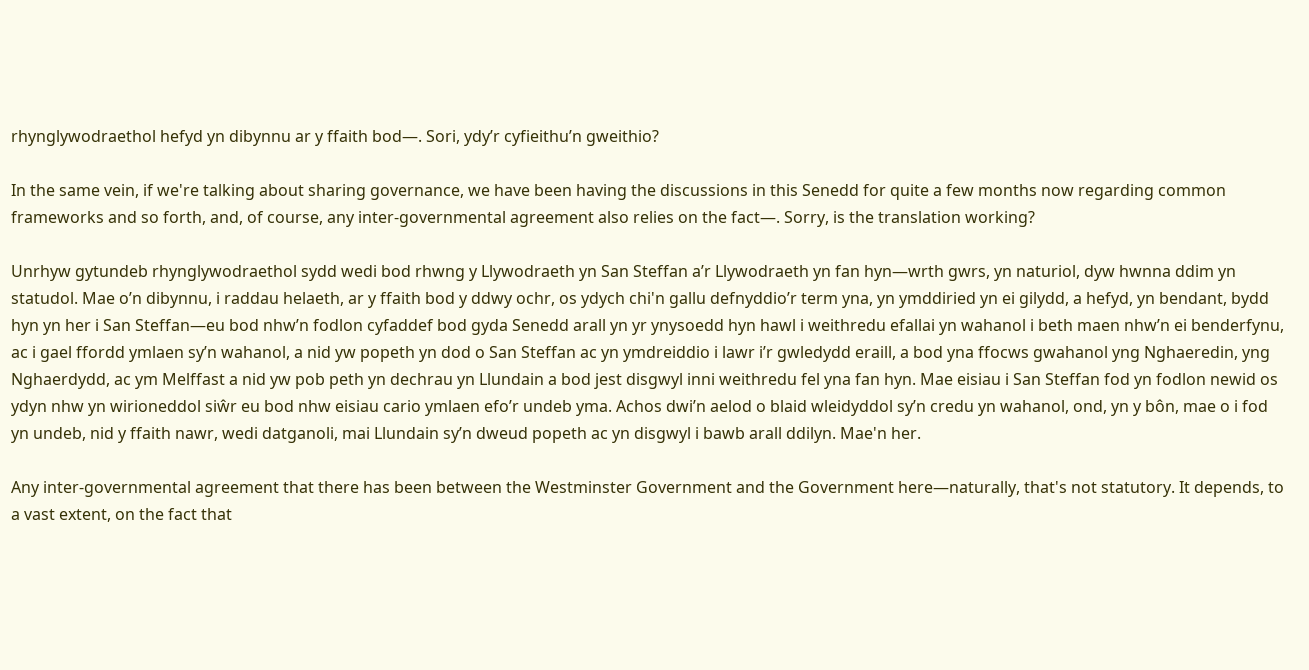rhynglywodraethol hefyd yn dibynnu ar y ffaith bod—. Sori, ydy’r cyfieithu’n gweithio?

In the same vein, if we're talking about sharing governance, we have been having the discussions in this Senedd for quite a few months now regarding common frameworks and so forth, and, of course, any inter-governmental agreement also relies on the fact—. Sorry, is the translation working?

Unrhyw gytundeb rhynglywodraethol sydd wedi bod rhwng y Llywodraeth yn San Steffan a’r Llywodraeth yn fan hyn—wrth gwrs, yn naturiol, dyw hwnna ddim yn statudol. Mae o’n dibynnu, i raddau helaeth, ar y ffaith bod y ddwy ochr, os ydych chi'n gallu defnyddio’r term yna, yn ymddiried yn ei gilydd, a hefyd, yn bendant, bydd hyn yn her i San Steffan—eu bod nhw’n fodlon cyfaddef bod gyda Senedd arall yn yr ynysoedd hyn hawl i weithredu efallai yn wahanol i beth maen nhw’n ei benderfynu, ac i gael ffordd ymlaen sy’n wahanol, a nid yw popeth yn dod o San Steffan ac yn ymdreiddio i lawr i’r gwledydd eraill, a bod yna ffocws gwahanol yng Nghaeredin, yng Nghaerdydd, ac ym Melffast a nid yw pob peth yn dechrau yn Llundain a bod jest disgwyl inni weithredu fel yna fan hyn. Mae eisiau i San Steffan fod yn fodlon newid os ydyn nhw yn wirioneddol siŵr eu bod nhw eisiau cario ymlaen efo’r undeb yma. Achos dwi’n aelod o blaid wleidyddol sy’n credu yn wahanol, ond, yn y bôn, mae o i fod yn undeb, nid y ffaith nawr, wedi datganoli, mai Llundain sy’n dweud popeth ac yn disgwyl i bawb arall ddilyn. Mae'n her.

Any inter-governmental agreement that there has been between the Westminster Government and the Government here—naturally, that's not statutory. It depends, to a vast extent, on the fact that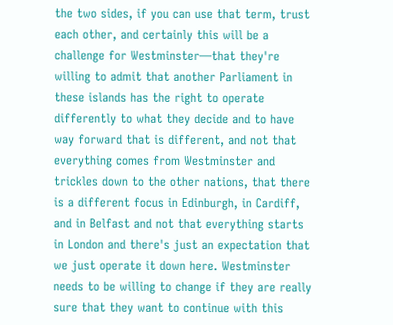the two sides, if you can use that term, trust each other, and certainly this will be a challenge for Westminster—that they're willing to admit that another Parliament in these islands has the right to operate differently to what they decide and to have way forward that is different, and not that everything comes from Westminster and trickles down to the other nations, that there is a different focus in Edinburgh, in Cardiff, and in Belfast and not that everything starts in London and there's just an expectation that we just operate it down here. Westminster needs to be willing to change if they are really sure that they want to continue with this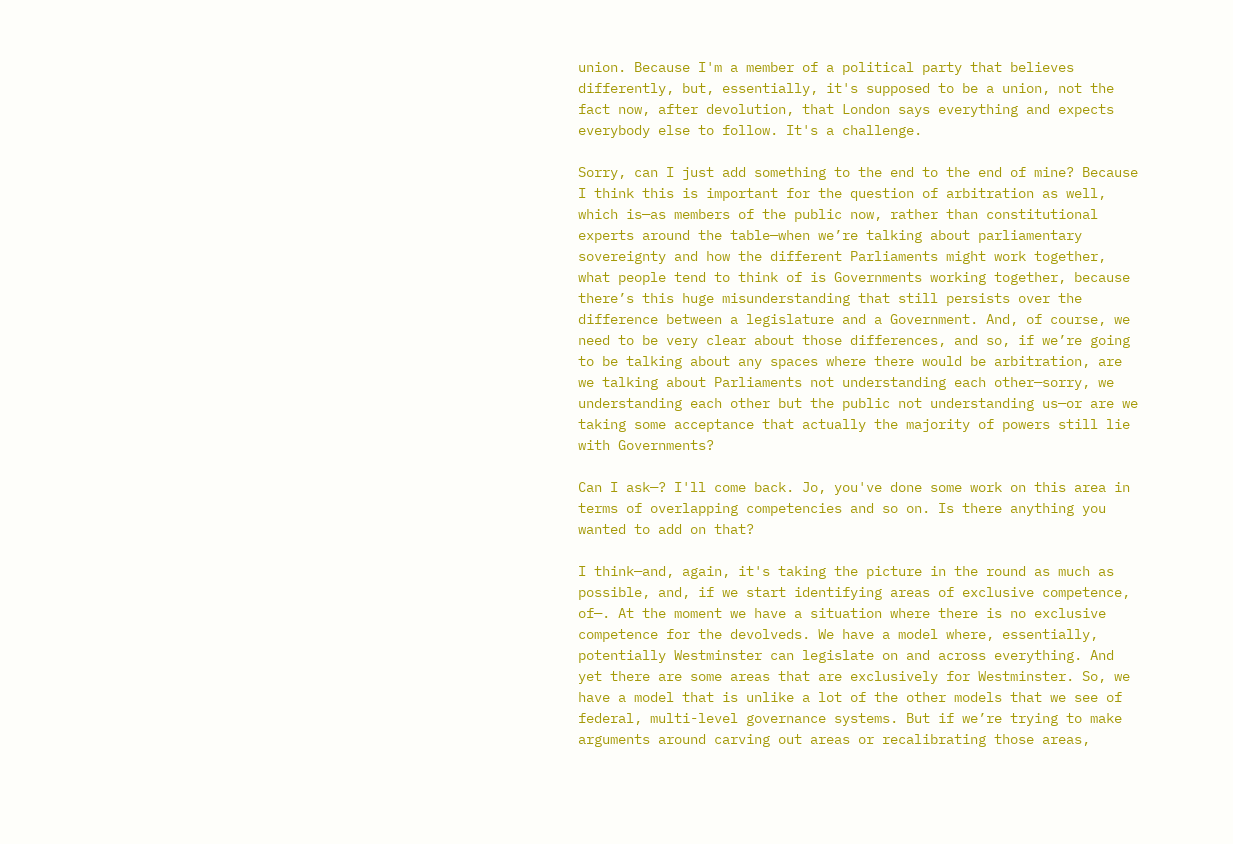union. Because I'm a member of a political party that believes differently, but, essentially, it's supposed to be a union, not the fact now, after devolution, that London says everything and expects everybody else to follow. It's a challenge.

Sorry, can I just add something to the end to the end of mine? Because I think this is important for the question of arbitration as well, which is—as members of the public now, rather than constitutional experts around the table—when we’re talking about parliamentary sovereignty and how the different Parliaments might work together, what people tend to think of is Governments working together, because there’s this huge misunderstanding that still persists over the difference between a legislature and a Government. And, of course, we need to be very clear about those differences, and so, if we’re going to be talking about any spaces where there would be arbitration, are we talking about Parliaments not understanding each other—sorry, we understanding each other but the public not understanding us—or are we taking some acceptance that actually the majority of powers still lie with Governments?

Can I ask—? I'll come back. Jo, you've done some work on this area in terms of overlapping competencies and so on. Is there anything you wanted to add on that?

I think—and, again, it's taking the picture in the round as much as possible, and, if we start identifying areas of exclusive competence, of—. At the moment we have a situation where there is no exclusive competence for the devolveds. We have a model where, essentially, potentially Westminster can legislate on and across everything. And yet there are some areas that are exclusively for Westminster. So, we have a model that is unlike a lot of the other models that we see of federal, multi-level governance systems. But if we’re trying to make arguments around carving out areas or recalibrating those areas,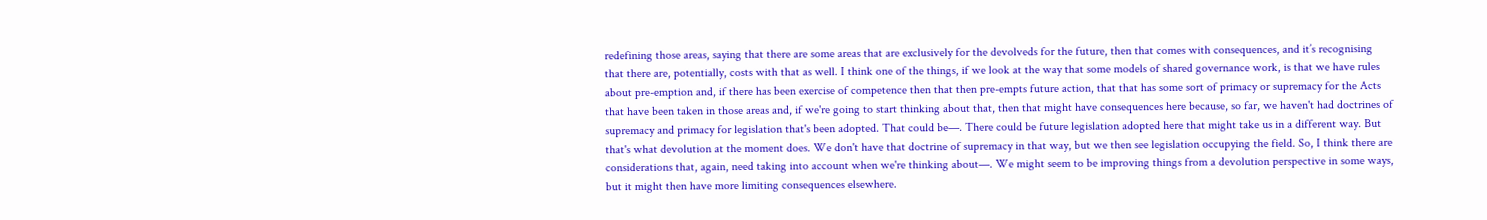redefining those areas, saying that there are some areas that are exclusively for the devolveds for the future, then that comes with consequences, and it’s recognising that there are, potentially, costs with that as well. I think one of the things, if we look at the way that some models of shared governance work, is that we have rules about pre-emption and, if there has been exercise of competence then that then pre-empts future action, that that has some sort of primacy or supremacy for the Acts that have been taken in those areas and, if we're going to start thinking about that, then that might have consequences here because, so far, we haven't had doctrines of supremacy and primacy for legislation that's been adopted. That could be—. There could be future legislation adopted here that might take us in a different way. But that's what devolution at the moment does. We don't have that doctrine of supremacy in that way, but we then see legislation occupying the field. So, I think there are considerations that, again, need taking into account when we're thinking about—. We might seem to be improving things from a devolution perspective in some ways, but it might then have more limiting consequences elsewhere.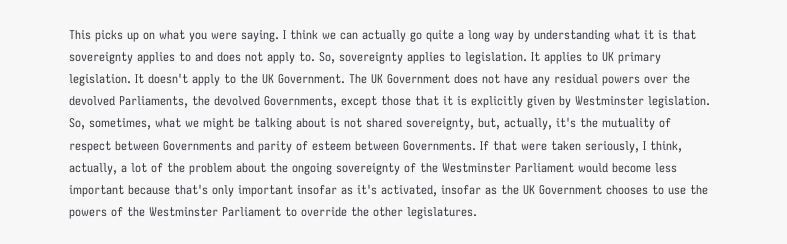This picks up on what you were saying. I think we can actually go quite a long way by understanding what it is that sovereignty applies to and does not apply to. So, sovereignty applies to legislation. It applies to UK primary legislation. It doesn't apply to the UK Government. The UK Government does not have any residual powers over the devolved Parliaments, the devolved Governments, except those that it is explicitly given by Westminster legislation. So, sometimes, what we might be talking about is not shared sovereignty, but, actually, it's the mutuality of respect between Governments and parity of esteem between Governments. If that were taken seriously, I think, actually, a lot of the problem about the ongoing sovereignty of the Westminster Parliament would become less important because that's only important insofar as it's activated, insofar as the UK Government chooses to use the powers of the Westminster Parliament to override the other legislatures.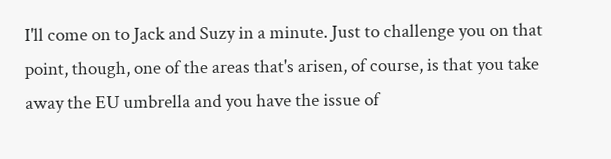I'll come on to Jack and Suzy in a minute. Just to challenge you on that point, though, one of the areas that's arisen, of course, is that you take away the EU umbrella and you have the issue of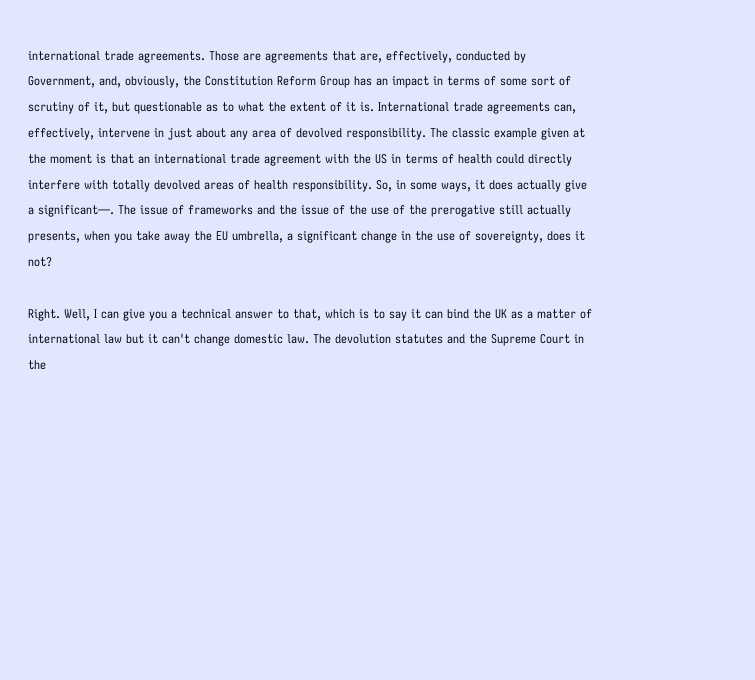international trade agreements. Those are agreements that are, effectively, conducted by Government, and, obviously, the Constitution Reform Group has an impact in terms of some sort of scrutiny of it, but questionable as to what the extent of it is. International trade agreements can, effectively, intervene in just about any area of devolved responsibility. The classic example given at the moment is that an international trade agreement with the US in terms of health could directly interfere with totally devolved areas of health responsibility. So, in some ways, it does actually give a significant—. The issue of frameworks and the issue of the use of the prerogative still actually presents, when you take away the EU umbrella, a significant change in the use of sovereignty, does it not?

Right. Well, I can give you a technical answer to that, which is to say it can bind the UK as a matter of international law but it can't change domestic law. The devolution statutes and the Supreme Court in the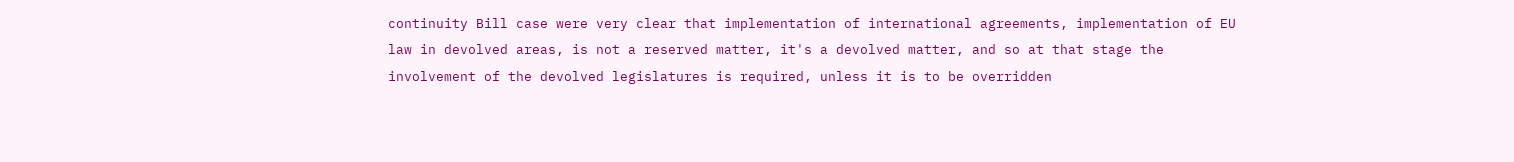continuity Bill case were very clear that implementation of international agreements, implementation of EU law in devolved areas, is not a reserved matter, it's a devolved matter, and so at that stage the involvement of the devolved legislatures is required, unless it is to be overridden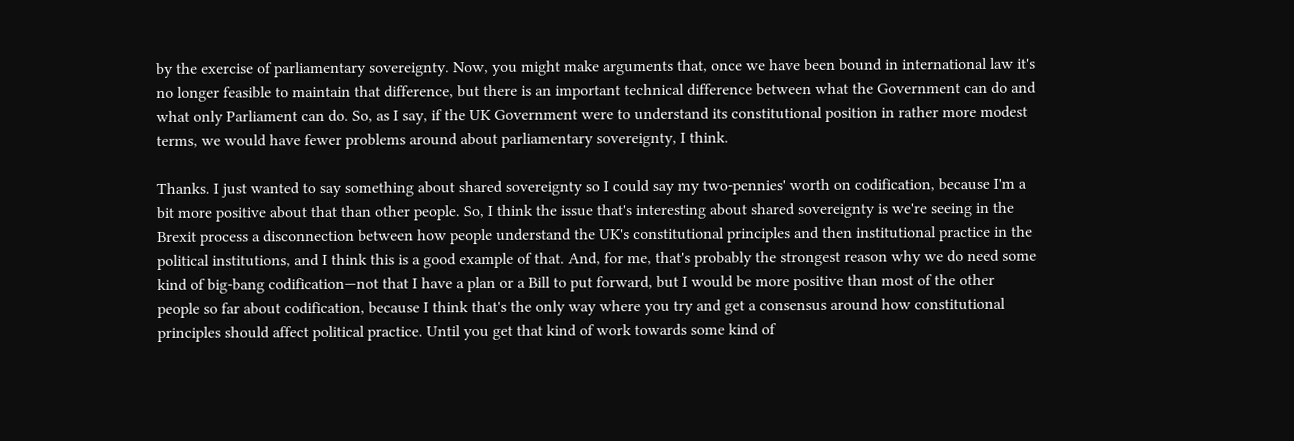by the exercise of parliamentary sovereignty. Now, you might make arguments that, once we have been bound in international law it's no longer feasible to maintain that difference, but there is an important technical difference between what the Government can do and what only Parliament can do. So, as I say, if the UK Government were to understand its constitutional position in rather more modest terms, we would have fewer problems around about parliamentary sovereignty, I think.

Thanks. I just wanted to say something about shared sovereignty so I could say my two-pennies' worth on codification, because I'm a bit more positive about that than other people. So, I think the issue that's interesting about shared sovereignty is we're seeing in the Brexit process a disconnection between how people understand the UK's constitutional principles and then institutional practice in the political institutions, and I think this is a good example of that. And, for me, that's probably the strongest reason why we do need some kind of big-bang codification—not that I have a plan or a Bill to put forward, but I would be more positive than most of the other people so far about codification, because I think that's the only way where you try and get a consensus around how constitutional principles should affect political practice. Until you get that kind of work towards some kind of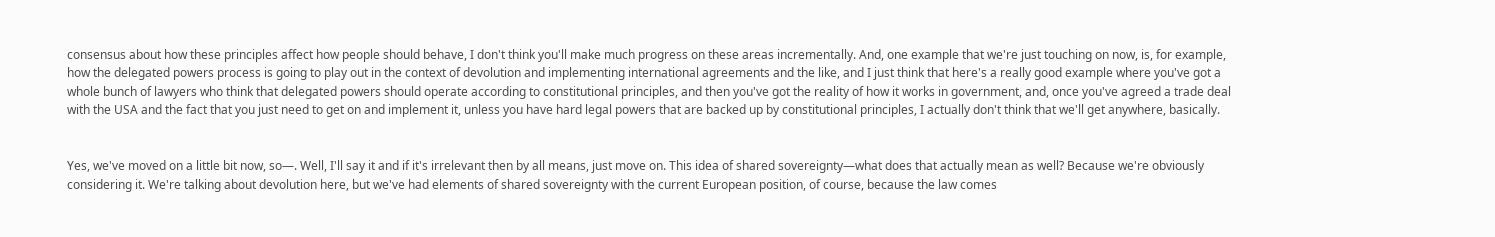consensus about how these principles affect how people should behave, I don't think you'll make much progress on these areas incrementally. And, one example that we're just touching on now, is, for example, how the delegated powers process is going to play out in the context of devolution and implementing international agreements and the like, and I just think that here's a really good example where you've got a whole bunch of lawyers who think that delegated powers should operate according to constitutional principles, and then you've got the reality of how it works in government, and, once you've agreed a trade deal with the USA and the fact that you just need to get on and implement it, unless you have hard legal powers that are backed up by constitutional principles, I actually don't think that we'll get anywhere, basically.


Yes, we've moved on a little bit now, so—. Well, I'll say it and if it's irrelevant then by all means, just move on. This idea of shared sovereignty—what does that actually mean as well? Because we're obviously considering it. We're talking about devolution here, but we've had elements of shared sovereignty with the current European position, of course, because the law comes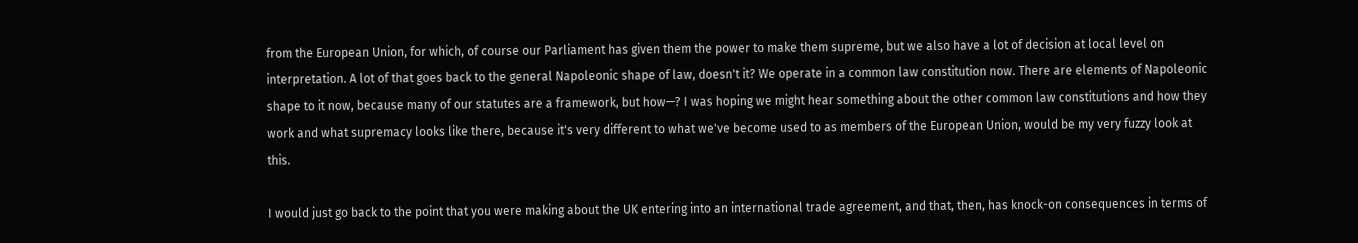from the European Union, for which, of course our Parliament has given them the power to make them supreme, but we also have a lot of decision at local level on interpretation. A lot of that goes back to the general Napoleonic shape of law, doesn't it? We operate in a common law constitution now. There are elements of Napoleonic shape to it now, because many of our statutes are a framework, but how—? I was hoping we might hear something about the other common law constitutions and how they work and what supremacy looks like there, because it's very different to what we've become used to as members of the European Union, would be my very fuzzy look at this.

I would just go back to the point that you were making about the UK entering into an international trade agreement, and that, then, has knock-on consequences in terms of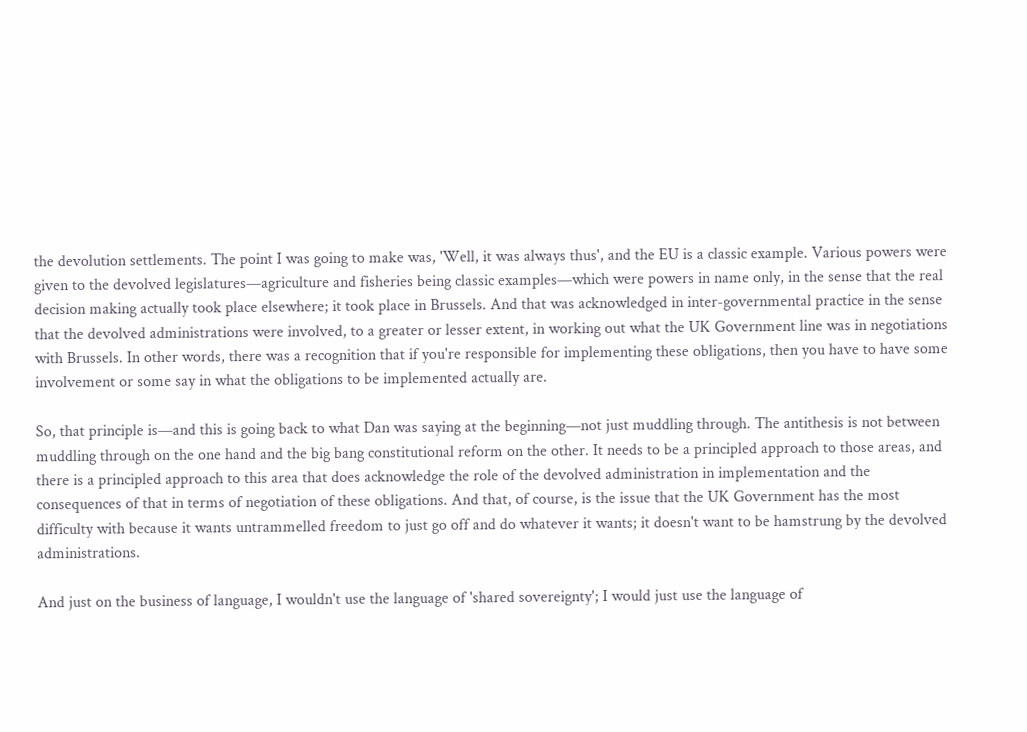the devolution settlements. The point I was going to make was, 'Well, it was always thus', and the EU is a classic example. Various powers were given to the devolved legislatures—agriculture and fisheries being classic examples—which were powers in name only, in the sense that the real decision making actually took place elsewhere; it took place in Brussels. And that was acknowledged in inter-governmental practice in the sense that the devolved administrations were involved, to a greater or lesser extent, in working out what the UK Government line was in negotiations with Brussels. In other words, there was a recognition that if you're responsible for implementing these obligations, then you have to have some involvement or some say in what the obligations to be implemented actually are.

So, that principle is—and this is going back to what Dan was saying at the beginning—not just muddling through. The antithesis is not between muddling through on the one hand and the big bang constitutional reform on the other. It needs to be a principled approach to those areas, and there is a principled approach to this area that does acknowledge the role of the devolved administration in implementation and the consequences of that in terms of negotiation of these obligations. And that, of course, is the issue that the UK Government has the most difficulty with because it wants untrammelled freedom to just go off and do whatever it wants; it doesn't want to be hamstrung by the devolved administrations.

And just on the business of language, I wouldn't use the language of 'shared sovereignty'; I would just use the language of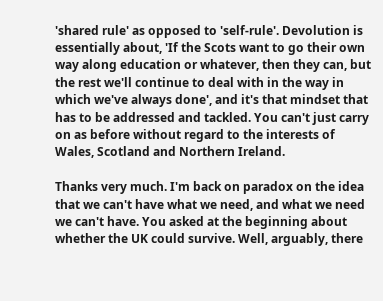'shared rule' as opposed to 'self-rule'. Devolution is essentially about, 'If the Scots want to go their own way along education or whatever, then they can, but the rest we'll continue to deal with in the way in which we've always done', and it's that mindset that has to be addressed and tackled. You can't just carry on as before without regard to the interests of Wales, Scotland and Northern Ireland.

Thanks very much. I'm back on paradox on the idea that we can't have what we need, and what we need we can't have. You asked at the beginning about whether the UK could survive. Well, arguably, there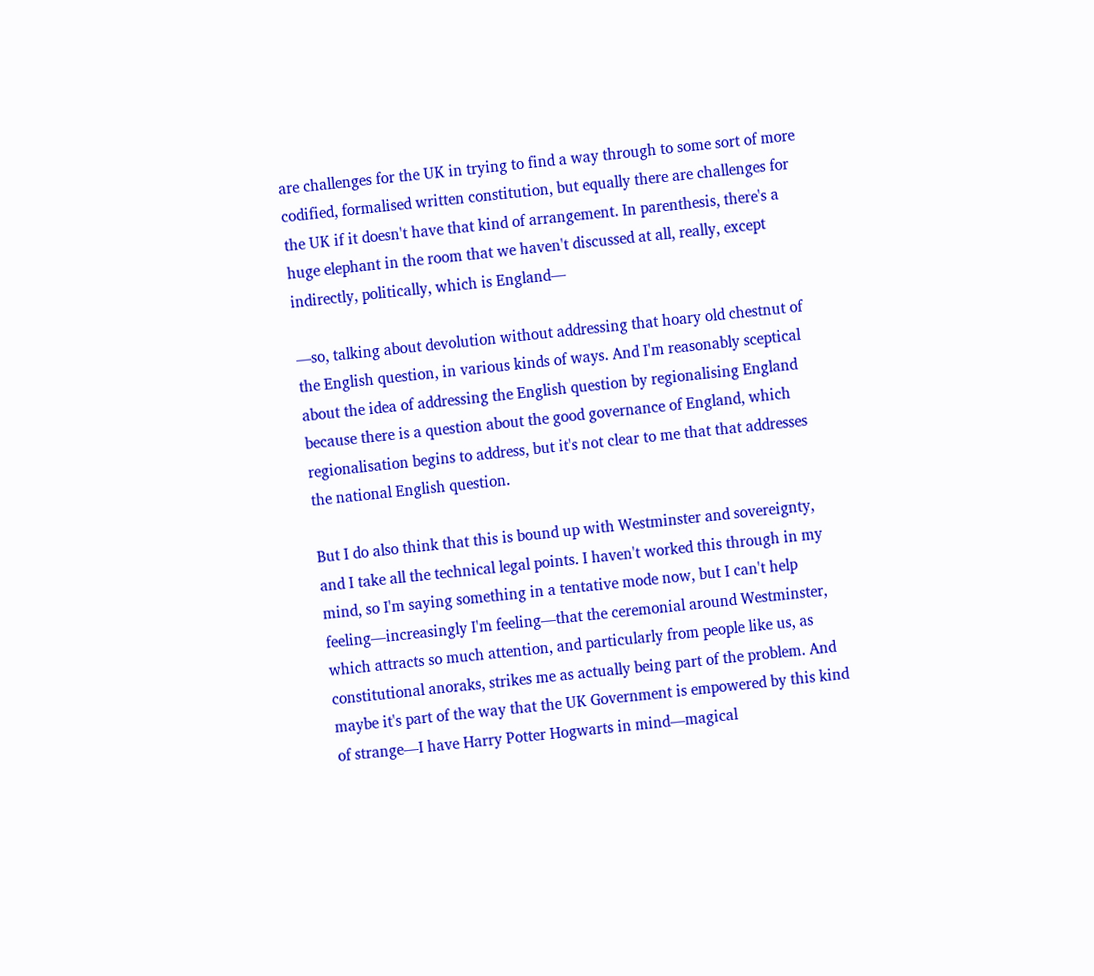are challenges for the UK in trying to find a way through to some sort of more codified, formalised written constitution, but equally there are challenges for the UK if it doesn't have that kind of arrangement. In parenthesis, there's a huge elephant in the room that we haven't discussed at all, really, except indirectly, politically, which is England—

—so, talking about devolution without addressing that hoary old chestnut of the English question, in various kinds of ways. And I'm reasonably sceptical about the idea of addressing the English question by regionalising England because there is a question about the good governance of England, which regionalisation begins to address, but it's not clear to me that that addresses the national English question.

But I do also think that this is bound up with Westminster and sovereignty, and I take all the technical legal points. I haven't worked this through in my mind, so I'm saying something in a tentative mode now, but I can't help feeling—increasingly I'm feeling—that the ceremonial around Westminster, which attracts so much attention, and particularly from people like us, as constitutional anoraks, strikes me as actually being part of the problem. And maybe it's part of the way that the UK Government is empowered by this kind of strange—I have Harry Potter Hogwarts in mind—magical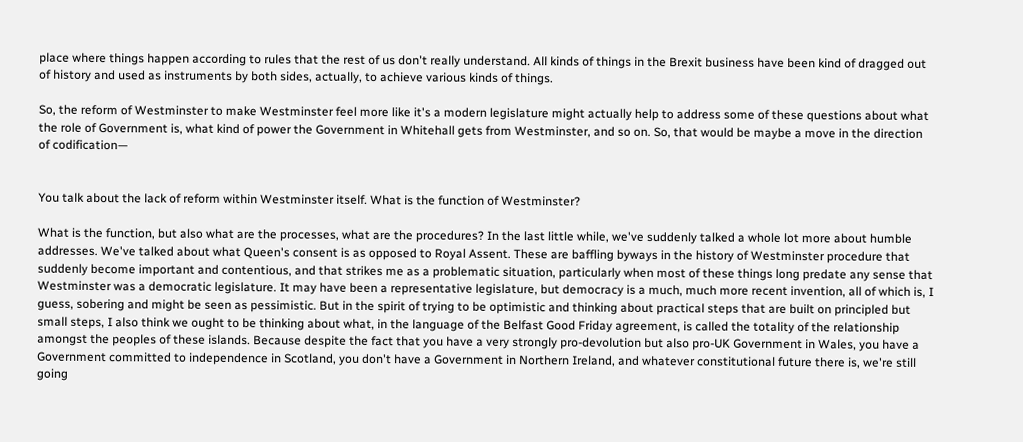place where things happen according to rules that the rest of us don't really understand. All kinds of things in the Brexit business have been kind of dragged out of history and used as instruments by both sides, actually, to achieve various kinds of things.

So, the reform of Westminster to make Westminster feel more like it's a modern legislature might actually help to address some of these questions about what the role of Government is, what kind of power the Government in Whitehall gets from Westminster, and so on. So, that would be maybe a move in the direction of codification—


You talk about the lack of reform within Westminster itself. What is the function of Westminster?

What is the function, but also what are the processes, what are the procedures? In the last little while, we've suddenly talked a whole lot more about humble addresses. We've talked about what Queen's consent is as opposed to Royal Assent. These are baffling byways in the history of Westminster procedure that suddenly become important and contentious, and that strikes me as a problematic situation, particularly when most of these things long predate any sense that Westminster was a democratic legislature. It may have been a representative legislature, but democracy is a much, much more recent invention, all of which is, I guess, sobering and might be seen as pessimistic. But in the spirit of trying to be optimistic and thinking about practical steps that are built on principled but small steps, I also think we ought to be thinking about what, in the language of the Belfast Good Friday agreement, is called the totality of the relationship amongst the peoples of these islands. Because despite the fact that you have a very strongly pro-devolution but also pro-UK Government in Wales, you have a Government committed to independence in Scotland, you don't have a Government in Northern Ireland, and whatever constitutional future there is, we're still going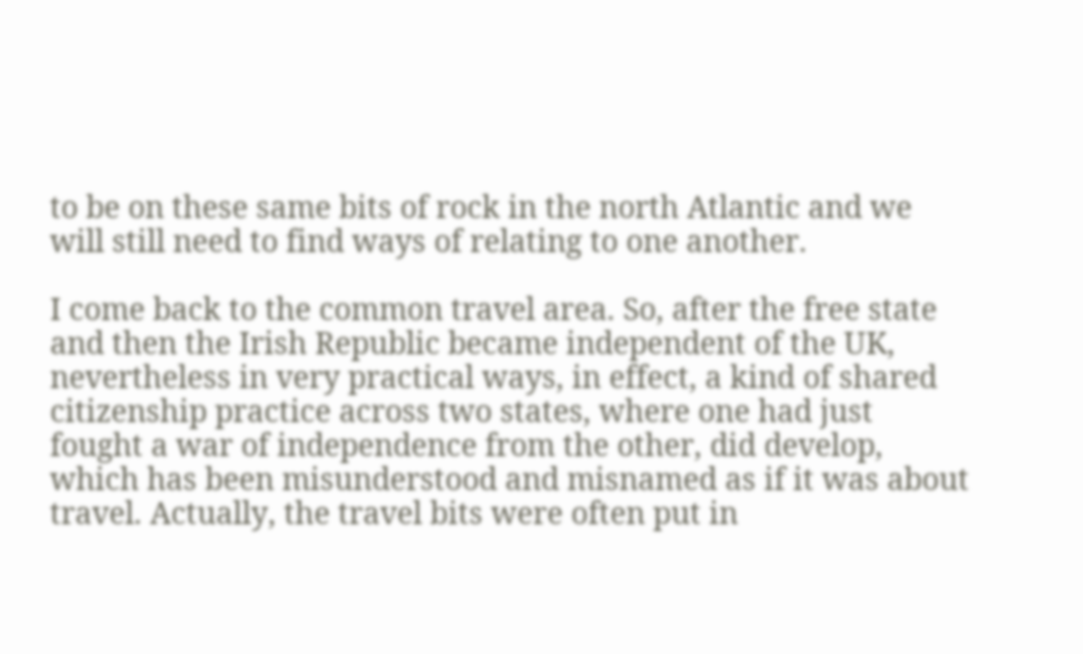to be on these same bits of rock in the north Atlantic and we will still need to find ways of relating to one another.

I come back to the common travel area. So, after the free state and then the Irish Republic became independent of the UK, nevertheless in very practical ways, in effect, a kind of shared citizenship practice across two states, where one had just fought a war of independence from the other, did develop, which has been misunderstood and misnamed as if it was about travel. Actually, the travel bits were often put in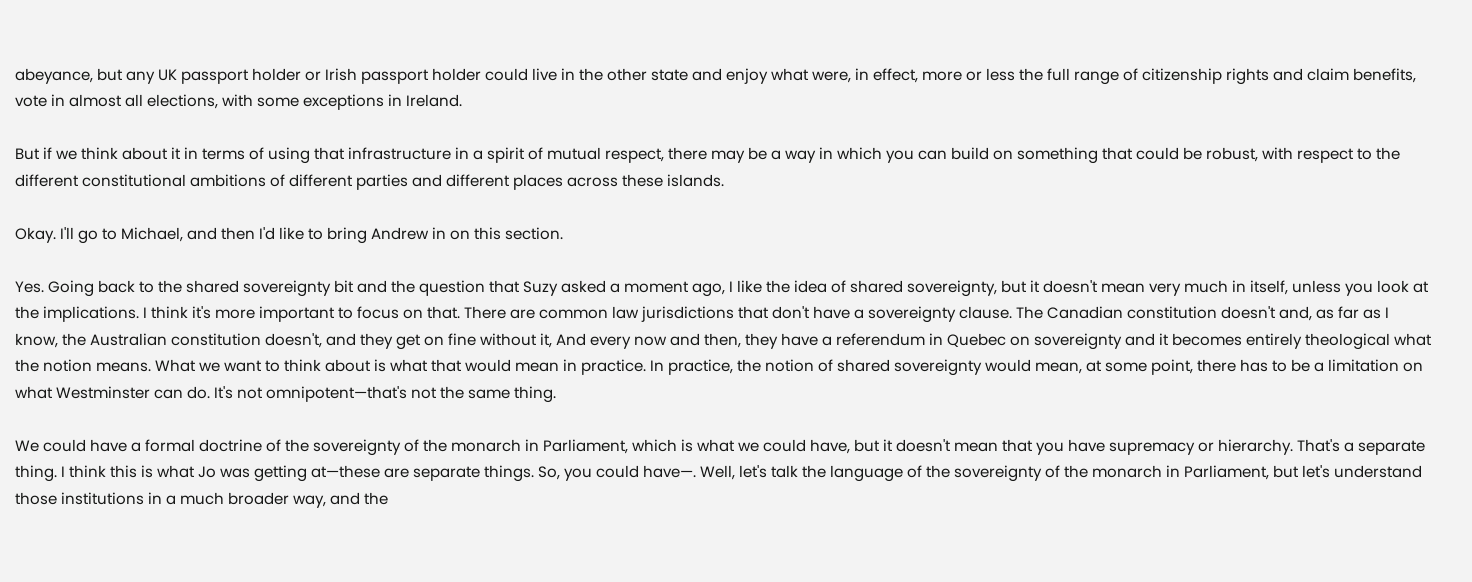abeyance, but any UK passport holder or Irish passport holder could live in the other state and enjoy what were, in effect, more or less the full range of citizenship rights and claim benefits, vote in almost all elections, with some exceptions in Ireland.

But if we think about it in terms of using that infrastructure in a spirit of mutual respect, there may be a way in which you can build on something that could be robust, with respect to the different constitutional ambitions of different parties and different places across these islands.

Okay. I'll go to Michael, and then I'd like to bring Andrew in on this section.

Yes. Going back to the shared sovereignty bit and the question that Suzy asked a moment ago, I like the idea of shared sovereignty, but it doesn't mean very much in itself, unless you look at the implications. I think it's more important to focus on that. There are common law jurisdictions that don't have a sovereignty clause. The Canadian constitution doesn't and, as far as I know, the Australian constitution doesn't, and they get on fine without it, And every now and then, they have a referendum in Quebec on sovereignty and it becomes entirely theological what the notion means. What we want to think about is what that would mean in practice. In practice, the notion of shared sovereignty would mean, at some point, there has to be a limitation on what Westminster can do. It's not omnipotent—that's not the same thing.

We could have a formal doctrine of the sovereignty of the monarch in Parliament, which is what we could have, but it doesn't mean that you have supremacy or hierarchy. That's a separate thing. I think this is what Jo was getting at—these are separate things. So, you could have—. Well, let's talk the language of the sovereignty of the monarch in Parliament, but let's understand those institutions in a much broader way, and the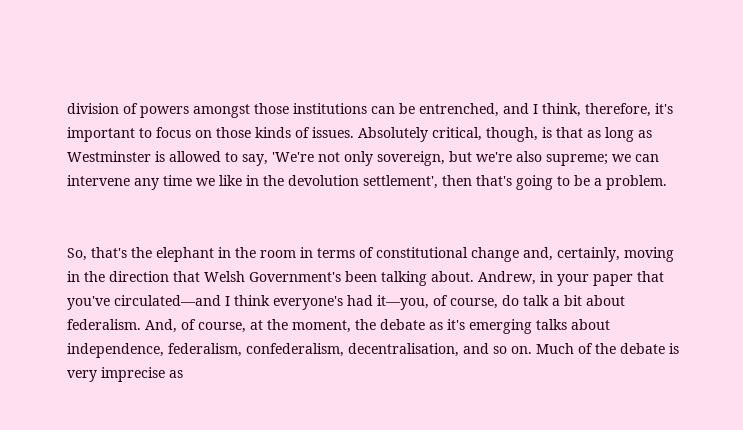division of powers amongst those institutions can be entrenched, and I think, therefore, it's important to focus on those kinds of issues. Absolutely critical, though, is that as long as Westminster is allowed to say, 'We're not only sovereign, but we're also supreme; we can intervene any time we like in the devolution settlement', then that's going to be a problem.


So, that's the elephant in the room in terms of constitutional change and, certainly, moving in the direction that Welsh Government's been talking about. Andrew, in your paper that you've circulated—and I think everyone's had it—you, of course, do talk a bit about federalism. And, of course, at the moment, the debate as it's emerging talks about independence, federalism, confederalism, decentralisation, and so on. Much of the debate is very imprecise as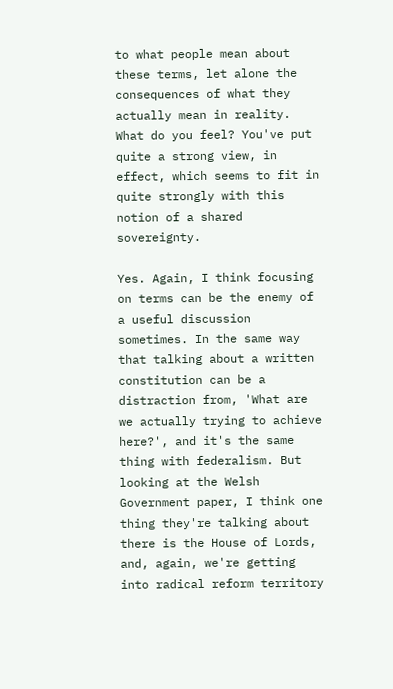to what people mean about these terms, let alone the consequences of what they actually mean in reality. What do you feel? You've put quite a strong view, in effect, which seems to fit in quite strongly with this notion of a shared sovereignty.

Yes. Again, I think focusing on terms can be the enemy of a useful discussion sometimes. In the same way that talking about a written constitution can be a distraction from, 'What are we actually trying to achieve here?', and it's the same thing with federalism. But looking at the Welsh Government paper, I think one thing they're talking about there is the House of Lords, and, again, we're getting into radical reform territory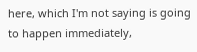here, which I'm not saying is going to happen immediately,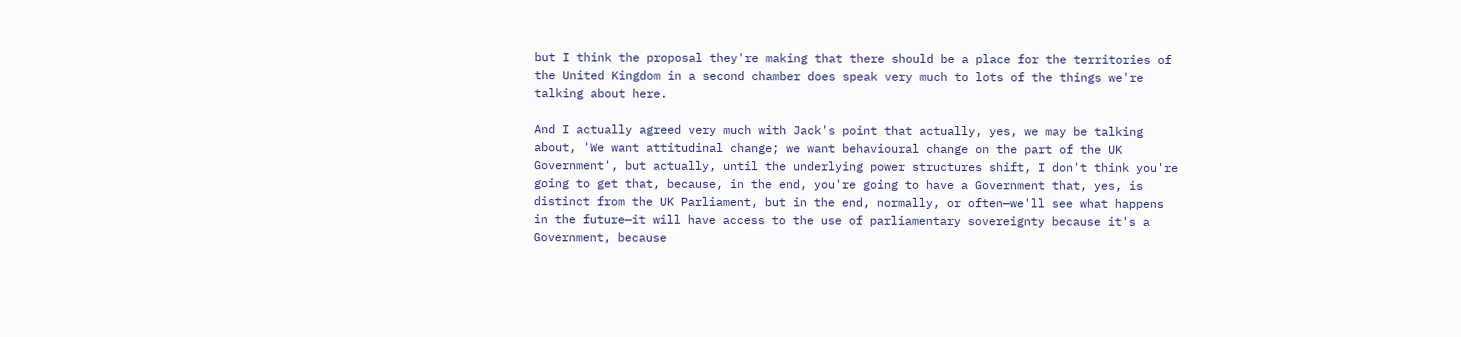but I think the proposal they're making that there should be a place for the territories of the United Kingdom in a second chamber does speak very much to lots of the things we're talking about here.

And I actually agreed very much with Jack's point that actually, yes, we may be talking about, 'We want attitudinal change; we want behavioural change on the part of the UK Government', but actually, until the underlying power structures shift, I don't think you're going to get that, because, in the end, you're going to have a Government that, yes, is distinct from the UK Parliament, but in the end, normally, or often—we'll see what happens in the future—it will have access to the use of parliamentary sovereignty because it's a Government, because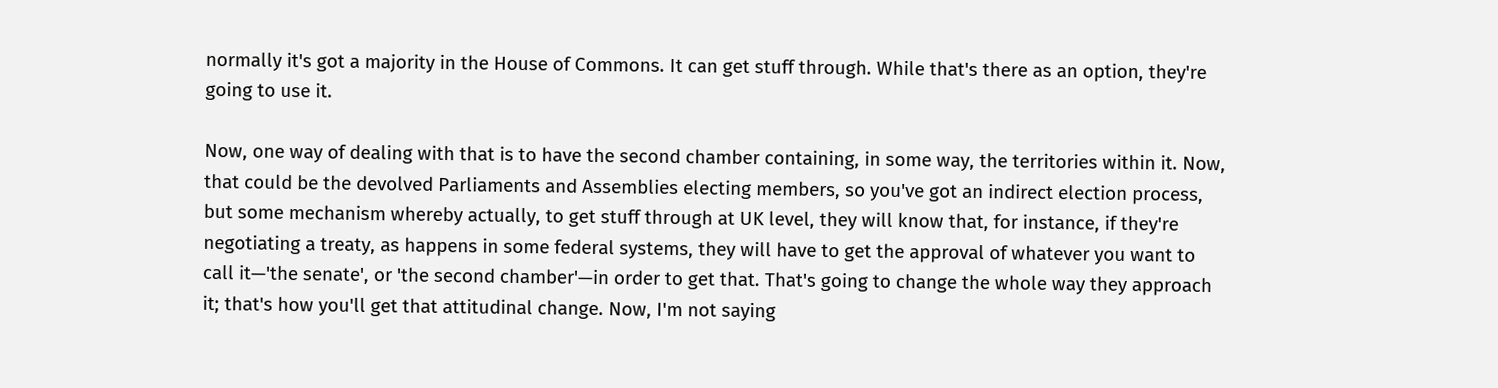normally it's got a majority in the House of Commons. It can get stuff through. While that's there as an option, they're going to use it.

Now, one way of dealing with that is to have the second chamber containing, in some way, the territories within it. Now, that could be the devolved Parliaments and Assemblies electing members, so you've got an indirect election process, but some mechanism whereby actually, to get stuff through at UK level, they will know that, for instance, if they're negotiating a treaty, as happens in some federal systems, they will have to get the approval of whatever you want to call it—'the senate', or 'the second chamber'—in order to get that. That's going to change the whole way they approach it; that's how you'll get that attitudinal change. Now, I'm not saying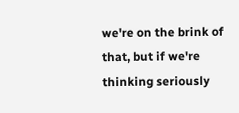we're on the brink of that, but if we're thinking seriously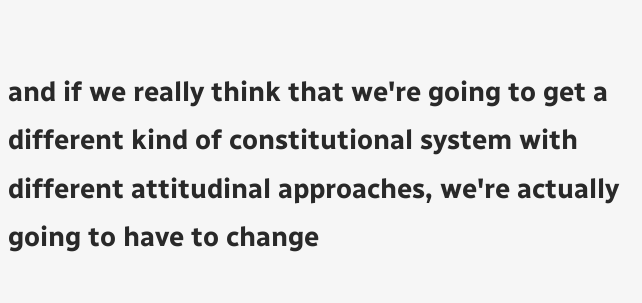and if we really think that we're going to get a different kind of constitutional system with different attitudinal approaches, we're actually going to have to change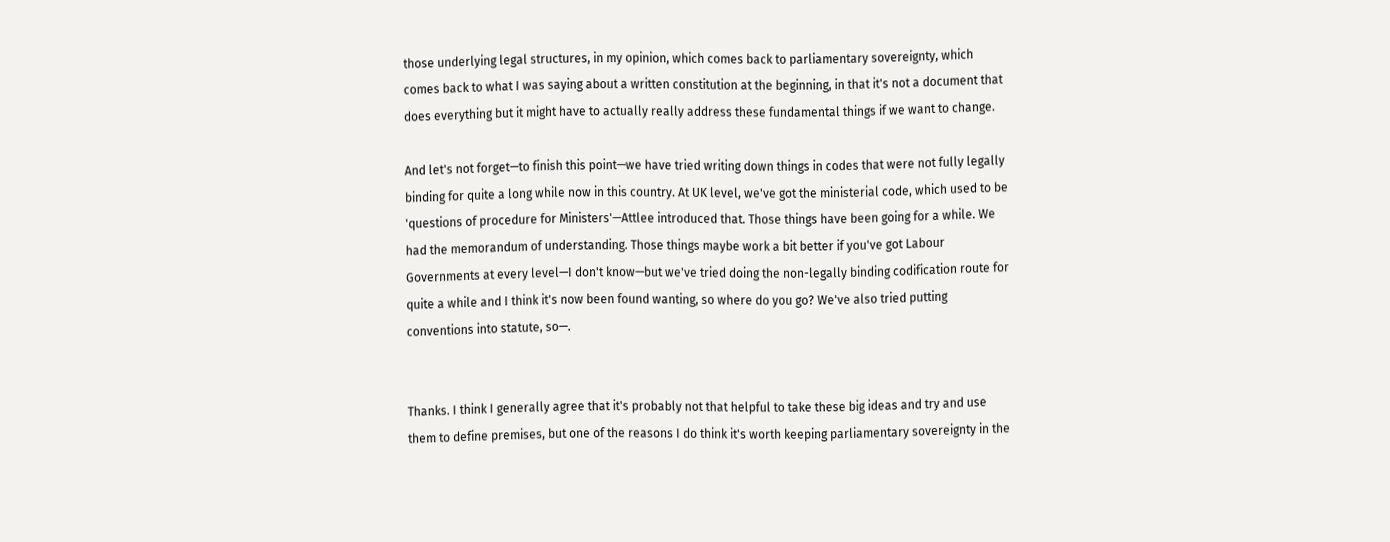those underlying legal structures, in my opinion, which comes back to parliamentary sovereignty, which comes back to what I was saying about a written constitution at the beginning, in that it's not a document that does everything but it might have to actually really address these fundamental things if we want to change.

And let's not forget—to finish this point—we have tried writing down things in codes that were not fully legally binding for quite a long while now in this country. At UK level, we've got the ministerial code, which used to be 'questions of procedure for Ministers'—Attlee introduced that. Those things have been going for a while. We had the memorandum of understanding. Those things maybe work a bit better if you've got Labour Governments at every level—I don't know—but we've tried doing the non-legally binding codification route for quite a while and I think it's now been found wanting, so where do you go? We've also tried putting conventions into statute, so—.


Thanks. I think I generally agree that it's probably not that helpful to take these big ideas and try and use them to define premises, but one of the reasons I do think it's worth keeping parliamentary sovereignty in the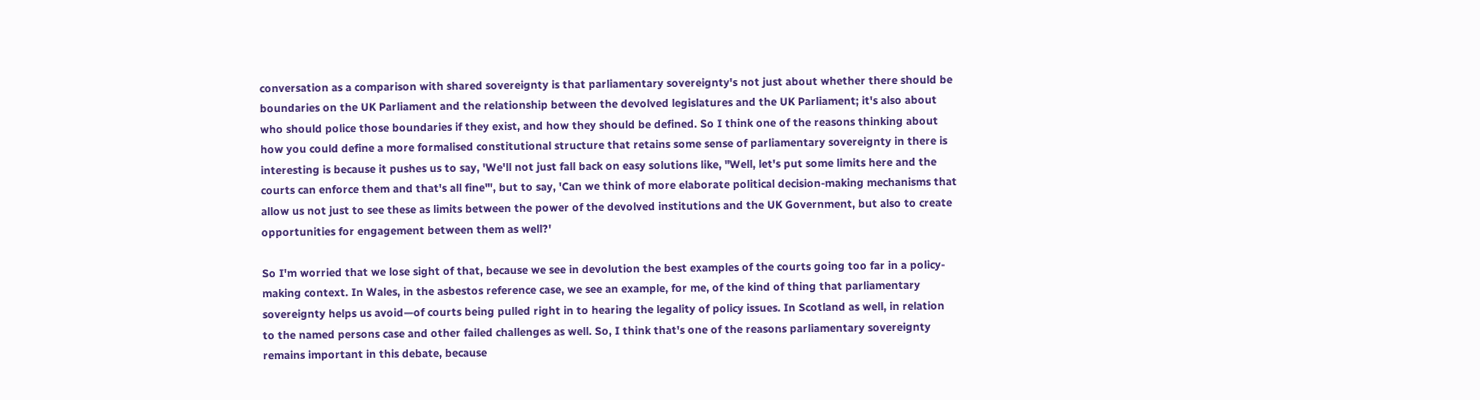conversation as a comparison with shared sovereignty is that parliamentary sovereignty's not just about whether there should be boundaries on the UK Parliament and the relationship between the devolved legislatures and the UK Parliament; it's also about who should police those boundaries if they exist, and how they should be defined. So I think one of the reasons thinking about how you could define a more formalised constitutional structure that retains some sense of parliamentary sovereignty in there is interesting is because it pushes us to say, 'We'll not just fall back on easy solutions like, "Well, let's put some limits here and the courts can enforce them and that's all fine"', but to say, 'Can we think of more elaborate political decision-making mechanisms that allow us not just to see these as limits between the power of the devolved institutions and the UK Government, but also to create opportunities for engagement between them as well?'

So I'm worried that we lose sight of that, because we see in devolution the best examples of the courts going too far in a policy-making context. In Wales, in the asbestos reference case, we see an example, for me, of the kind of thing that parliamentary sovereignty helps us avoid—of courts being pulled right in to hearing the legality of policy issues. In Scotland as well, in relation to the named persons case and other failed challenges as well. So, I think that's one of the reasons parliamentary sovereignty remains important in this debate, because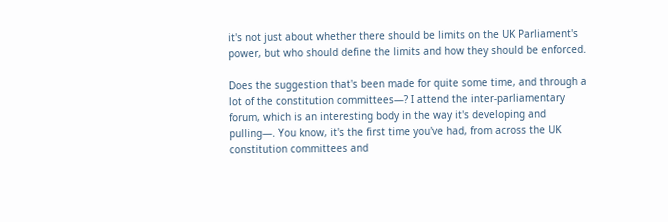it's not just about whether there should be limits on the UK Parliament's power, but who should define the limits and how they should be enforced.

Does the suggestion that's been made for quite some time, and through a lot of the constitution committees—? I attend the inter-parliamentary forum, which is an interesting body in the way it's developing and pulling—. You know, it's the first time you've had, from across the UK constitution committees and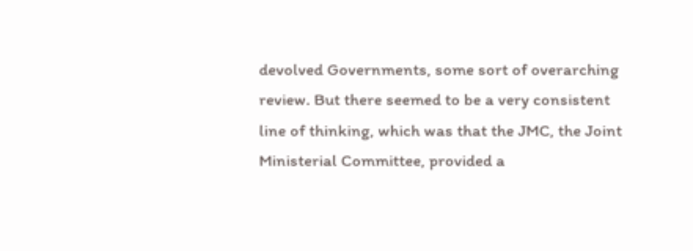devolved Governments, some sort of overarching review. But there seemed to be a very consistent line of thinking, which was that the JMC, the Joint Ministerial Committee, provided a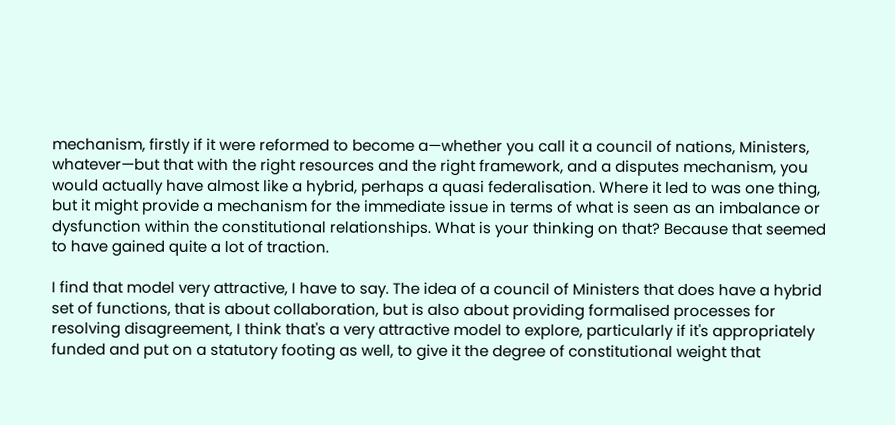mechanism, firstly if it were reformed to become a—whether you call it a council of nations, Ministers, whatever—but that with the right resources and the right framework, and a disputes mechanism, you would actually have almost like a hybrid, perhaps a quasi federalisation. Where it led to was one thing, but it might provide a mechanism for the immediate issue in terms of what is seen as an imbalance or dysfunction within the constitutional relationships. What is your thinking on that? Because that seemed to have gained quite a lot of traction.

I find that model very attractive, I have to say. The idea of a council of Ministers that does have a hybrid set of functions, that is about collaboration, but is also about providing formalised processes for resolving disagreement, I think that's a very attractive model to explore, particularly if it's appropriately funded and put on a statutory footing as well, to give it the degree of constitutional weight that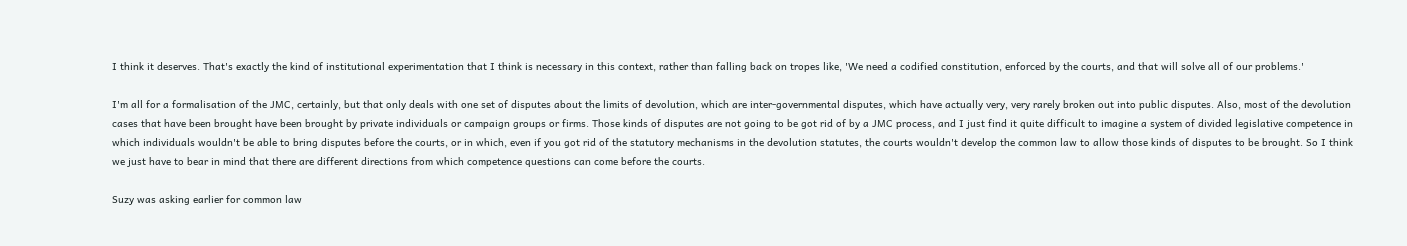I think it deserves. That's exactly the kind of institutional experimentation that I think is necessary in this context, rather than falling back on tropes like, 'We need a codified constitution, enforced by the courts, and that will solve all of our problems.'

I'm all for a formalisation of the JMC, certainly, but that only deals with one set of disputes about the limits of devolution, which are inter-governmental disputes, which have actually very, very rarely broken out into public disputes. Also, most of the devolution cases that have been brought have been brought by private individuals or campaign groups or firms. Those kinds of disputes are not going to be got rid of by a JMC process, and I just find it quite difficult to imagine a system of divided legislative competence in which individuals wouldn't be able to bring disputes before the courts, or in which, even if you got rid of the statutory mechanisms in the devolution statutes, the courts wouldn't develop the common law to allow those kinds of disputes to be brought. So I think we just have to bear in mind that there are different directions from which competence questions can come before the courts.

Suzy was asking earlier for common law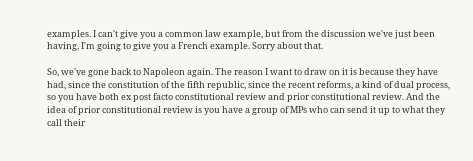examples. I can't give you a common law example, but from the discussion we've just been having, I'm going to give you a French example. Sorry about that.

So, we've gone back to Napoleon again. The reason I want to draw on it is because they have had, since the constitution of the fifth republic, since the recent reforms, a kind of dual process, so you have both ex post facto constitutional review and prior constitutional review. And the idea of prior constitutional review is you have a group of MPs who can send it up to what they call their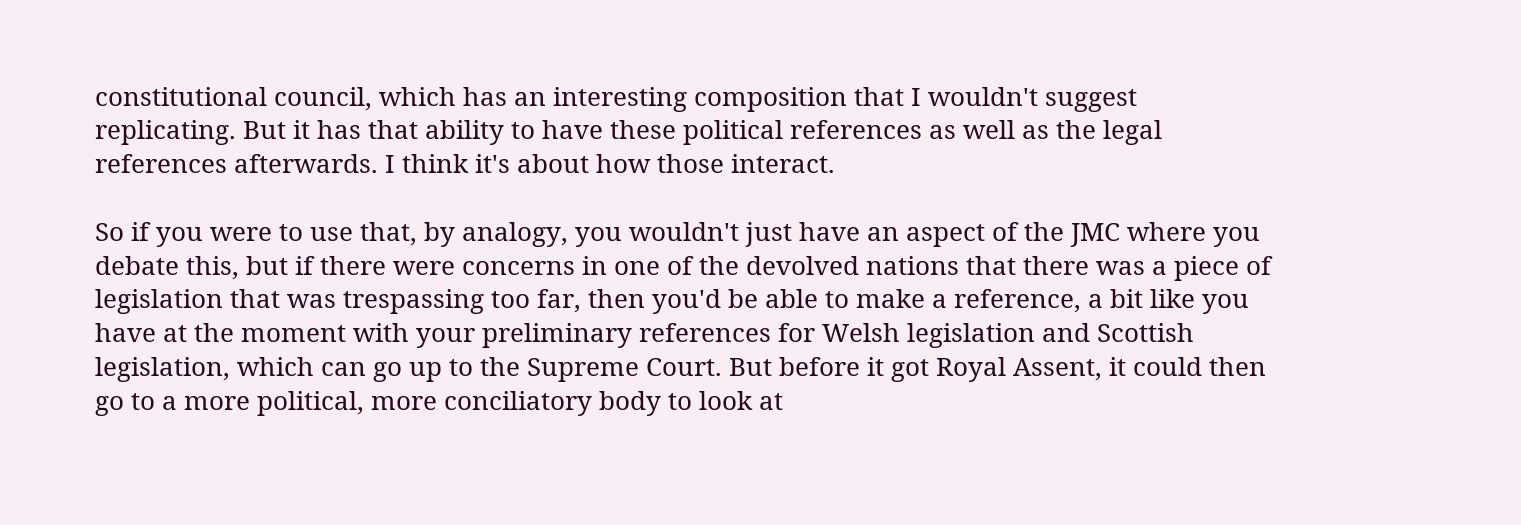constitutional council, which has an interesting composition that I wouldn't suggest replicating. But it has that ability to have these political references as well as the legal references afterwards. I think it's about how those interact.

So if you were to use that, by analogy, you wouldn't just have an aspect of the JMC where you debate this, but if there were concerns in one of the devolved nations that there was a piece of legislation that was trespassing too far, then you'd be able to make a reference, a bit like you have at the moment with your preliminary references for Welsh legislation and Scottish legislation, which can go up to the Supreme Court. But before it got Royal Assent, it could then go to a more political, more conciliatory body to look at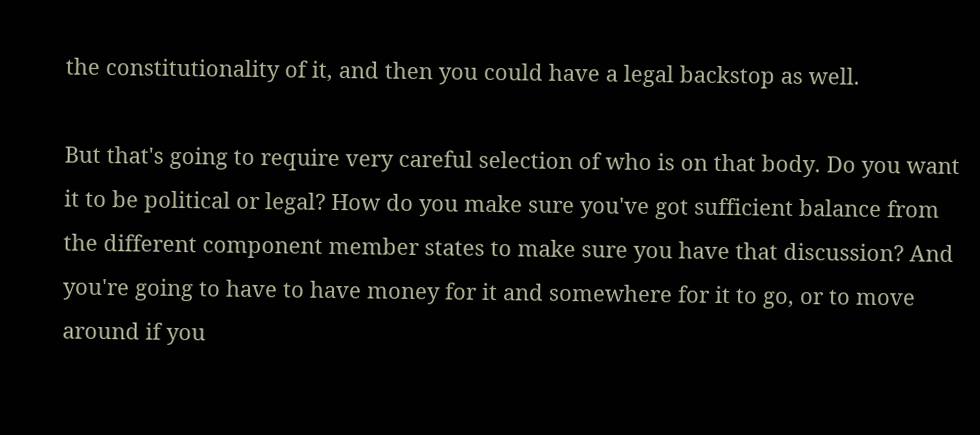the constitutionality of it, and then you could have a legal backstop as well.

But that's going to require very careful selection of who is on that body. Do you want it to be political or legal? How do you make sure you've got sufficient balance from the different component member states to make sure you have that discussion? And you're going to have to have money for it and somewhere for it to go, or to move around if you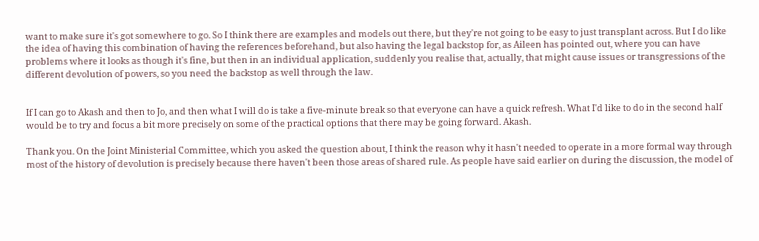want to make sure it's got somewhere to go. So I think there are examples and models out there, but they're not going to be easy to just transplant across. But I do like the idea of having this combination of having the references beforehand, but also having the legal backstop for, as Aileen has pointed out, where you can have problems where it looks as though it's fine, but then in an individual application, suddenly you realise that, actually, that might cause issues or transgressions of the different devolution of powers, so you need the backstop as well through the law.


If I can go to Akash and then to Jo, and then what I will do is take a five-minute break so that everyone can have a quick refresh. What I'd like to do in the second half would be to try and focus a bit more precisely on some of the practical options that there may be going forward. Akash.

Thank you. On the Joint Ministerial Committee, which you asked the question about, I think the reason why it hasn't needed to operate in a more formal way through most of the history of devolution is precisely because there haven't been those areas of shared rule. As people have said earlier on during the discussion, the model of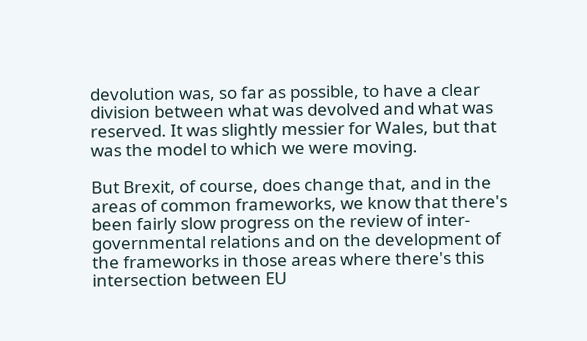devolution was, so far as possible, to have a clear division between what was devolved and what was reserved. It was slightly messier for Wales, but that was the model to which we were moving.

But Brexit, of course, does change that, and in the areas of common frameworks, we know that there's been fairly slow progress on the review of inter-governmental relations and on the development of the frameworks in those areas where there's this intersection between EU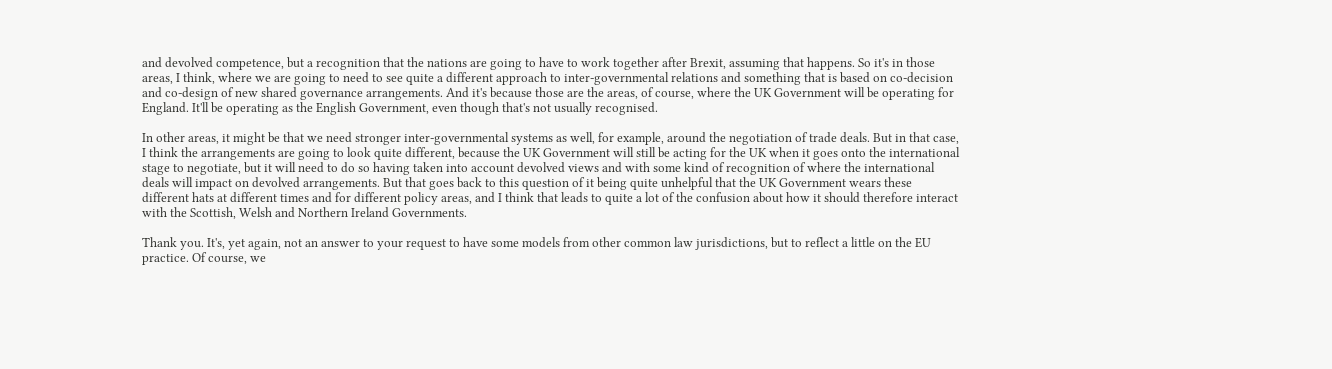and devolved competence, but a recognition that the nations are going to have to work together after Brexit, assuming that happens. So it's in those areas, I think, where we are going to need to see quite a different approach to inter-governmental relations and something that is based on co-decision and co-design of new shared governance arrangements. And it's because those are the areas, of course, where the UK Government will be operating for England. It'll be operating as the English Government, even though that's not usually recognised.

In other areas, it might be that we need stronger inter-governmental systems as well, for example, around the negotiation of trade deals. But in that case, I think the arrangements are going to look quite different, because the UK Government will still be acting for the UK when it goes onto the international stage to negotiate, but it will need to do so having taken into account devolved views and with some kind of recognition of where the international deals will impact on devolved arrangements. But that goes back to this question of it being quite unhelpful that the UK Government wears these different hats at different times and for different policy areas, and I think that leads to quite a lot of the confusion about how it should therefore interact with the Scottish, Welsh and Northern Ireland Governments.

Thank you. It's, yet again, not an answer to your request to have some models from other common law jurisdictions, but to reflect a little on the EU practice. Of course, we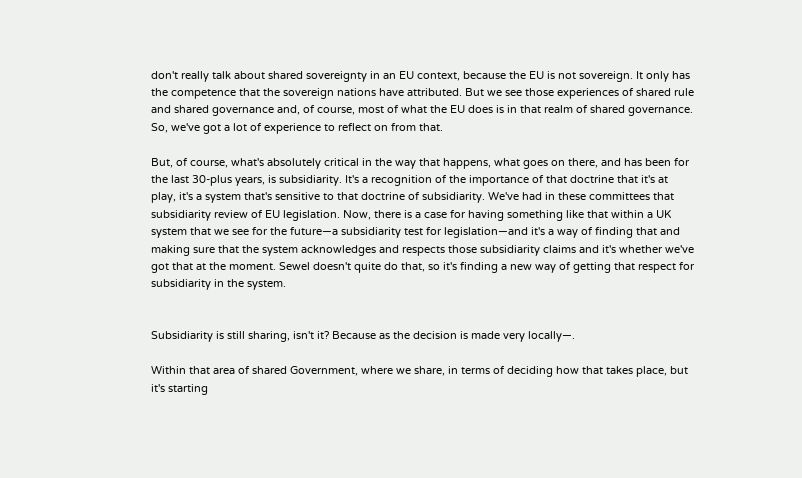don't really talk about shared sovereignty in an EU context, because the EU is not sovereign. It only has the competence that the sovereign nations have attributed. But we see those experiences of shared rule and shared governance and, of course, most of what the EU does is in that realm of shared governance. So, we've got a lot of experience to reflect on from that.

But, of course, what's absolutely critical in the way that happens, what goes on there, and has been for the last 30-plus years, is subsidiarity. It's a recognition of the importance of that doctrine that it's at play, it's a system that's sensitive to that doctrine of subsidiarity. We've had in these committees that subsidiarity review of EU legislation. Now, there is a case for having something like that within a UK system that we see for the future—a subsidiarity test for legislation—and it's a way of finding that and making sure that the system acknowledges and respects those subsidiarity claims and it's whether we've got that at the moment. Sewel doesn't quite do that, so it's finding a new way of getting that respect for subsidiarity in the system.


Subsidiarity is still sharing, isn't it? Because as the decision is made very locally—.

Within that area of shared Government, where we share, in terms of deciding how that takes place, but it's starting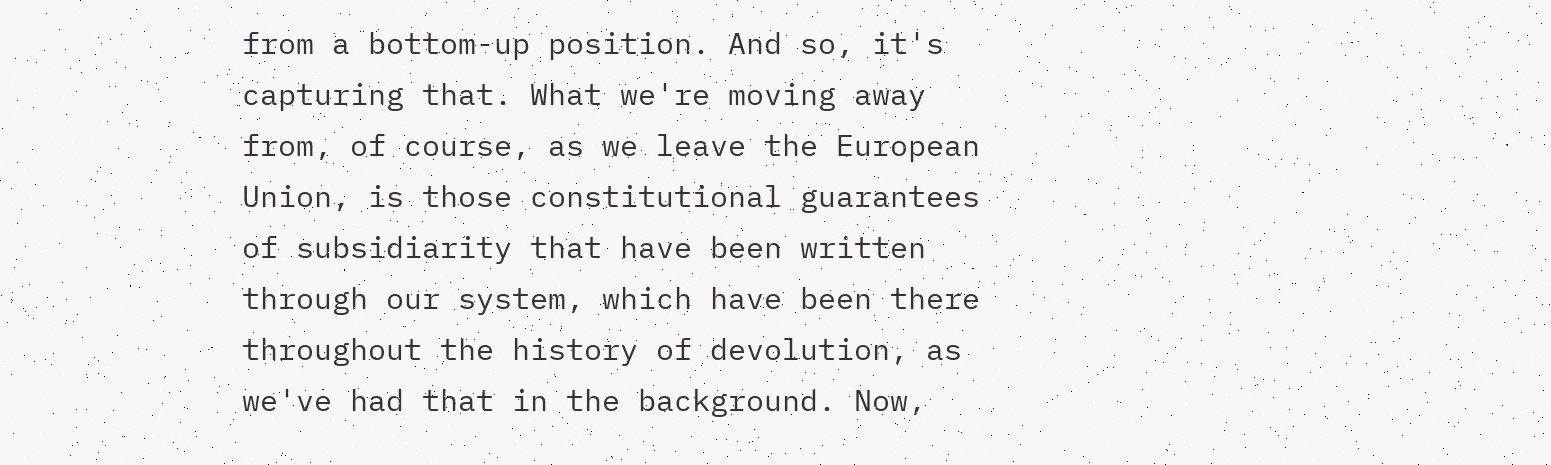from a bottom-up position. And so, it's capturing that. What we're moving away from, of course, as we leave the European Union, is those constitutional guarantees of subsidiarity that have been written through our system, which have been there throughout the history of devolution, as we've had that in the background. Now,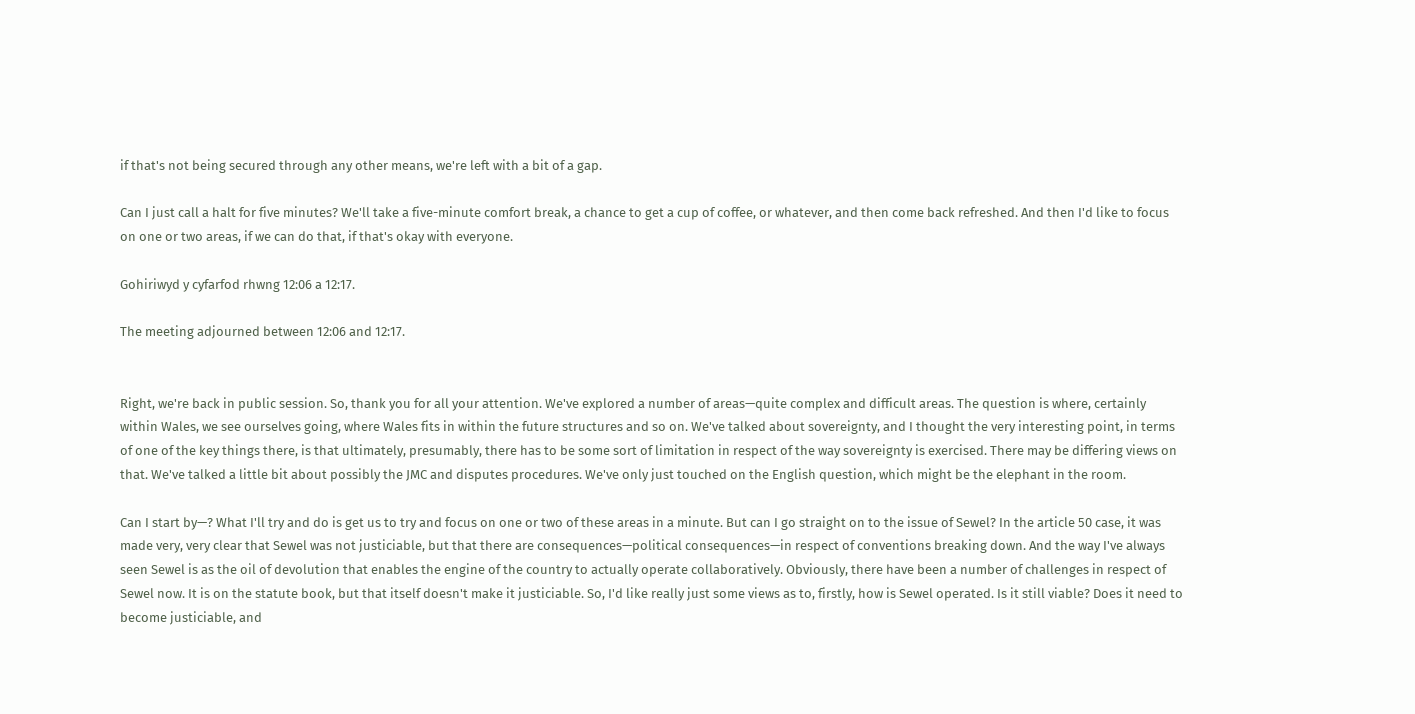if that's not being secured through any other means, we're left with a bit of a gap.

Can I just call a halt for five minutes? We'll take a five-minute comfort break, a chance to get a cup of coffee, or whatever, and then come back refreshed. And then I'd like to focus on one or two areas, if we can do that, if that's okay with everyone.

Gohiriwyd y cyfarfod rhwng 12:06 a 12:17.

The meeting adjourned between 12:06 and 12:17.


Right, we're back in public session. So, thank you for all your attention. We've explored a number of areas—quite complex and difficult areas. The question is where, certainly within Wales, we see ourselves going, where Wales fits in within the future structures and so on. We've talked about sovereignty, and I thought the very interesting point, in terms of one of the key things there, is that ultimately, presumably, there has to be some sort of limitation in respect of the way sovereignty is exercised. There may be differing views on that. We've talked a little bit about possibly the JMC and disputes procedures. We've only just touched on the English question, which might be the elephant in the room.

Can I start by—? What I'll try and do is get us to try and focus on one or two of these areas in a minute. But can I go straight on to the issue of Sewel? In the article 50 case, it was made very, very clear that Sewel was not justiciable, but that there are consequences—political consequences—in respect of conventions breaking down. And the way I've always seen Sewel is as the oil of devolution that enables the engine of the country to actually operate collaboratively. Obviously, there have been a number of challenges in respect of Sewel now. It is on the statute book, but that itself doesn't make it justiciable. So, I'd like really just some views as to, firstly, how is Sewel operated. Is it still viable? Does it need to become justiciable, and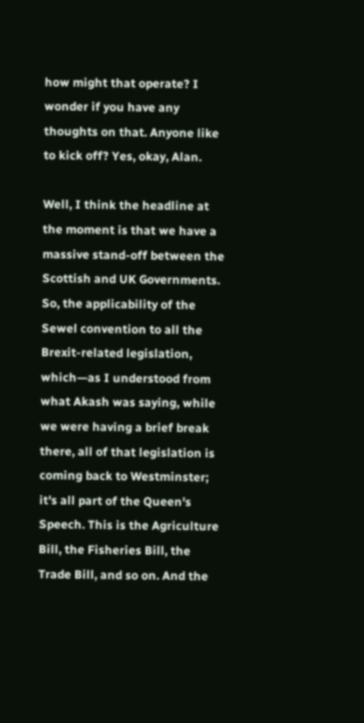how might that operate? I wonder if you have any thoughts on that. Anyone like to kick off? Yes, okay, Alan.

Well, I think the headline at the moment is that we have a massive stand-off between the Scottish and UK Governments. So, the applicability of the Sewel convention to all the Brexit-related legislation, which—as I understood from what Akash was saying, while we were having a brief break there, all of that legislation is coming back to Westminster; it's all part of the Queen's Speech. This is the Agriculture Bill, the Fisheries Bill, the Trade Bill, and so on. And the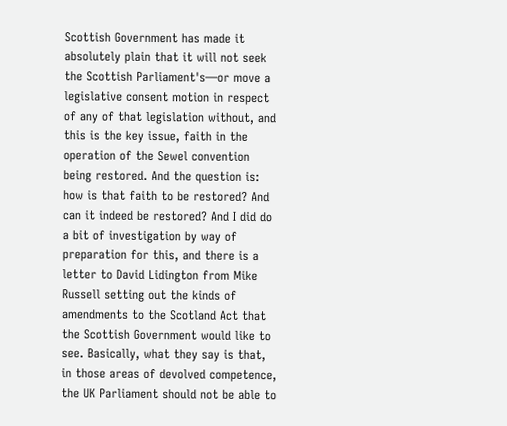Scottish Government has made it absolutely plain that it will not seek the Scottish Parliament's—or move a legislative consent motion in respect of any of that legislation without, and this is the key issue, faith in the operation of the Sewel convention being restored. And the question is: how is that faith to be restored? And can it indeed be restored? And I did do a bit of investigation by way of preparation for this, and there is a letter to David Lidington from Mike Russell setting out the kinds of amendments to the Scotland Act that the Scottish Government would like to see. Basically, what they say is that, in those areas of devolved competence, the UK Parliament should not be able to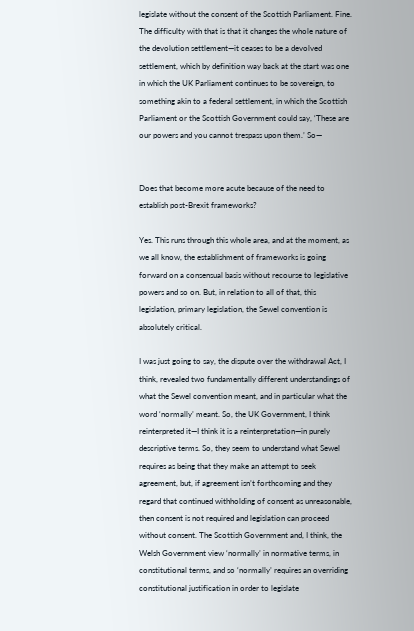legislate without the consent of the Scottish Parliament. Fine. The difficulty with that is that it changes the whole nature of the devolution settlement—it ceases to be a devolved settlement, which by definition way back at the start was one in which the UK Parliament continues to be sovereign, to something akin to a federal settlement, in which the Scottish Parliament or the Scottish Government could say, ‘These are our powers and you cannot trespass upon them.’ So—


Does that become more acute because of the need to establish post-Brexit frameworks?

Yes. This runs through this whole area, and at the moment, as we all know, the establishment of frameworks is going forward on a consensual basis without recourse to legislative powers and so on. But, in relation to all of that, this legislation, primary legislation, the Sewel convention is absolutely critical.

I was just going to say, the dispute over the withdrawal Act, I think, revealed two fundamentally different understandings of what the Sewel convention meant, and in particular what the word ‘normally’ meant. So, the UK Government, I think reinterpreted it—I think it is a reinterpretation—in purely descriptive terms. So, they seem to understand what Sewel requires as being that they make an attempt to seek agreement, but, if agreement isn’t forthcoming and they regard that continued withholding of consent as unreasonable, then consent is not required and legislation can proceed without consent. The Scottish Government and, I think, the Welsh Government view ‘normally’ in normative terms, in constitutional terms, and so ‘normally’ requires an overriding constitutional justification in order to legislate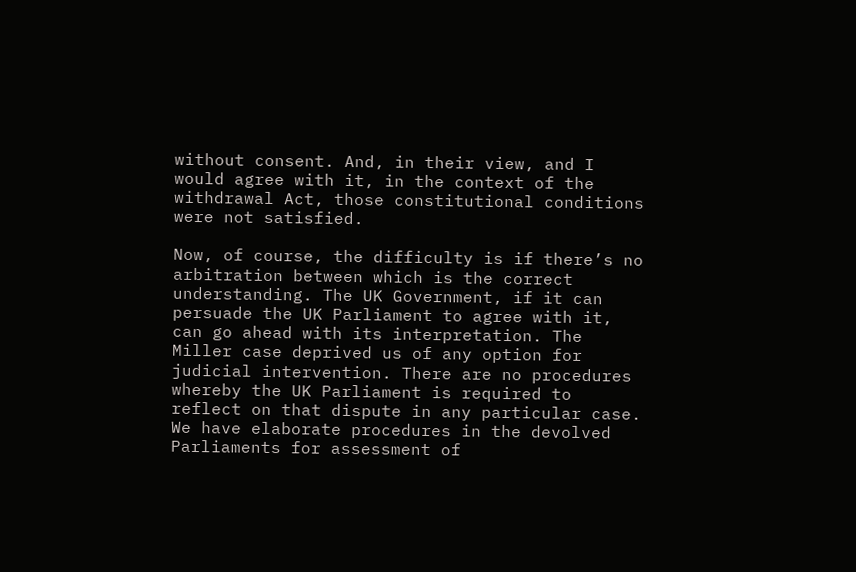without consent. And, in their view, and I would agree with it, in the context of the withdrawal Act, those constitutional conditions were not satisfied.

Now, of course, the difficulty is if there’s no arbitration between which is the correct understanding. The UK Government, if it can persuade the UK Parliament to agree with it, can go ahead with its interpretation. The Miller case deprived us of any option for judicial intervention. There are no procedures whereby the UK Parliament is required to reflect on that dispute in any particular case. We have elaborate procedures in the devolved Parliaments for assessment of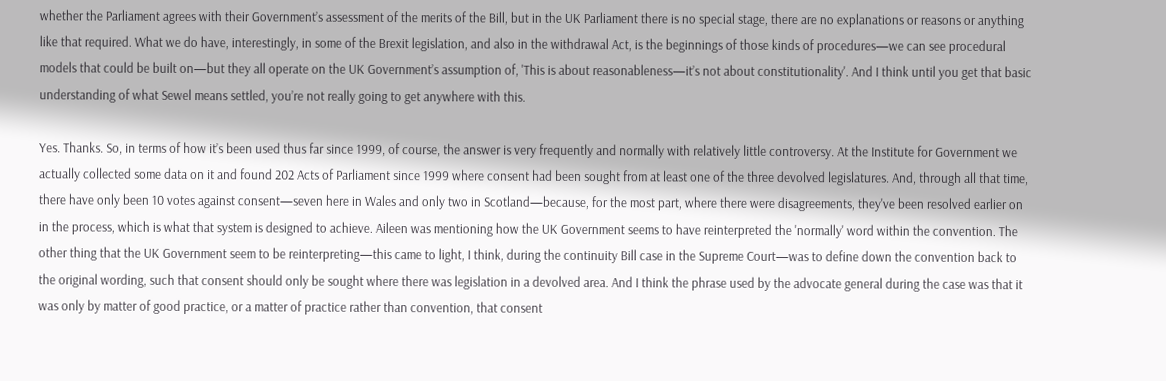whether the Parliament agrees with their Government’s assessment of the merits of the Bill, but in the UK Parliament there is no special stage, there are no explanations or reasons or anything like that required. What we do have, interestingly, in some of the Brexit legislation, and also in the withdrawal Act, is the beginnings of those kinds of procedures—we can see procedural models that could be built on—but they all operate on the UK Government’s assumption of, 'This is about reasonableness—it’s not about constitutionality'. And I think until you get that basic understanding of what Sewel means settled, you’re not really going to get anywhere with this.

Yes. Thanks. So, in terms of how it’s been used thus far since 1999, of course, the answer is very frequently and normally with relatively little controversy. At the Institute for Government we actually collected some data on it and found 202 Acts of Parliament since 1999 where consent had been sought from at least one of the three devolved legislatures. And, through all that time, there have only been 10 votes against consent—seven here in Wales and only two in Scotland—because, for the most part, where there were disagreements, they've been resolved earlier on in the process, which is what that system is designed to achieve. Aileen was mentioning how the UK Government seems to have reinterpreted the 'normally' word within the convention. The other thing that the UK Government seem to be reinterpreting—this came to light, I think, during the continuity Bill case in the Supreme Court—was to define down the convention back to the original wording, such that consent should only be sought where there was legislation in a devolved area. And I think the phrase used by the advocate general during the case was that it was only by matter of good practice, or a matter of practice rather than convention, that consent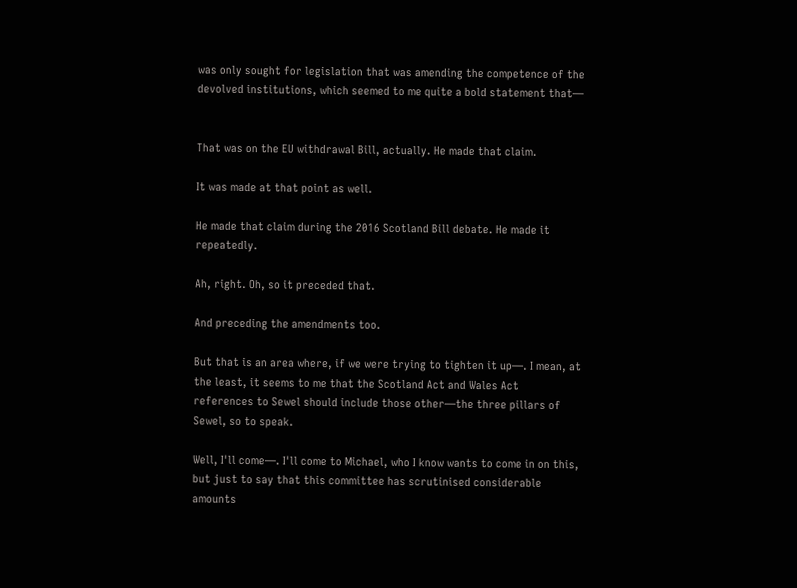was only sought for legislation that was amending the competence of the devolved institutions, which seemed to me quite a bold statement that—


That was on the EU withdrawal Bill, actually. He made that claim.

It was made at that point as well.

He made that claim during the 2016 Scotland Bill debate. He made it repeatedly.

Ah, right. Oh, so it preceded that.

And preceding the amendments too.

But that is an area where, if we were trying to tighten it up—. I mean, at the least, it seems to me that the Scotland Act and Wales Act references to Sewel should include those other—the three pillars of Sewel, so to speak.

Well, I'll come—. I'll come to Michael, who I know wants to come in on this, but just to say that this committee has scrutinised considerable amounts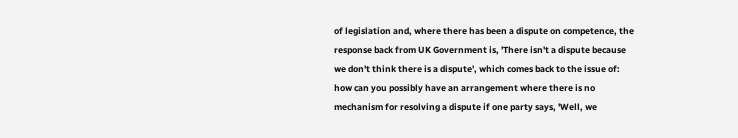of legislation and, where there has been a dispute on competence, the response back from UK Government is, 'There isn't a dispute because we don't think there is a dispute', which comes back to the issue of: how can you possibly have an arrangement where there is no mechanism for resolving a dispute if one party says, 'Well, we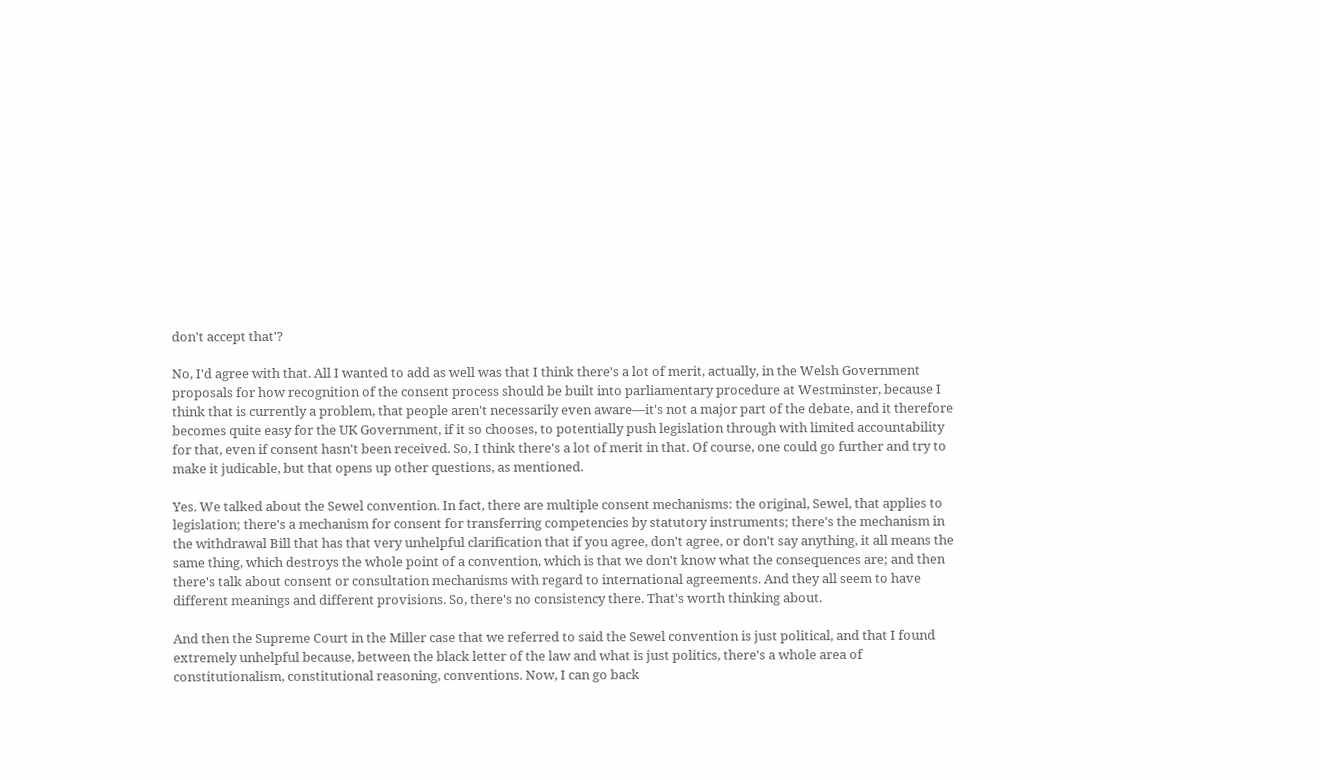don't accept that'?

No, I'd agree with that. All I wanted to add as well was that I think there's a lot of merit, actually, in the Welsh Government proposals for how recognition of the consent process should be built into parliamentary procedure at Westminster, because I think that is currently a problem, that people aren't necessarily even aware—it's not a major part of the debate, and it therefore becomes quite easy for the UK Government, if it so chooses, to potentially push legislation through with limited accountability for that, even if consent hasn't been received. So, I think there's a lot of merit in that. Of course, one could go further and try to make it judicable, but that opens up other questions, as mentioned.

Yes. We talked about the Sewel convention. In fact, there are multiple consent mechanisms: the original, Sewel, that applies to legislation; there's a mechanism for consent for transferring competencies by statutory instruments; there's the mechanism in the withdrawal Bill that has that very unhelpful clarification that if you agree, don't agree, or don't say anything, it all means the same thing, which destroys the whole point of a convention, which is that we don't know what the consequences are; and then there's talk about consent or consultation mechanisms with regard to international agreements. And they all seem to have different meanings and different provisions. So, there's no consistency there. That's worth thinking about.

And then the Supreme Court in the Miller case that we referred to said the Sewel convention is just political, and that I found extremely unhelpful because, between the black letter of the law and what is just politics, there's a whole area of constitutionalism, constitutional reasoning, conventions. Now, I can go back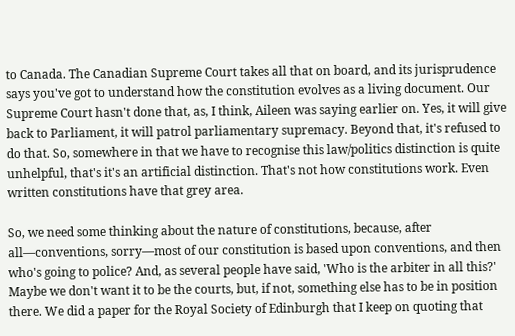to Canada. The Canadian Supreme Court takes all that on board, and its jurisprudence says you've got to understand how the constitution evolves as a living document. Our Supreme Court hasn't done that, as, I think, Aileen was saying earlier on. Yes, it will give back to Parliament, it will patrol parliamentary supremacy. Beyond that, it's refused to do that. So, somewhere in that we have to recognise this law/politics distinction is quite unhelpful, that's it's an artificial distinction. That's not how constitutions work. Even written constitutions have that grey area.

So, we need some thinking about the nature of constitutions, because, after all—conventions, sorry—most of our constitution is based upon conventions, and then who's going to police? And, as several people have said, 'Who is the arbiter in all this?' Maybe we don't want it to be the courts, but, if not, something else has to be in position there. We did a paper for the Royal Society of Edinburgh that I keep on quoting that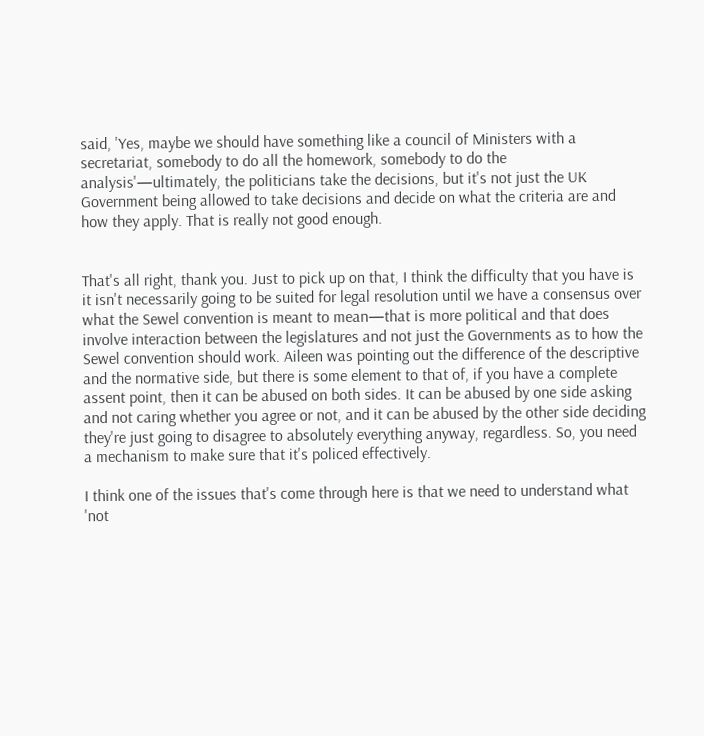said, 'Yes, maybe we should have something like a council of Ministers with a secretariat, somebody to do all the homework, somebody to do the analysis'—ultimately, the politicians take the decisions, but it's not just the UK Government being allowed to take decisions and decide on what the criteria are and how they apply. That is really not good enough.


That's all right, thank you. Just to pick up on that, I think the difficulty that you have is it isn't necessarily going to be suited for legal resolution until we have a consensus over what the Sewel convention is meant to mean—that is more political and that does involve interaction between the legislatures and not just the Governments as to how the Sewel convention should work. Aileen was pointing out the difference of the descriptive and the normative side, but there is some element to that of, if you have a complete assent point, then it can be abused on both sides. It can be abused by one side asking and not caring whether you agree or not, and it can be abused by the other side deciding they're just going to disagree to absolutely everything anyway, regardless. So, you need a mechanism to make sure that it's policed effectively.

I think one of the issues that's come through here is that we need to understand what 'not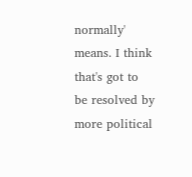normally' means. I think that's got to be resolved by more political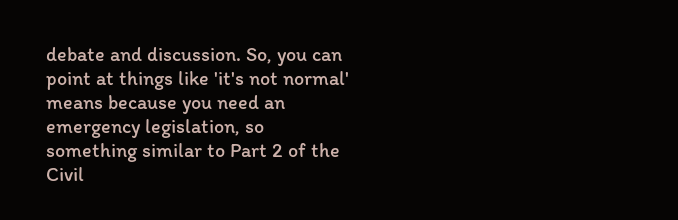debate and discussion. So, you can point at things like 'it's not normal' means because you need an emergency legislation, so something similar to Part 2 of the Civil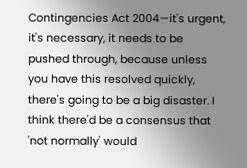Contingencies Act 2004—it's urgent, it's necessary, it needs to be pushed through, because unless you have this resolved quickly, there's going to be a big disaster. I think there'd be a consensus that 'not normally' would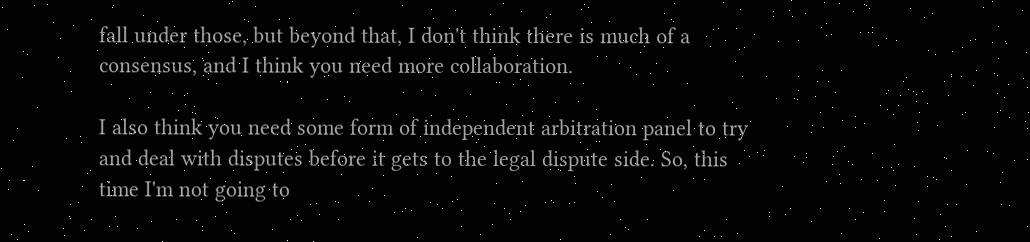fall under those, but beyond that, I don't think there is much of a consensus, and I think you need more collaboration.

I also think you need some form of independent arbitration panel to try and deal with disputes before it gets to the legal dispute side. So, this time I'm not going to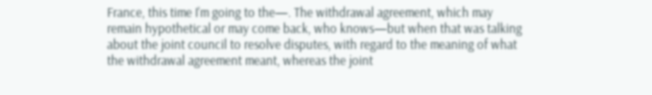France, this time I'm going to the—. The withdrawal agreement, which may remain hypothetical or may come back, who knows—but when that was talking about the joint council to resolve disputes, with regard to the meaning of what the withdrawal agreement meant, whereas the joint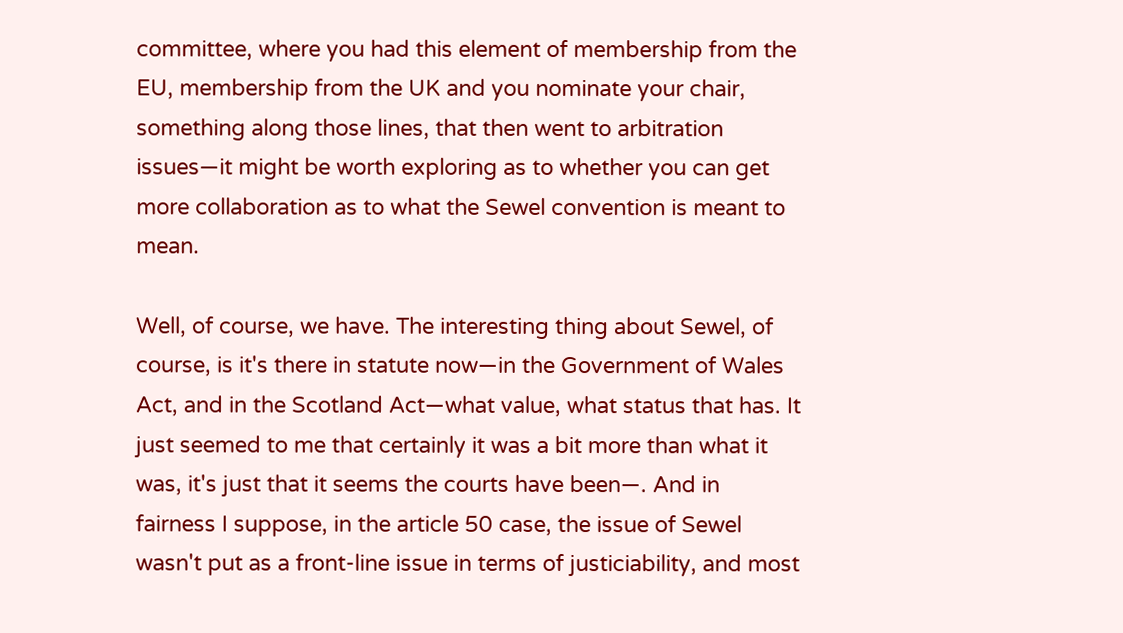committee, where you had this element of membership from the EU, membership from the UK and you nominate your chair, something along those lines, that then went to arbitration issues—it might be worth exploring as to whether you can get more collaboration as to what the Sewel convention is meant to mean.

Well, of course, we have. The interesting thing about Sewel, of course, is it's there in statute now—in the Government of Wales Act, and in the Scotland Act—what value, what status that has. It just seemed to me that certainly it was a bit more than what it was, it's just that it seems the courts have been—. And in fairness I suppose, in the article 50 case, the issue of Sewel wasn't put as a front-line issue in terms of justiciability, and most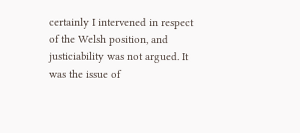certainly I intervened in respect of the Welsh position, and justiciability was not argued. It was the issue of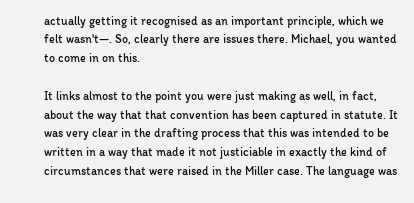actually getting it recognised as an important principle, which we felt wasn't—. So, clearly there are issues there. Michael, you wanted to come in on this.

It links almost to the point you were just making as well, in fact, about the way that that convention has been captured in statute. It was very clear in the drafting process that this was intended to be written in a way that made it not justiciable in exactly the kind of circumstances that were raised in the Miller case. The language was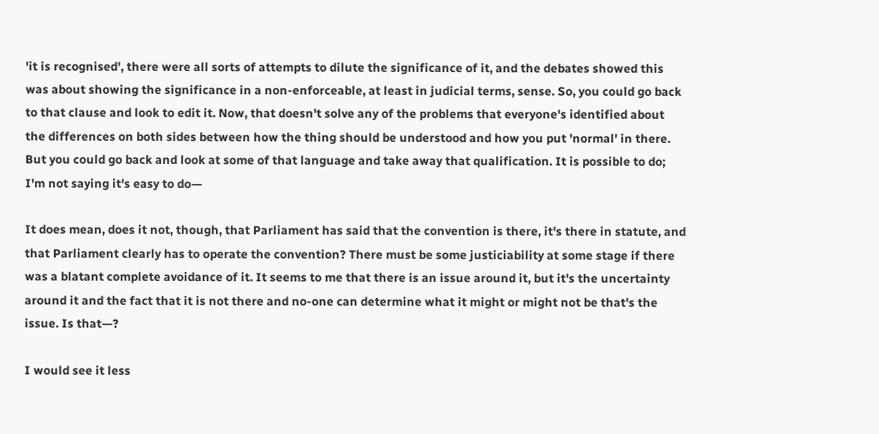'it is recognised', there were all sorts of attempts to dilute the significance of it, and the debates showed this was about showing the significance in a non-enforceable, at least in judicial terms, sense. So, you could go back to that clause and look to edit it. Now, that doesn't solve any of the problems that everyone's identified about the differences on both sides between how the thing should be understood and how you put 'normal' in there. But you could go back and look at some of that language and take away that qualification. It is possible to do; I'm not saying it's easy to do—

It does mean, does it not, though, that Parliament has said that the convention is there, it's there in statute, and that Parliament clearly has to operate the convention? There must be some justiciability at some stage if there was a blatant complete avoidance of it. It seems to me that there is an issue around it, but it's the uncertainty around it and the fact that it is not there and no-one can determine what it might or might not be that's the issue. Is that—?

I would see it less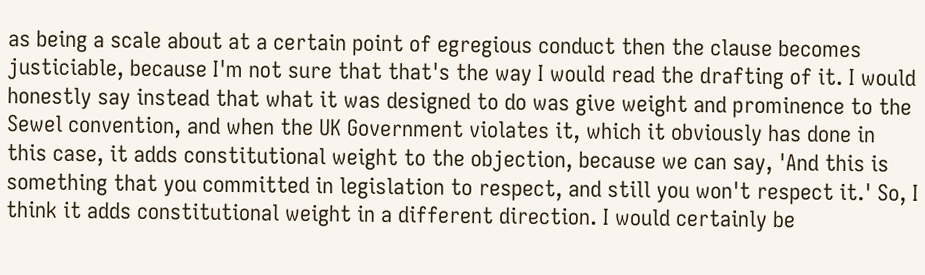as being a scale about at a certain point of egregious conduct then the clause becomes justiciable, because I'm not sure that that's the way I would read the drafting of it. I would honestly say instead that what it was designed to do was give weight and prominence to the Sewel convention, and when the UK Government violates it, which it obviously has done in this case, it adds constitutional weight to the objection, because we can say, 'And this is something that you committed in legislation to respect, and still you won't respect it.' So, I think it adds constitutional weight in a different direction. I would certainly be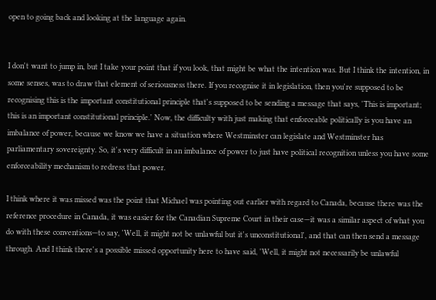open to going back and looking at the language again.


I don't want to jump in, but I take your point that if you look, that might be what the intention was. But I think the intention, in some senses, was to draw that element of seriousness there. If you recognise it in legislation, then you're supposed to be recognising this is the important constitutional principle that's supposed to be sending a message that says, 'This is important; this is an important constitutional principle.' Now, the difficulty with just making that enforceable politically is you have an imbalance of power, because we know we have a situation where Westminster can legislate and Westminster has parliamentary sovereignty. So, it's very difficult in an imbalance of power to just have political recognition unless you have some enforceability mechanism to redress that power.

I think where it was missed was the point that Michael was pointing out earlier with regard to Canada, because there was the reference procedure in Canada, it was easier for the Canadian Supreme Court in their case—it was a similar aspect of what you do with these conventions—to say, 'Well, it might not be unlawful but it's unconstitutional', and that can then send a message through. And I think there's a possible missed opportunity here to have said, 'Well, it might not necessarily be unlawful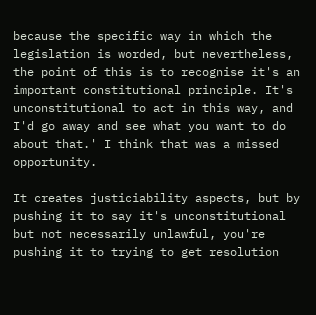because the specific way in which the legislation is worded, but nevertheless, the point of this is to recognise it's an important constitutional principle. It's unconstitutional to act in this way, and I'd go away and see what you want to do about that.' I think that was a missed opportunity.

It creates justiciability aspects, but by pushing it to say it's unconstitutional but not necessarily unlawful, you're pushing it to trying to get resolution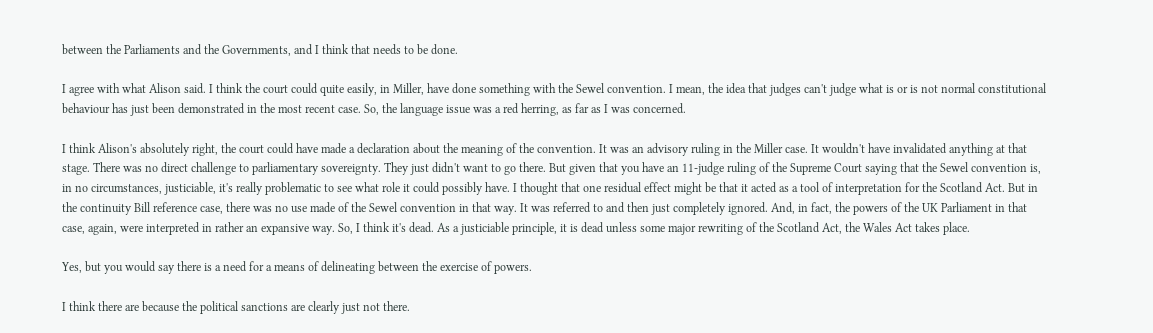between the Parliaments and the Governments, and I think that needs to be done.

I agree with what Alison said. I think the court could quite easily, in Miller, have done something with the Sewel convention. I mean, the idea that judges can't judge what is or is not normal constitutional behaviour has just been demonstrated in the most recent case. So, the language issue was a red herring, as far as I was concerned.

I think Alison's absolutely right, the court could have made a declaration about the meaning of the convention. It was an advisory ruling in the Miller case. It wouldn't have invalidated anything at that stage. There was no direct challenge to parliamentary sovereignty. They just didn't want to go there. But given that you have an 11-judge ruling of the Supreme Court saying that the Sewel convention is, in no circumstances, justiciable, it's really problematic to see what role it could possibly have. I thought that one residual effect might be that it acted as a tool of interpretation for the Scotland Act. But in the continuity Bill reference case, there was no use made of the Sewel convention in that way. It was referred to and then just completely ignored. And, in fact, the powers of the UK Parliament in that case, again, were interpreted in rather an expansive way. So, I think it's dead. As a justiciable principle, it is dead unless some major rewriting of the Scotland Act, the Wales Act takes place.

Yes, but you would say there is a need for a means of delineating between the exercise of powers.

I think there are because the political sanctions are clearly just not there.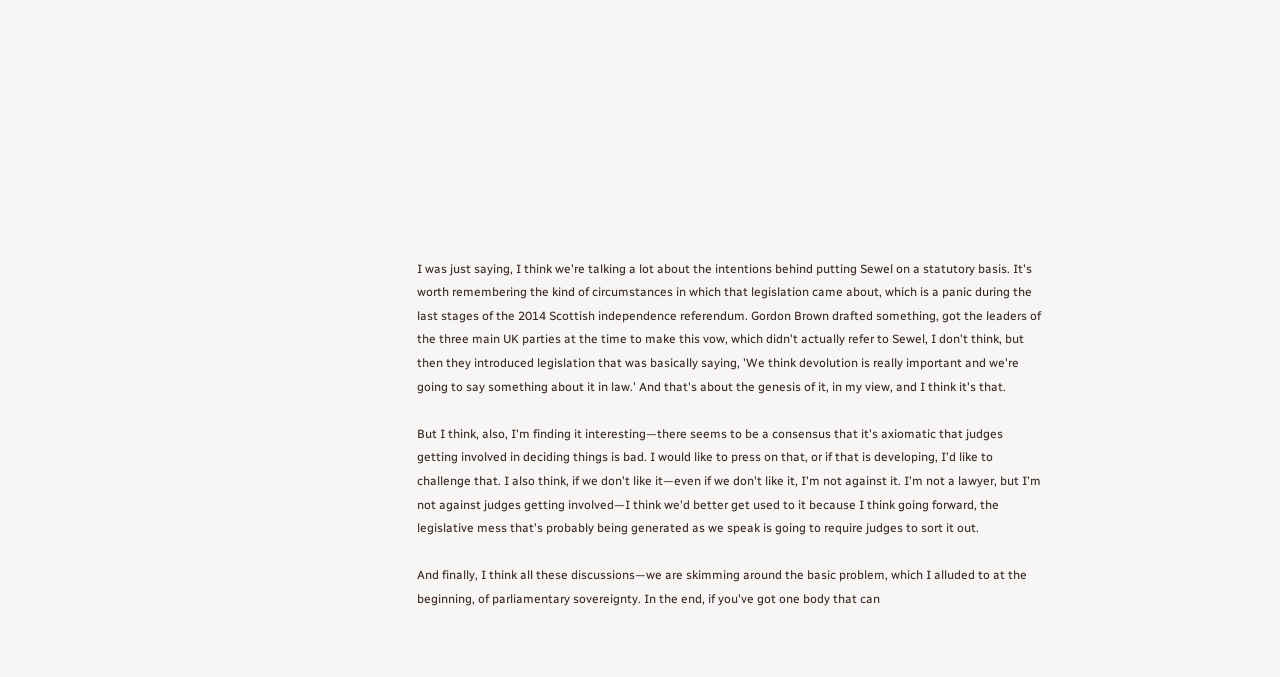I was just saying, I think we're talking a lot about the intentions behind putting Sewel on a statutory basis. It's worth remembering the kind of circumstances in which that legislation came about, which is a panic during the last stages of the 2014 Scottish independence referendum. Gordon Brown drafted something, got the leaders of the three main UK parties at the time to make this vow, which didn't actually refer to Sewel, I don't think, but then they introduced legislation that was basically saying, 'We think devolution is really important and we're going to say something about it in law.' And that's about the genesis of it, in my view, and I think it's that.

But I think, also, I'm finding it interesting—there seems to be a consensus that it's axiomatic that judges getting involved in deciding things is bad. I would like to press on that, or if that is developing, I'd like to challenge that. I also think, if we don't like it—even if we don't like it, I'm not against it. I'm not a lawyer, but I'm not against judges getting involved—I think we'd better get used to it because I think going forward, the legislative mess that's probably being generated as we speak is going to require judges to sort it out.

And finally, I think all these discussions—we are skimming around the basic problem, which I alluded to at the beginning, of parliamentary sovereignty. In the end, if you've got one body that can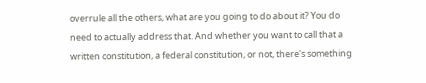overrule all the others, what are you going to do about it? You do need to actually address that. And whether you want to call that a written constitution, a federal constitution, or not, there's something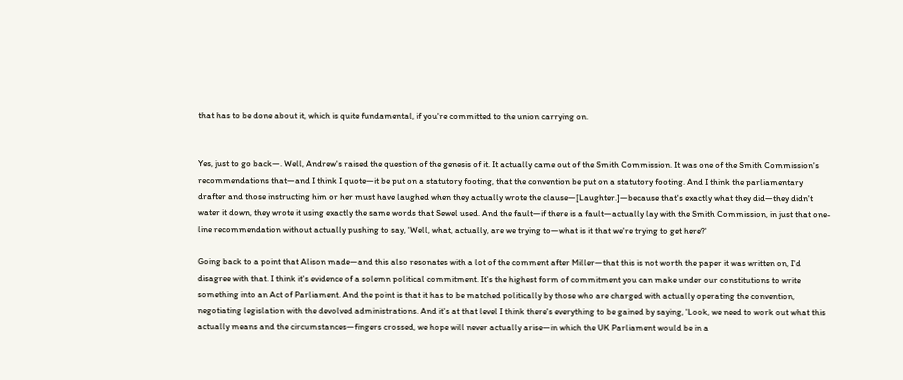that has to be done about it, which is quite fundamental, if you're committed to the union carrying on.


Yes, just to go back—. Well, Andrew's raised the question of the genesis of it. It actually came out of the Smith Commission. It was one of the Smith Commission's recommendations that—and I think I quote—it be put on a statutory footing, that the convention be put on a statutory footing. And I think the parliamentary drafter and those instructing him or her must have laughed when they actually wrote the clause—[Laughter.]—because that's exactly what they did—they didn't water it down, they wrote it using exactly the same words that Sewel used. And the fault—if there is a fault—actually lay with the Smith Commission, in just that one-line recommendation without actually pushing to say, 'Well, what, actually, are we trying to—what is it that we're trying to get here?'

Going back to a point that Alison made—and this also resonates with a lot of the comment after Miller—that this is not worth the paper it was written on, I'd disagree with that. I think it's evidence of a solemn political commitment. It's the highest form of commitment you can make under our constitutions to write something into an Act of Parliament. And the point is that it has to be matched politically by those who are charged with actually operating the convention, negotiating legislation with the devolved administrations. And it's at that level I think there's everything to be gained by saying, 'Look, we need to work out what this actually means and the circumstances—fingers crossed, we hope will never actually arise—in which the UK Parliament would be in a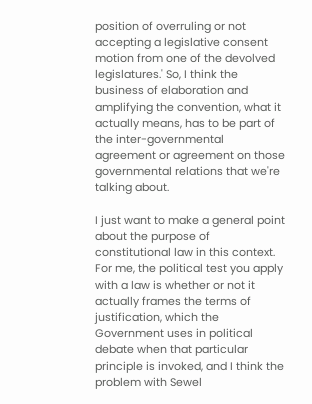position of overruling or not accepting a legislative consent motion from one of the devolved legislatures.' So, I think the business of elaboration and amplifying the convention, what it actually means, has to be part of the inter-governmental agreement or agreement on those governmental relations that we're talking about.

I just want to make a general point about the purpose of constitutional law in this context. For me, the political test you apply with a law is whether or not it actually frames the terms of justification, which the Government uses in political debate when that particular principle is invoked, and I think the problem with Sewel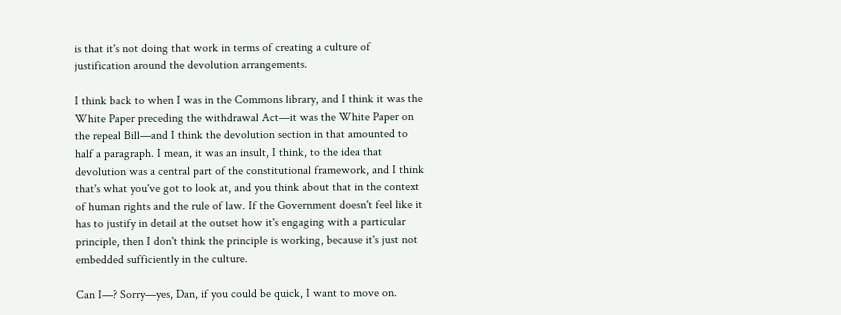is that it's not doing that work in terms of creating a culture of justification around the devolution arrangements.

I think back to when I was in the Commons library, and I think it was the White Paper preceding the withdrawal Act—it was the White Paper on the repeal Bill—and I think the devolution section in that amounted to half a paragraph. I mean, it was an insult, I think, to the idea that devolution was a central part of the constitutional framework, and I think that's what you've got to look at, and you think about that in the context of human rights and the rule of law. If the Government doesn't feel like it has to justify in detail at the outset how it's engaging with a particular principle, then I don't think the principle is working, because it's just not embedded sufficiently in the culture.

Can I—? Sorry—yes, Dan, if you could be quick, I want to move on.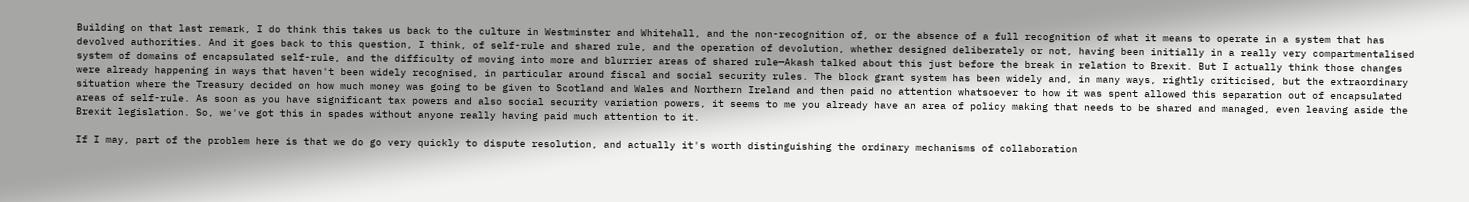Building on that last remark, I do think this takes us back to the culture in Westminster and Whitehall, and the non-recognition of, or the absence of a full recognition of what it means to operate in a system that has devolved authorities. And it goes back to this question, I think, of self-rule and shared rule, and the operation of devolution, whether designed deliberately or not, having been initially in a really very compartmentalised system of domains of encapsulated self-rule, and the difficulty of moving into more and blurrier areas of shared rule—Akash talked about this just before the break in relation to Brexit. But I actually think those changes were already happening in ways that haven't been widely recognised, in particular around fiscal and social security rules. The block grant system has been widely and, in many ways, rightly criticised, but the extraordinary situation where the Treasury decided on how much money was going to be given to Scotland and Wales and Northern Ireland and then paid no attention whatsoever to how it was spent allowed this separation out of encapsulated areas of self-rule. As soon as you have significant tax powers and also social security variation powers, it seems to me you already have an area of policy making that needs to be shared and managed, even leaving aside the Brexit legislation. So, we've got this in spades without anyone really having paid much attention to it.

If I may, part of the problem here is that we do go very quickly to dispute resolution, and actually it's worth distinguishing the ordinary mechanisms of collaboration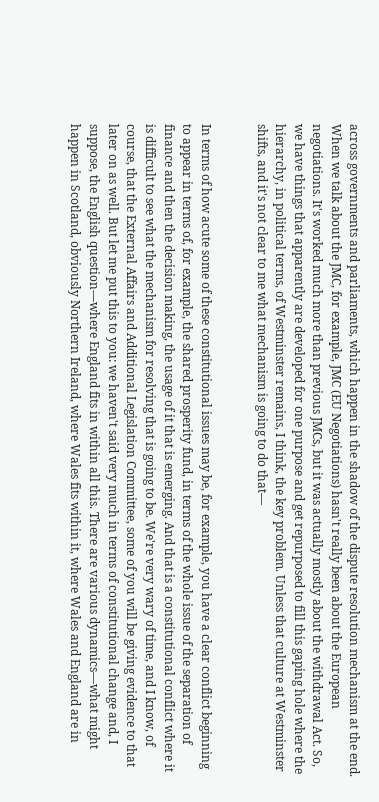across governments and parliaments, which happen in the shadow of the dispute resolution mechanism at the end. When we talk about the JMC, for example, JMC (EU Negotiations) hasn't really been about the European negotiations. It's worked much more than previous JMCs, but it was actually mostly about the withdrawal Act. So, we have things that apparently are developed for one purpose and get repurposed to fill this gaping hole where the hierarchy, in political terms, of Westminster remains, I think, the key problem. Unless that culture at Westminster shifts, and it's not clear to me what mechanism is going to do that—


In terms of how acute some of these constitutional issues may be, for example, you have a clear conflict beginning to appear in terms of, for example, the shared prosperity fund, in terms of the whole issue of the separation of finance and then the decision making, the usage of it that is emerging. And that is a constitutional conflict where it is difficult to see what the mechanism for resolving that is going to be. We're very wary of time, and I know, of course, that the External Affairs and Additional Legislation Committee, some of you will be giving evidence to that later on as well. But let me put this to you: we haven't said very much in terms of constitutional change and, I suppose, the English question—where England fits in within all this. There are various dynamics—what might happen in Scotland, obviously Northern Ireland, where Wales fits within it, where Wales and England are in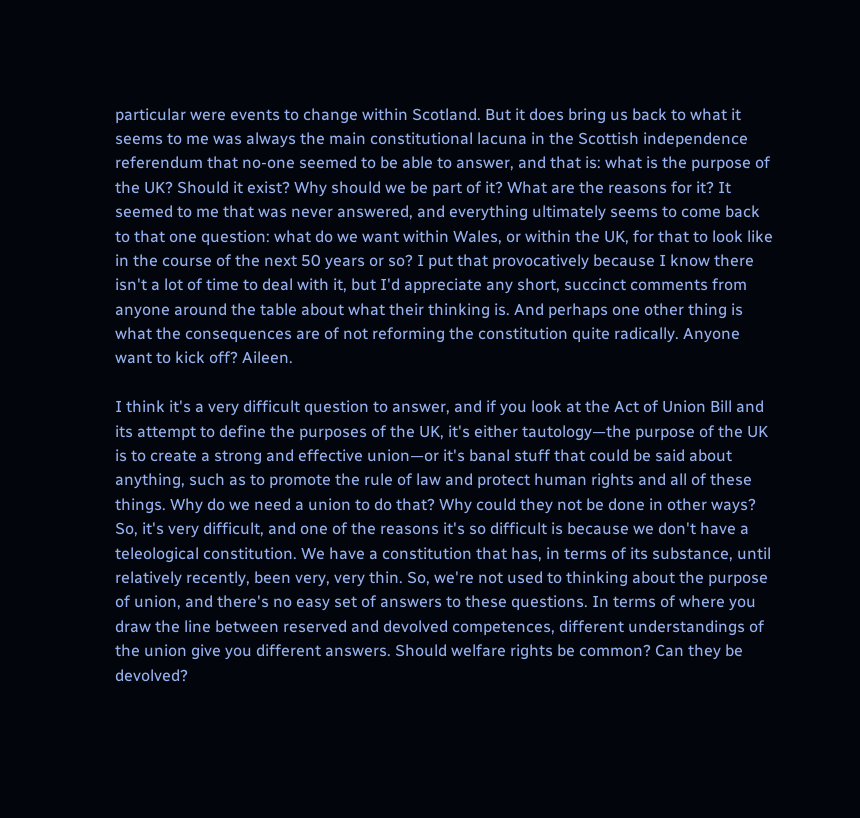particular were events to change within Scotland. But it does bring us back to what it seems to me was always the main constitutional lacuna in the Scottish independence referendum that no-one seemed to be able to answer, and that is: what is the purpose of the UK? Should it exist? Why should we be part of it? What are the reasons for it? It seemed to me that was never answered, and everything ultimately seems to come back to that one question: what do we want within Wales, or within the UK, for that to look like in the course of the next 50 years or so? I put that provocatively because I know there isn't a lot of time to deal with it, but I'd appreciate any short, succinct comments from anyone around the table about what their thinking is. And perhaps one other thing is what the consequences are of not reforming the constitution quite radically. Anyone want to kick off? Aileen.

I think it's a very difficult question to answer, and if you look at the Act of Union Bill and its attempt to define the purposes of the UK, it's either tautology—the purpose of the UK is to create a strong and effective union—or it's banal stuff that could be said about anything, such as to promote the rule of law and protect human rights and all of these things. Why do we need a union to do that? Why could they not be done in other ways? So, it's very difficult, and one of the reasons it's so difficult is because we don't have a teleological constitution. We have a constitution that has, in terms of its substance, until relatively recently, been very, very thin. So, we're not used to thinking about the purpose of union, and there's no easy set of answers to these questions. In terms of where you draw the line between reserved and devolved competences, different understandings of the union give you different answers. Should welfare rights be common? Can they be devolved?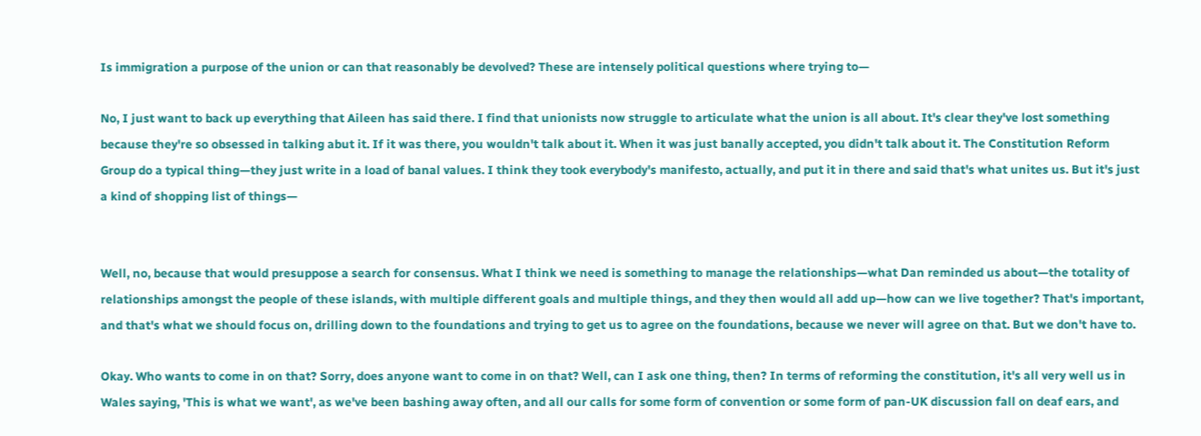Is immigration a purpose of the union or can that reasonably be devolved? These are intensely political questions where trying to—

No, I just want to back up everything that Aileen has said there. I find that unionists now struggle to articulate what the union is all about. It's clear they've lost something because they're so obsessed in talking abut it. If it was there, you wouldn't talk about it. When it was just banally accepted, you didn't talk about it. The Constitution Reform Group do a typical thing—they just write in a load of banal values. I think they took everybody's manifesto, actually, and put it in there and said that's what unites us. But it's just a kind of shopping list of things—


Well, no, because that would presuppose a search for consensus. What I think we need is something to manage the relationships—what Dan reminded us about—the totality of relationships amongst the people of these islands, with multiple different goals and multiple things, and they then would all add up—how can we live together? That's important, and that's what we should focus on, drilling down to the foundations and trying to get us to agree on the foundations, because we never will agree on that. But we don't have to.

Okay. Who wants to come in on that? Sorry, does anyone want to come in on that? Well, can I ask one thing, then? In terms of reforming the constitution, it's all very well us in Wales saying, 'This is what we want', as we've been bashing away often, and all our calls for some form of convention or some form of pan-UK discussion fall on deaf ears, and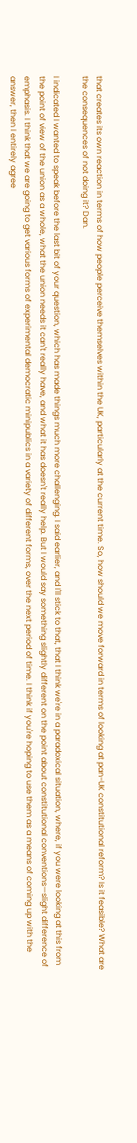that creates its own reaction in terms of how people perceive themselves within the UK, particularly at the current time. So, how should we move forward in terms of looking at pan-UK constitutional reform? Is it feasible? What are the consequences of not doing it? Dan.

I indicated I wanted to speak before the last bit of your question, which has made things much more challenging. I said earlier, and I'll stick to that, that I think we're in a paradoxical situation, where, if you were looking at this from the point of view of the union as a whole, what the union needs it can't really have, and what it has doesn't really help. But I would say something slightly different on the point about constitutional conventions—slight difference of emphasis. I think that we are going to get various forms of experimental democratic minipublics in a variety of different forms, over the next period of time. I think if you're hoping to use them as a means of coming up with the answer, then I entirely agree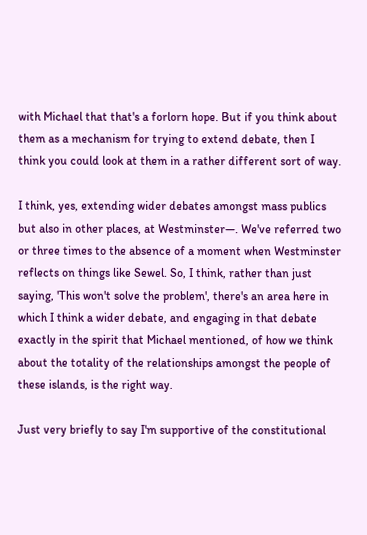with Michael that that's a forlorn hope. But if you think about them as a mechanism for trying to extend debate, then I think you could look at them in a rather different sort of way.

I think, yes, extending wider debates amongst mass publics but also in other places, at Westminster—. We've referred two or three times to the absence of a moment when Westminster reflects on things like Sewel. So, I think, rather than just saying, 'This won't solve the problem', there's an area here in which I think a wider debate, and engaging in that debate exactly in the spirit that Michael mentioned, of how we think about the totality of the relationships amongst the people of these islands, is the right way.

Just very briefly to say I'm supportive of the constitutional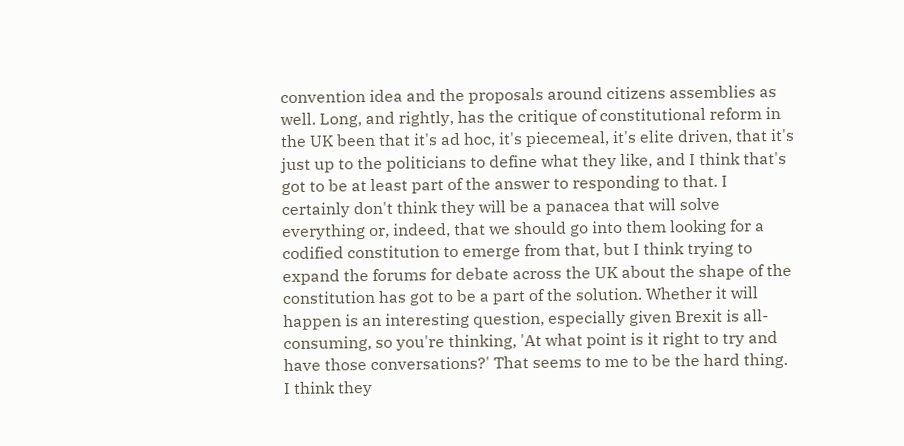convention idea and the proposals around citizens assemblies as well. Long, and rightly, has the critique of constitutional reform in the UK been that it's ad hoc, it's piecemeal, it's elite driven, that it's just up to the politicians to define what they like, and I think that's got to be at least part of the answer to responding to that. I certainly don't think they will be a panacea that will solve everything or, indeed, that we should go into them looking for a codified constitution to emerge from that, but I think trying to expand the forums for debate across the UK about the shape of the constitution has got to be a part of the solution. Whether it will happen is an interesting question, especially given Brexit is all-consuming, so you're thinking, 'At what point is it right to try and have those conversations?' That seems to me to be the hard thing. I think they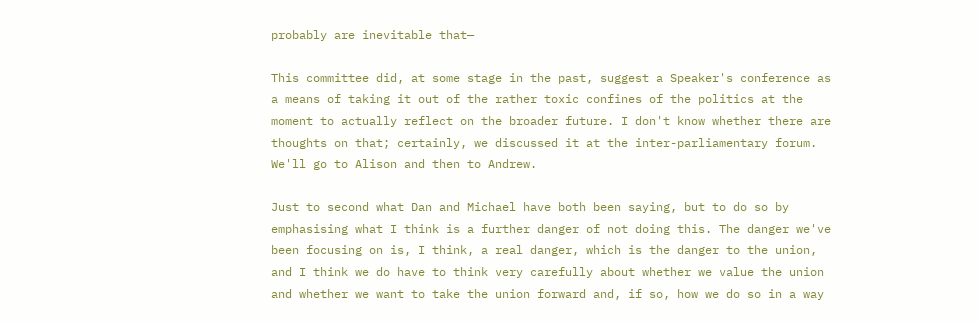probably are inevitable that—

This committee did, at some stage in the past, suggest a Speaker's conference as a means of taking it out of the rather toxic confines of the politics at the moment to actually reflect on the broader future. I don't know whether there are thoughts on that; certainly, we discussed it at the inter-parliamentary forum. We'll go to Alison and then to Andrew.

Just to second what Dan and Michael have both been saying, but to do so by emphasising what I think is a further danger of not doing this. The danger we've been focusing on is, I think, a real danger, which is the danger to the union, and I think we do have to think very carefully about whether we value the union and whether we want to take the union forward and, if so, how we do so in a way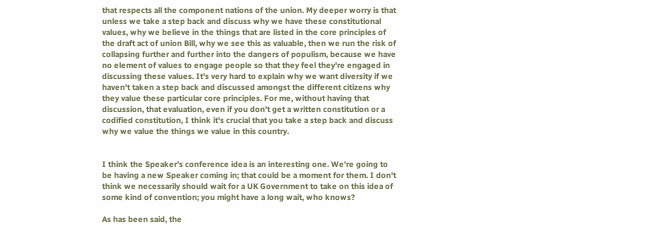that respects all the component nations of the union. My deeper worry is that unless we take a step back and discuss why we have these constitutional values, why we believe in the things that are listed in the core principles of the draft act of union Bill, why we see this as valuable, then we run the risk of collapsing further and further into the dangers of populism, because we have no element of values to engage people so that they feel they're engaged in discussing these values. It's very hard to explain why we want diversity if we haven't taken a step back and discussed amongst the different citizens why they value these particular core principles. For me, without having that discussion, that evaluation, even if you don't get a written constitution or a codified constitution, I think it's crucial that you take a step back and discuss why we value the things we value in this country.


I think the Speaker's conference idea is an interesting one. We're going to be having a new Speaker coming in; that could be a moment for them. I don't think we necessarily should wait for a UK Government to take on this idea of some kind of convention; you might have a long wait, who knows?

As has been said, the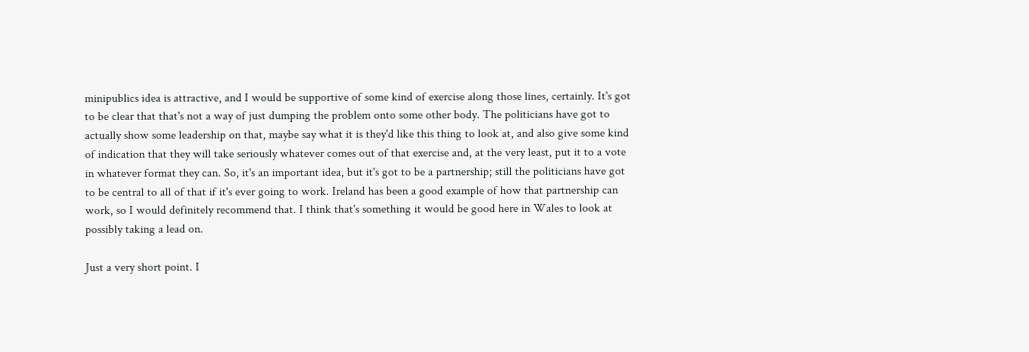minipublics idea is attractive, and I would be supportive of some kind of exercise along those lines, certainly. It's got to be clear that that's not a way of just dumping the problem onto some other body. The politicians have got to actually show some leadership on that, maybe say what it is they'd like this thing to look at, and also give some kind of indication that they will take seriously whatever comes out of that exercise and, at the very least, put it to a vote in whatever format they can. So, it's an important idea, but it's got to be a partnership; still the politicians have got to be central to all of that if it's ever going to work. Ireland has been a good example of how that partnership can work, so I would definitely recommend that. I think that's something it would be good here in Wales to look at possibly taking a lead on.

Just a very short point. I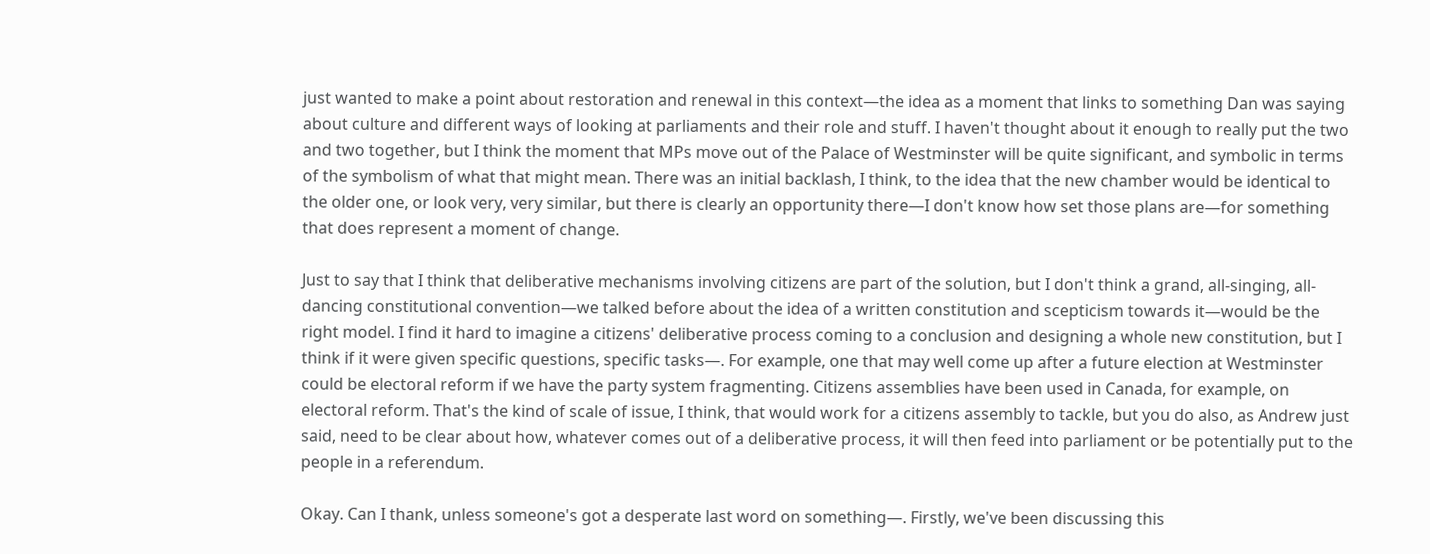just wanted to make a point about restoration and renewal in this context—the idea as a moment that links to something Dan was saying about culture and different ways of looking at parliaments and their role and stuff. I haven't thought about it enough to really put the two and two together, but I think the moment that MPs move out of the Palace of Westminster will be quite significant, and symbolic in terms of the symbolism of what that might mean. There was an initial backlash, I think, to the idea that the new chamber would be identical to the older one, or look very, very similar, but there is clearly an opportunity there—I don't know how set those plans are—for something that does represent a moment of change.

Just to say that I think that deliberative mechanisms involving citizens are part of the solution, but I don't think a grand, all-singing, all-dancing constitutional convention—we talked before about the idea of a written constitution and scepticism towards it—would be the right model. I find it hard to imagine a citizens' deliberative process coming to a conclusion and designing a whole new constitution, but I think if it were given specific questions, specific tasks—. For example, one that may well come up after a future election at Westminster could be electoral reform if we have the party system fragmenting. Citizens assemblies have been used in Canada, for example, on electoral reform. That's the kind of scale of issue, I think, that would work for a citizens assembly to tackle, but you do also, as Andrew just said, need to be clear about how, whatever comes out of a deliberative process, it will then feed into parliament or be potentially put to the people in a referendum.

Okay. Can I thank, unless someone's got a desperate last word on something—. Firstly, we've been discussing this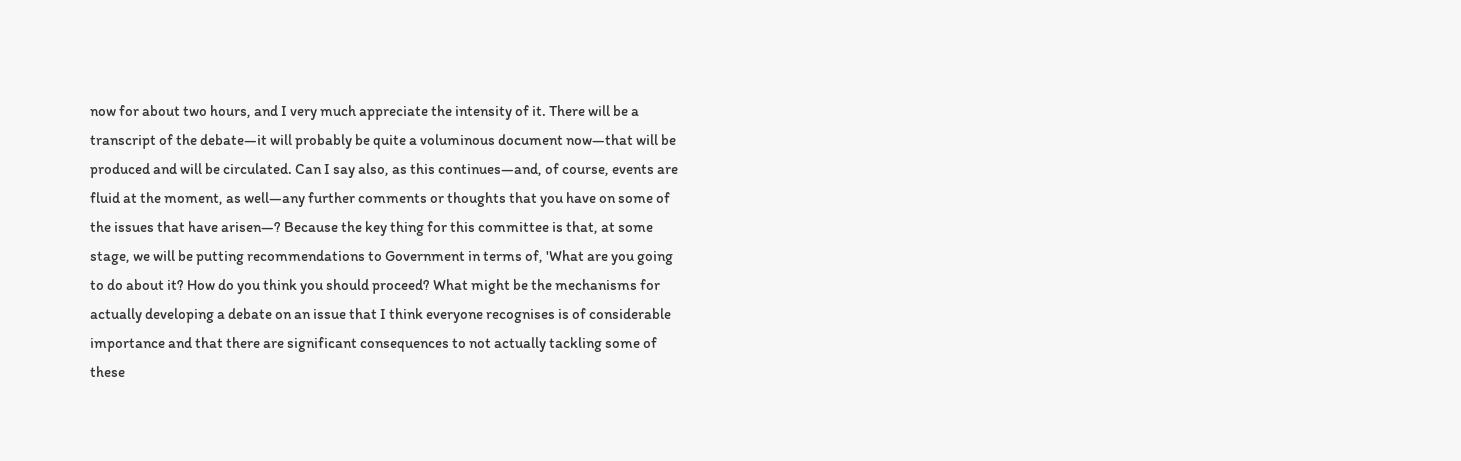now for about two hours, and I very much appreciate the intensity of it. There will be a transcript of the debate—it will probably be quite a voluminous document now—that will be produced and will be circulated. Can I say also, as this continues—and, of course, events are fluid at the moment, as well—any further comments or thoughts that you have on some of the issues that have arisen—? Because the key thing for this committee is that, at some stage, we will be putting recommendations to Government in terms of, 'What are you going to do about it? How do you think you should proceed? What might be the mechanisms for actually developing a debate on an issue that I think everyone recognises is of considerable importance and that there are significant consequences to not actually tackling some of these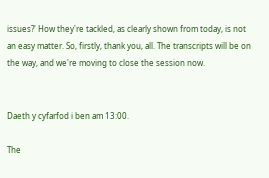issues?' How they're tackled, as clearly shown from today, is not an easy matter. So, firstly, thank you, all. The transcripts will be on the way, and we're moving to close the session now.


Daeth y cyfarfod i ben am 13:00.

The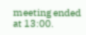meeting ended at 13:00.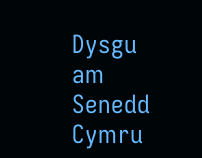Dysgu am Senedd Cymru